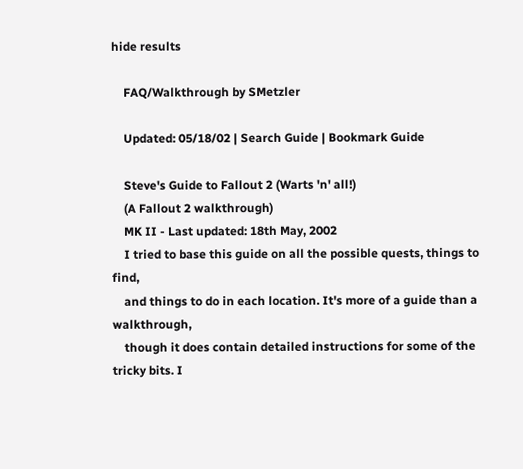hide results

    FAQ/Walkthrough by SMetzler

    Updated: 05/18/02 | Search Guide | Bookmark Guide

    Steve's Guide to Fallout 2 (Warts 'n' all!)
    (A Fallout 2 walkthrough)
    MK II - Last updated: 18th May, 2002
    I tried to base this guide on all the possible quests, things to find,
    and things to do in each location. It's more of a guide than a walkthrough,
    though it does contain detailed instructions for some of the tricky bits. I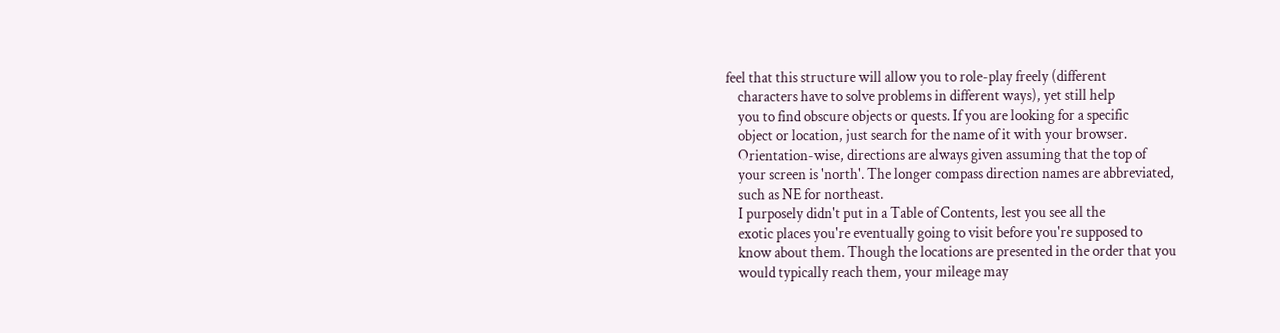feel that this structure will allow you to role-play freely (different
    characters have to solve problems in different ways), yet still help
    you to find obscure objects or quests. If you are looking for a specific
    object or location, just search for the name of it with your browser.
    Orientation-wise, directions are always given assuming that the top of
    your screen is 'north'. The longer compass direction names are abbreviated,
    such as NE for northeast.
    I purposely didn't put in a Table of Contents, lest you see all the
    exotic places you're eventually going to visit before you're supposed to
    know about them. Though the locations are presented in the order that you
    would typically reach them, your mileage may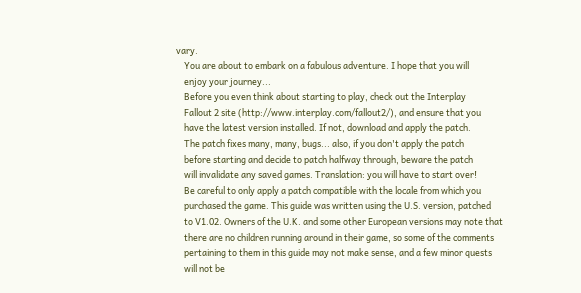vary.
    You are about to embark on a fabulous adventure. I hope that you will
    enjoy your journey...
    Before you even think about starting to play, check out the Interplay
    Fallout 2 site (http://www.interplay.com/fallout2/), and ensure that you
    have the latest version installed. If not, download and apply the patch.
    The patch fixes many, many, bugs... also, if you don't apply the patch
    before starting and decide to patch halfway through, beware the patch
    will invalidate any saved games. Translation: you will have to start over!
    Be careful to only apply a patch compatible with the locale from which you
    purchased the game. This guide was written using the U.S. version, patched
    to V1.02. Owners of the U.K. and some other European versions may note that
    there are no children running around in their game, so some of the comments
    pertaining to them in this guide may not make sense, and a few minor quests
    will not be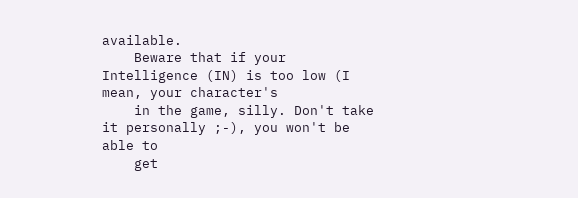available.
    Beware that if your Intelligence (IN) is too low (I mean, your character's
    in the game, silly. Don't take it personally ;-), you won't be able to
    get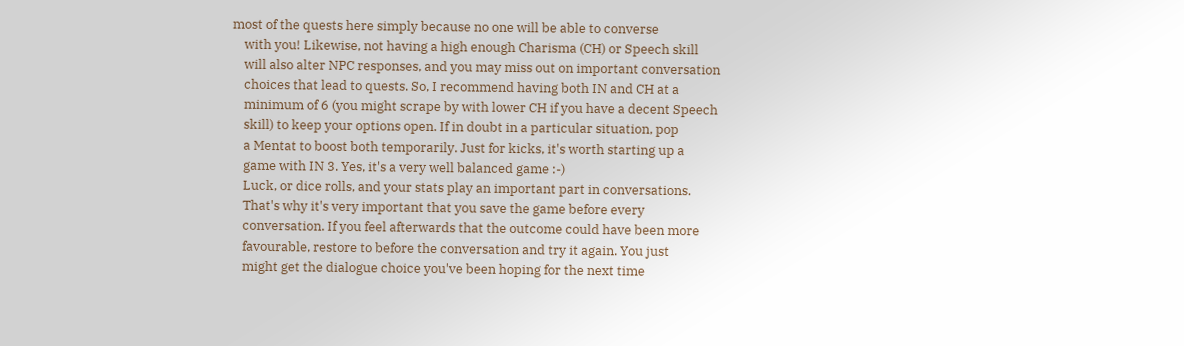most of the quests here simply because no one will be able to converse
    with you! Likewise, not having a high enough Charisma (CH) or Speech skill
    will also alter NPC responses, and you may miss out on important conversation
    choices that lead to quests. So, I recommend having both IN and CH at a
    minimum of 6 (you might scrape by with lower CH if you have a decent Speech
    skill) to keep your options open. If in doubt in a particular situation, pop
    a Mentat to boost both temporarily. Just for kicks, it's worth starting up a
    game with IN 3. Yes, it's a very well balanced game :-)
    Luck, or dice rolls, and your stats play an important part in conversations.
    That's why it's very important that you save the game before every
    conversation. If you feel afterwards that the outcome could have been more
    favourable, restore to before the conversation and try it again. You just
    might get the dialogue choice you've been hoping for the next time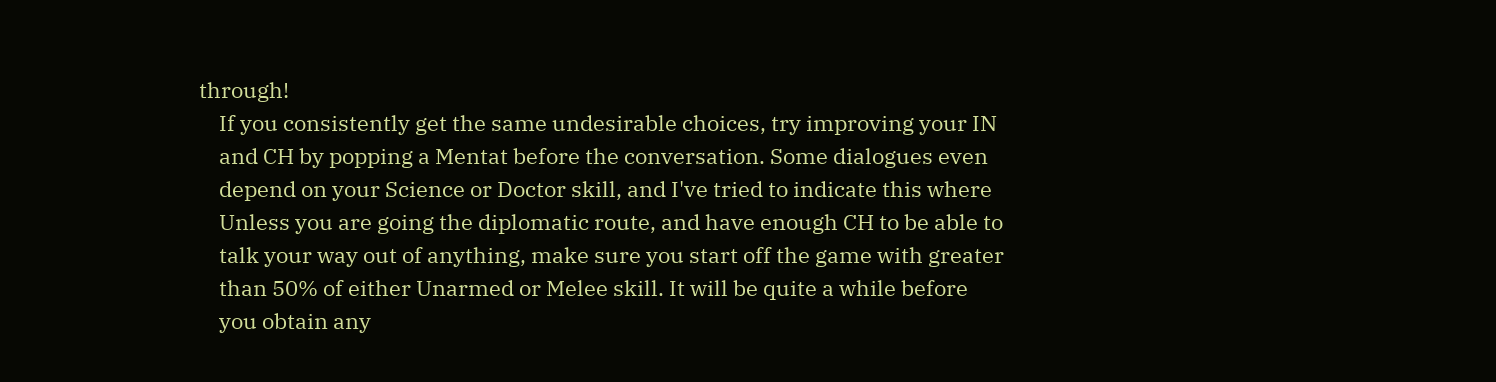through!
    If you consistently get the same undesirable choices, try improving your IN
    and CH by popping a Mentat before the conversation. Some dialogues even
    depend on your Science or Doctor skill, and I've tried to indicate this where
    Unless you are going the diplomatic route, and have enough CH to be able to
    talk your way out of anything, make sure you start off the game with greater
    than 50% of either Unarmed or Melee skill. It will be quite a while before
    you obtain any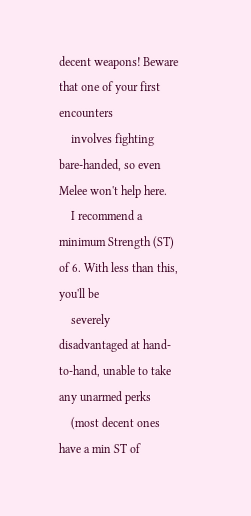decent weapons! Beware that one of your first encounters
    involves fighting bare-handed, so even Melee won't help here.
    I recommend a minimum Strength (ST) of 6. With less than this, you'll be
    severely disadvantaged at hand-to-hand, unable to take any unarmed perks
    (most decent ones have a min ST of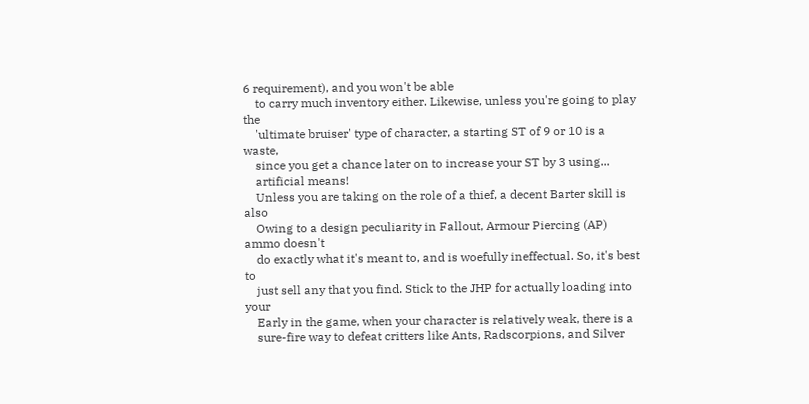6 requirement), and you won't be able
    to carry much inventory either. Likewise, unless you're going to play the
    'ultimate bruiser' type of character, a starting ST of 9 or 10 is a waste,
    since you get a chance later on to increase your ST by 3 using...
    artificial means!
    Unless you are taking on the role of a thief, a decent Barter skill is also
    Owing to a design peculiarity in Fallout, Armour Piercing (AP) ammo doesn't
    do exactly what it's meant to, and is woefully ineffectual. So, it's best to
    just sell any that you find. Stick to the JHP for actually loading into your
    Early in the game, when your character is relatively weak, there is a
    sure-fire way to defeat critters like Ants, Radscorpions, and Silver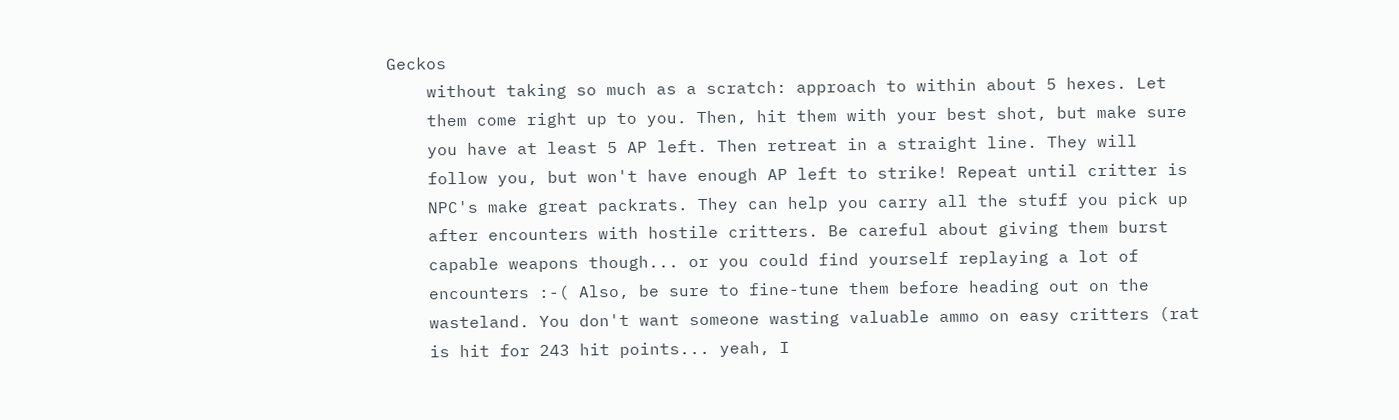Geckos
    without taking so much as a scratch: approach to within about 5 hexes. Let
    them come right up to you. Then, hit them with your best shot, but make sure
    you have at least 5 AP left. Then retreat in a straight line. They will
    follow you, but won't have enough AP left to strike! Repeat until critter is
    NPC's make great packrats. They can help you carry all the stuff you pick up
    after encounters with hostile critters. Be careful about giving them burst
    capable weapons though... or you could find yourself replaying a lot of
    encounters :-( Also, be sure to fine-tune them before heading out on the
    wasteland. You don't want someone wasting valuable ammo on easy critters (rat
    is hit for 243 hit points... yeah, I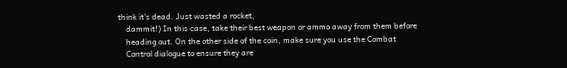think it's dead. Just wasted a rocket,
    dammit!) In this case, take their best weapon or ammo away from them before
    heading out. On the other side of the coin, make sure you use the Combat
    Control dialogue to ensure they are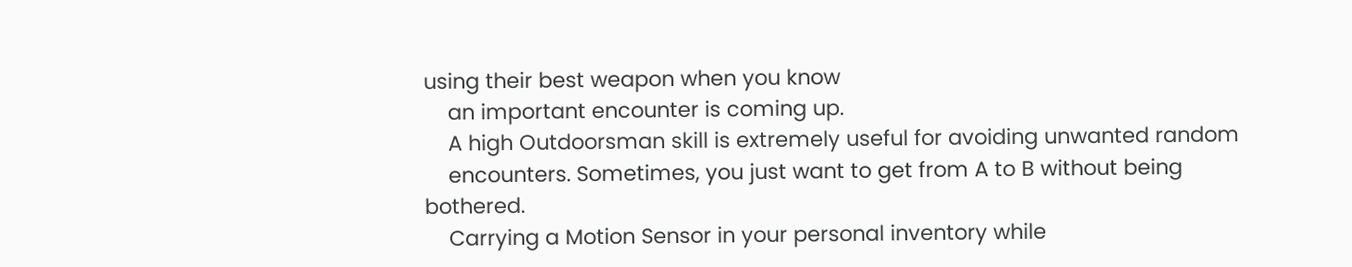using their best weapon when you know
    an important encounter is coming up.
    A high Outdoorsman skill is extremely useful for avoiding unwanted random
    encounters. Sometimes, you just want to get from A to B without being bothered.
    Carrying a Motion Sensor in your personal inventory while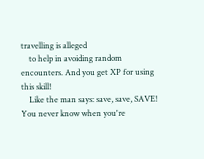travelling is alleged
    to help in avoiding random encounters. And you get XP for using this skill!
    Like the man says: save, save, SAVE! You never know when you're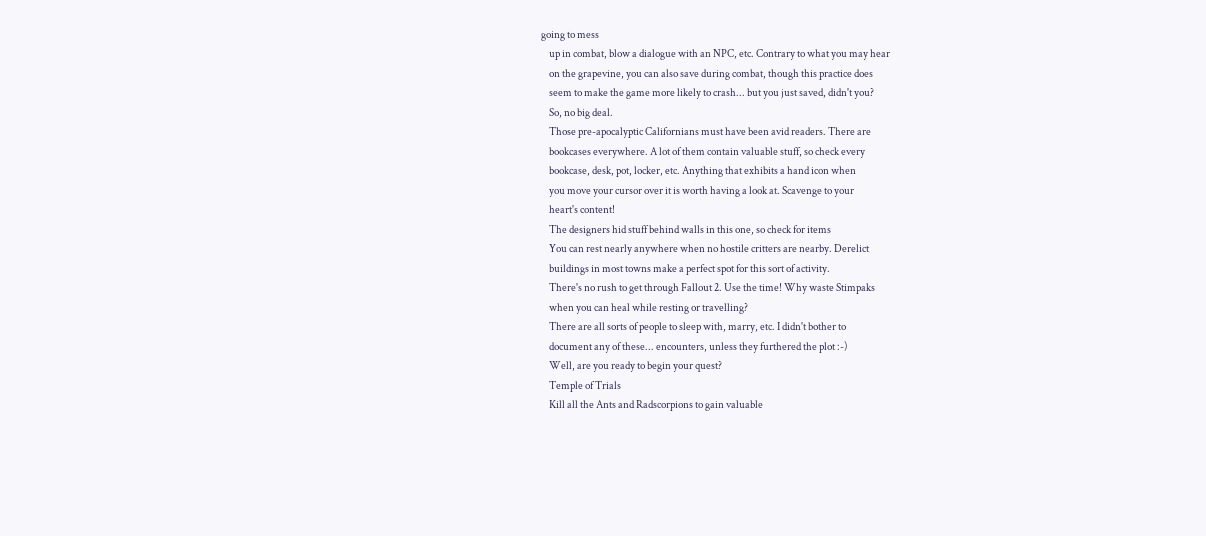going to mess
    up in combat, blow a dialogue with an NPC, etc. Contrary to what you may hear
    on the grapevine, you can also save during combat, though this practice does
    seem to make the game more likely to crash... but you just saved, didn't you?
    So, no big deal.
    Those pre-apocalyptic Californians must have been avid readers. There are
    bookcases everywhere. A lot of them contain valuable stuff, so check every
    bookcase, desk, pot, locker, etc. Anything that exhibits a hand icon when
    you move your cursor over it is worth having a look at. Scavenge to your
    heart's content!
    The designers hid stuff behind walls in this one, so check for items
    You can rest nearly anywhere when no hostile critters are nearby. Derelict
    buildings in most towns make a perfect spot for this sort of activity.
    There's no rush to get through Fallout 2. Use the time! Why waste Stimpaks
    when you can heal while resting or travelling?
    There are all sorts of people to sleep with, marry, etc. I didn't bother to
    document any of these... encounters, unless they furthered the plot :-)
    Well, are you ready to begin your quest?
    Temple of Trials
    Kill all the Ants and Radscorpions to gain valuable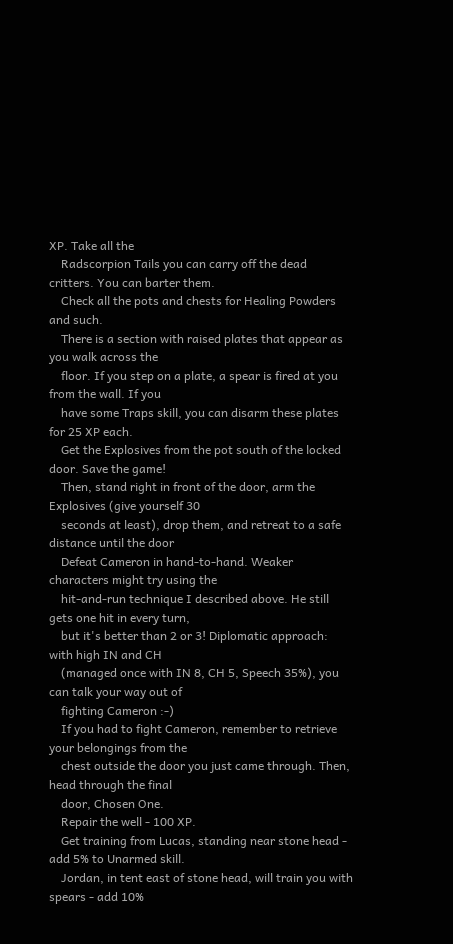XP. Take all the
    Radscorpion Tails you can carry off the dead critters. You can barter them.
    Check all the pots and chests for Healing Powders and such.
    There is a section with raised plates that appear as you walk across the
    floor. If you step on a plate, a spear is fired at you from the wall. If you
    have some Traps skill, you can disarm these plates for 25 XP each.
    Get the Explosives from the pot south of the locked door. Save the game!
    Then, stand right in front of the door, arm the Explosives (give yourself 30
    seconds at least), drop them, and retreat to a safe distance until the door
    Defeat Cameron in hand-to-hand. Weaker characters might try using the
    hit-and-run technique I described above. He still gets one hit in every turn,
    but it's better than 2 or 3! Diplomatic approach: with high IN and CH
    (managed once with IN 8, CH 5, Speech 35%), you can talk your way out of
    fighting Cameron :-)
    If you had to fight Cameron, remember to retrieve your belongings from the
    chest outside the door you just came through. Then, head through the final
    door, Chosen One.
    Repair the well - 100 XP.
    Get training from Lucas, standing near stone head - add 5% to Unarmed skill.
    Jordan, in tent east of stone head, will train you with spears - add 10%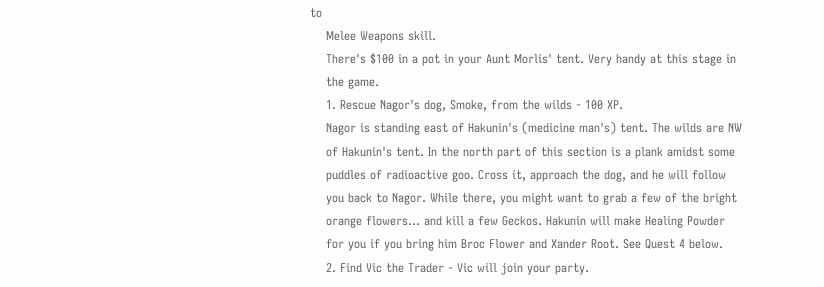to
    Melee Weapons skill.
    There's $100 in a pot in your Aunt Morlis' tent. Very handy at this stage in
    the game.
    1. Rescue Nagor's dog, Smoke, from the wilds - 100 XP.
    Nagor is standing east of Hakunin's (medicine man's) tent. The wilds are NW
    of Hakunin's tent. In the north part of this section is a plank amidst some
    puddles of radioactive goo. Cross it, approach the dog, and he will follow
    you back to Nagor. While there, you might want to grab a few of the bright
    orange flowers... and kill a few Geckos. Hakunin will make Healing Powder
    for you if you bring him Broc Flower and Xander Root. See Quest 4 below.
    2. Find Vic the Trader - Vic will join your party.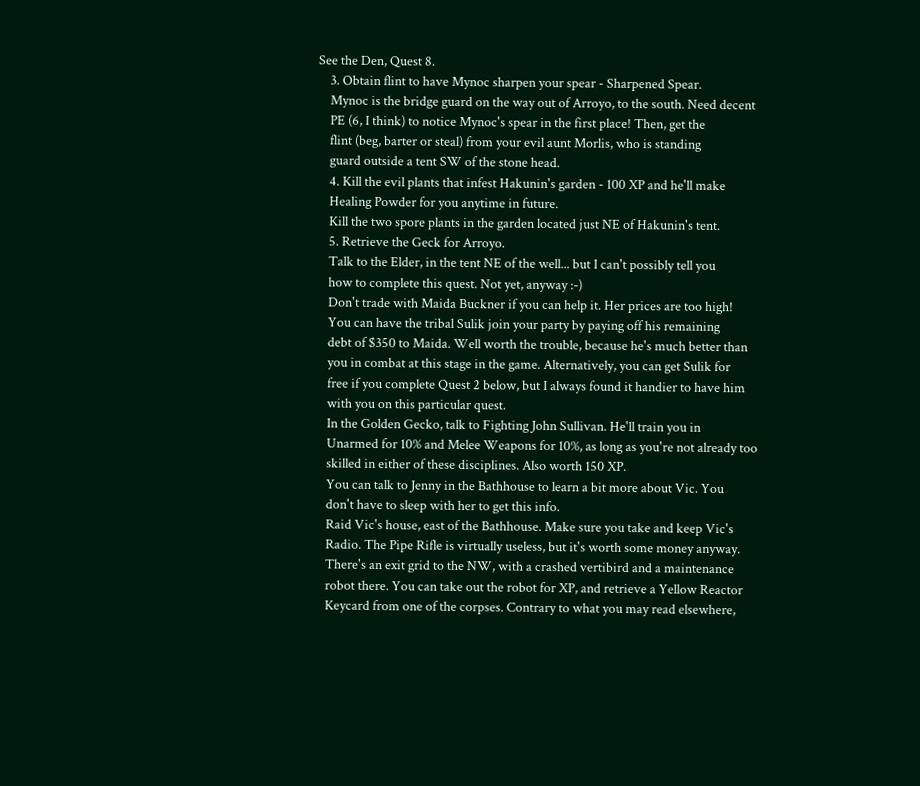See the Den, Quest 8.
    3. Obtain flint to have Mynoc sharpen your spear - Sharpened Spear.
    Mynoc is the bridge guard on the way out of Arroyo, to the south. Need decent
    PE (6, I think) to notice Mynoc's spear in the first place! Then, get the
    flint (beg, barter or steal) from your evil aunt Morlis, who is standing
    guard outside a tent SW of the stone head.
    4. Kill the evil plants that infest Hakunin's garden - 100 XP and he'll make
    Healing Powder for you anytime in future.
    Kill the two spore plants in the garden located just NE of Hakunin's tent.
    5. Retrieve the Geck for Arroyo.
    Talk to the Elder, in the tent NE of the well... but I can't possibly tell you
    how to complete this quest. Not yet, anyway :-)
    Don't trade with Maida Buckner if you can help it. Her prices are too high!
    You can have the tribal Sulik join your party by paying off his remaining
    debt of $350 to Maida. Well worth the trouble, because he's much better than
    you in combat at this stage in the game. Alternatively, you can get Sulik for
    free if you complete Quest 2 below, but I always found it handier to have him
    with you on this particular quest.
    In the Golden Gecko, talk to Fighting John Sullivan. He'll train you in
    Unarmed for 10% and Melee Weapons for 10%, as long as you're not already too
    skilled in either of these disciplines. Also worth 150 XP.
    You can talk to Jenny in the Bathhouse to learn a bit more about Vic. You
    don't have to sleep with her to get this info.
    Raid Vic's house, east of the Bathhouse. Make sure you take and keep Vic's
    Radio. The Pipe Rifle is virtually useless, but it's worth some money anyway.
    There's an exit grid to the NW, with a crashed vertibird and a maintenance
    robot there. You can take out the robot for XP, and retrieve a Yellow Reactor
    Keycard from one of the corpses. Contrary to what you may read elsewhere,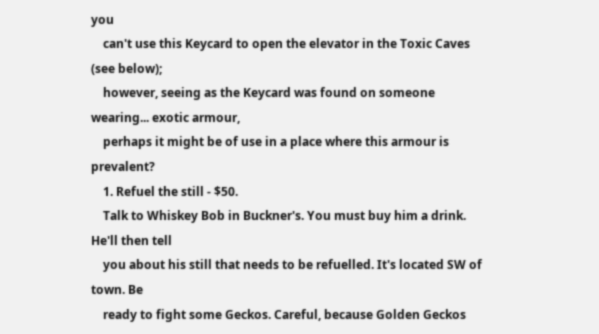you
    can't use this Keycard to open the elevator in the Toxic Caves (see below);
    however, seeing as the Keycard was found on someone wearing... exotic armour,
    perhaps it might be of use in a place where this armour is prevalent?
    1. Refuel the still - $50.
    Talk to Whiskey Bob in Buckner's. You must buy him a drink. He'll then tell
    you about his still that needs to be refuelled. It's located SW of town. Be
    ready to fight some Geckos. Careful, because Golden Geckos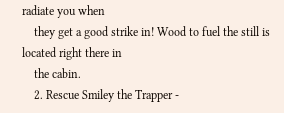radiate you when
    they get a good strike in! Wood to fuel the still is located right there in
    the cabin.
    2. Rescue Smiley the Trapper -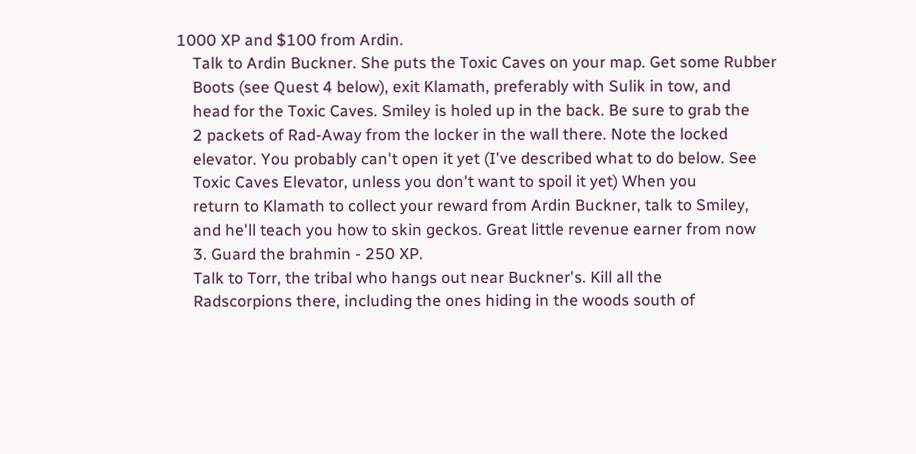1000 XP and $100 from Ardin.
    Talk to Ardin Buckner. She puts the Toxic Caves on your map. Get some Rubber
    Boots (see Quest 4 below), exit Klamath, preferably with Sulik in tow, and
    head for the Toxic Caves. Smiley is holed up in the back. Be sure to grab the
    2 packets of Rad-Away from the locker in the wall there. Note the locked
    elevator. You probably can't open it yet (I've described what to do below. See
    Toxic Caves Elevator, unless you don't want to spoil it yet) When you
    return to Klamath to collect your reward from Ardin Buckner, talk to Smiley,
    and he'll teach you how to skin geckos. Great little revenue earner from now
    3. Guard the brahmin - 250 XP.
    Talk to Torr, the tribal who hangs out near Buckner's. Kill all the
    Radscorpions there, including the ones hiding in the woods south of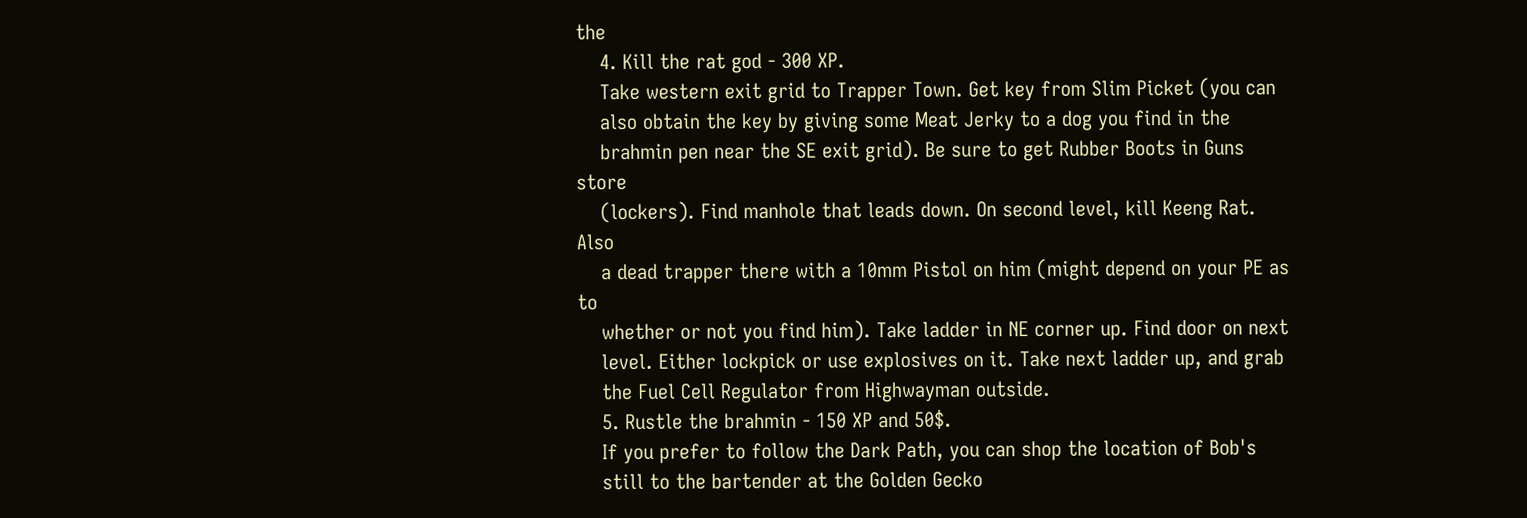the
    4. Kill the rat god - 300 XP.
    Take western exit grid to Trapper Town. Get key from Slim Picket (you can
    also obtain the key by giving some Meat Jerky to a dog you find in the
    brahmin pen near the SE exit grid). Be sure to get Rubber Boots in Guns store
    (lockers). Find manhole that leads down. On second level, kill Keeng Rat. Also
    a dead trapper there with a 10mm Pistol on him (might depend on your PE as to
    whether or not you find him). Take ladder in NE corner up. Find door on next
    level. Either lockpick or use explosives on it. Take next ladder up, and grab
    the Fuel Cell Regulator from Highwayman outside.
    5. Rustle the brahmin - 150 XP and 50$.
    If you prefer to follow the Dark Path, you can shop the location of Bob's
    still to the bartender at the Golden Gecko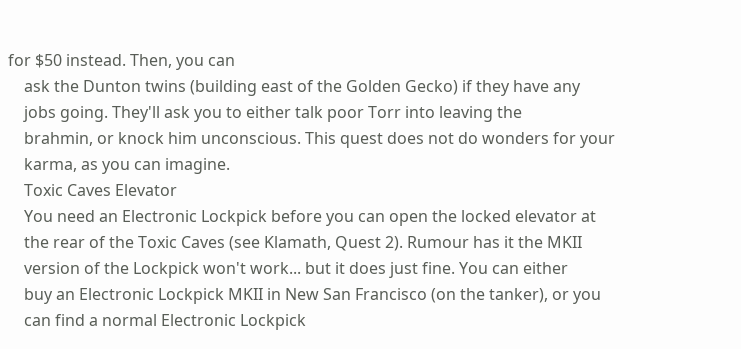for $50 instead. Then, you can
    ask the Dunton twins (building east of the Golden Gecko) if they have any
    jobs going. They'll ask you to either talk poor Torr into leaving the
    brahmin, or knock him unconscious. This quest does not do wonders for your
    karma, as you can imagine.
    Toxic Caves Elevator
    You need an Electronic Lockpick before you can open the locked elevator at
    the rear of the Toxic Caves (see Klamath, Quest 2). Rumour has it the MKII
    version of the Lockpick won't work... but it does just fine. You can either
    buy an Electronic Lockpick MKII in New San Francisco (on the tanker), or you
    can find a normal Electronic Lockpick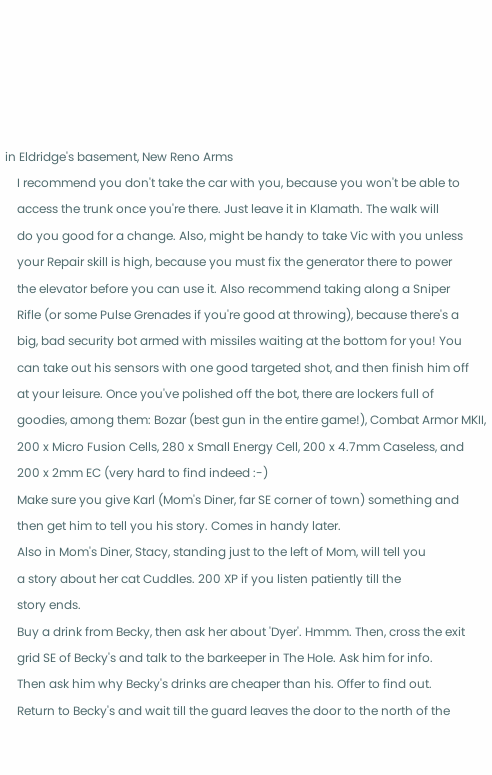in Eldridge's basement, New Reno Arms
    I recommend you don't take the car with you, because you won't be able to
    access the trunk once you're there. Just leave it in Klamath. The walk will
    do you good for a change. Also, might be handy to take Vic with you unless
    your Repair skill is high, because you must fix the generator there to power
    the elevator before you can use it. Also recommend taking along a Sniper
    Rifle (or some Pulse Grenades if you're good at throwing), because there's a
    big, bad security bot armed with missiles waiting at the bottom for you! You
    can take out his sensors with one good targeted shot, and then finish him off
    at your leisure. Once you've polished off the bot, there are lockers full of
    goodies, among them: Bozar (best gun in the entire game!), Combat Armor MKII,
    200 x Micro Fusion Cells, 280 x Small Energy Cell, 200 x 4.7mm Caseless, and
    200 x 2mm EC (very hard to find indeed :-)
    Make sure you give Karl (Mom's Diner, far SE corner of town) something and
    then get him to tell you his story. Comes in handy later.
    Also in Mom's Diner, Stacy, standing just to the left of Mom, will tell you
    a story about her cat Cuddles. 200 XP if you listen patiently till the
    story ends.
    Buy a drink from Becky, then ask her about 'Dyer'. Hmmm. Then, cross the exit
    grid SE of Becky's and talk to the barkeeper in The Hole. Ask him for info.
    Then ask him why Becky's drinks are cheaper than his. Offer to find out.
    Return to Becky's and wait till the guard leaves the door to the north of the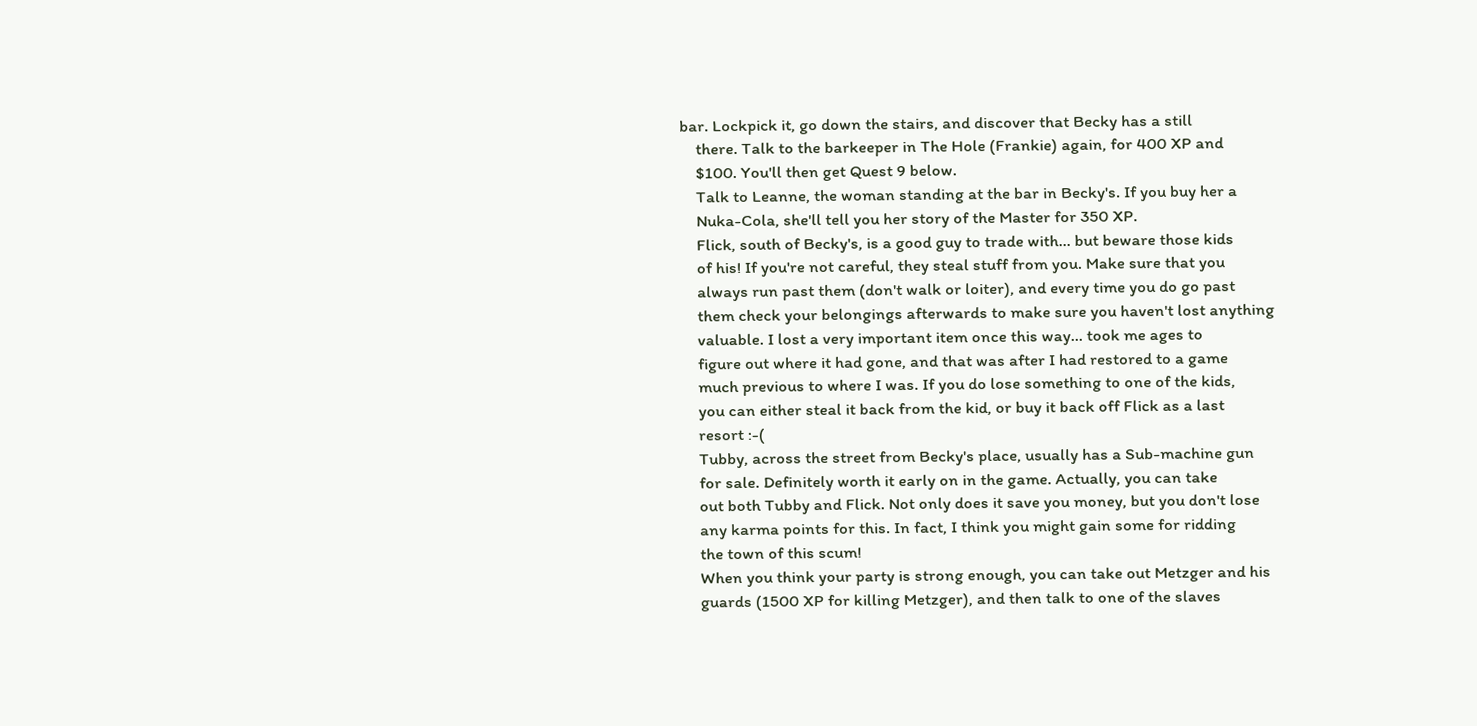bar. Lockpick it, go down the stairs, and discover that Becky has a still
    there. Talk to the barkeeper in The Hole (Frankie) again, for 400 XP and
    $100. You'll then get Quest 9 below.
    Talk to Leanne, the woman standing at the bar in Becky's. If you buy her a
    Nuka-Cola, she'll tell you her story of the Master for 350 XP.
    Flick, south of Becky's, is a good guy to trade with... but beware those kids
    of his! If you're not careful, they steal stuff from you. Make sure that you
    always run past them (don't walk or loiter), and every time you do go past
    them check your belongings afterwards to make sure you haven't lost anything
    valuable. I lost a very important item once this way... took me ages to
    figure out where it had gone, and that was after I had restored to a game
    much previous to where I was. If you do lose something to one of the kids,
    you can either steal it back from the kid, or buy it back off Flick as a last
    resort :-(
    Tubby, across the street from Becky's place, usually has a Sub-machine gun
    for sale. Definitely worth it early on in the game. Actually, you can take
    out both Tubby and Flick. Not only does it save you money, but you don't lose
    any karma points for this. In fact, I think you might gain some for ridding
    the town of this scum!
    When you think your party is strong enough, you can take out Metzger and his
    guards (1500 XP for killing Metzger), and then talk to one of the slaves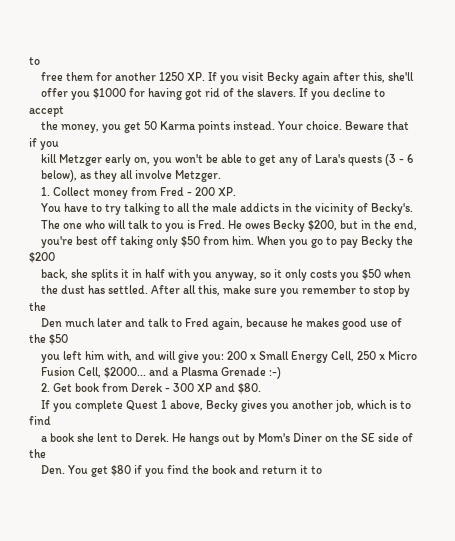to
    free them for another 1250 XP. If you visit Becky again after this, she'll
    offer you $1000 for having got rid of the slavers. If you decline to accept
    the money, you get 50 Karma points instead. Your choice. Beware that if you
    kill Metzger early on, you won't be able to get any of Lara's quests (3 - 6
    below), as they all involve Metzger.
    1. Collect money from Fred - 200 XP.
    You have to try talking to all the male addicts in the vicinity of Becky's.
    The one who will talk to you is Fred. He owes Becky $200, but in the end,
    you're best off taking only $50 from him. When you go to pay Becky the $200
    back, she splits it in half with you anyway, so it only costs you $50 when
    the dust has settled. After all this, make sure you remember to stop by the
    Den much later and talk to Fred again, because he makes good use of the $50
    you left him with, and will give you: 200 x Small Energy Cell, 250 x Micro
    Fusion Cell, $2000... and a Plasma Grenade :-)
    2. Get book from Derek - 300 XP and $80.
    If you complete Quest 1 above, Becky gives you another job, which is to find
    a book she lent to Derek. He hangs out by Mom's Diner on the SE side of the
    Den. You get $80 if you find the book and return it to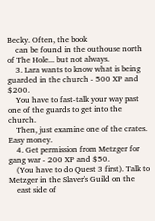Becky. Often, the book
    can be found in the outhouse north of The Hole... but not always.
    3. Lara wants to know what is being guarded in the church - 500 XP and $200.
    You have to fast-talk your way past one of the guards to get into the church.
    Then, just examine one of the crates. Easy money.
    4. Get permission from Metzger for gang war - 200 XP and $50.
    (You have to do Quest 3 first). Talk to Metzger in the Slaver's Guild on the
    east side of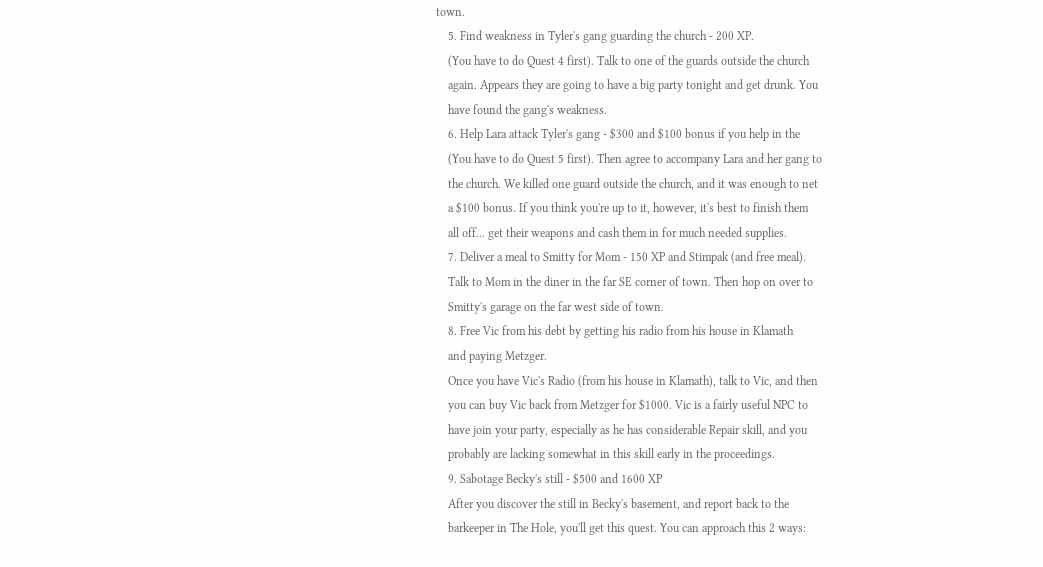town.
    5. Find weakness in Tyler's gang guarding the church - 200 XP.
    (You have to do Quest 4 first). Talk to one of the guards outside the church
    again. Appears they are going to have a big party tonight and get drunk. You
    have found the gang's weakness.
    6. Help Lara attack Tyler's gang - $300 and $100 bonus if you help in the
    (You have to do Quest 5 first). Then agree to accompany Lara and her gang to
    the church. We killed one guard outside the church, and it was enough to net
    a $100 bonus. If you think you're up to it, however, it's best to finish them
    all off... get their weapons and cash them in for much needed supplies.
    7. Deliver a meal to Smitty for Mom - 150 XP and Stimpak (and free meal).
    Talk to Mom in the diner in the far SE corner of town. Then hop on over to
    Smitty's garage on the far west side of town.
    8. Free Vic from his debt by getting his radio from his house in Klamath
    and paying Metzger.
    Once you have Vic's Radio (from his house in Klamath), talk to Vic, and then
    you can buy Vic back from Metzger for $1000. Vic is a fairly useful NPC to
    have join your party, especially as he has considerable Repair skill, and you
    probably are lacking somewhat in this skill early in the proceedings.
    9. Sabotage Becky's still - $500 and 1600 XP
    After you discover the still in Becky's basement, and report back to the
    barkeeper in The Hole, you'll get this quest. You can approach this 2 ways: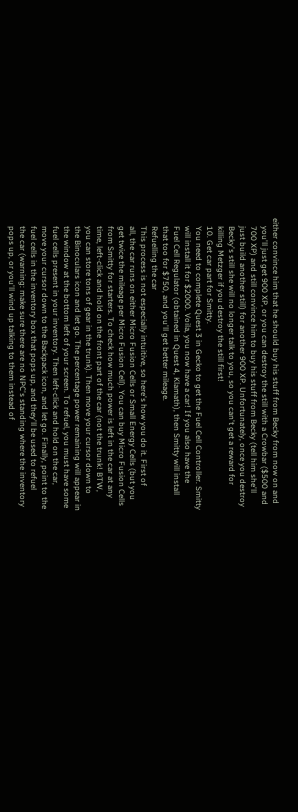either convince him that he should buy his stuff from Becky from now on and
    you'll just get 900 XP, or you can destroy the still with a Crowbar ($500 and
    700 XP) and still convince him to buy his stuff from Becky (tell him she'll
    just build another still) for another 900 XP. Unfortunately, once you destroy
    Becky's still she will no longer talk to you, so you can't get a reward for
    killing Metzger if you destroy the still first!
    10. Get car part for Smitty.
    You need to complete Quest 3 in Gecko to get the Fuel Cell Controller. Smitty
    will install it for $2000. Voila, you now have a car! If you also have the
    Fuel Cell Regulator (obtained in Quest 4, Klamath), then Smitty will install
    that too for $750, and you'll get better mileage.
    Refuelling the car
    This process is not especially intuitive, so here's how you do it. First of
    all, the car runs on either Micro Fusion Cells or Small Energy Cells (but you
    get twice the mileage per Micro Fusion Cell). You can buy Micro Fusion Cells
    from Smitty for starters. To check how much power is left in the car at any
    time, left-click and hold on the front part of the car (not the trunk! BTW,
    you can store tons of gear in the trunk). Then move your cursor down to
    the Binoculars icon and let go. The percentage power remaining will appear in
    the window at the bottom left of your screen. To refuel, you must have some
    fuel cells present in your inventory. Then left-click and hold on the car,
    move your cursor down to the Backpack icon, and let go. Finally, point to the
    fuel cells in the inventory box that pops up, and they'll be used to refuel
    the car (warning: make sure there are no NPC's standing where the inventory
    pops up, or you'll wind up talking to them instead of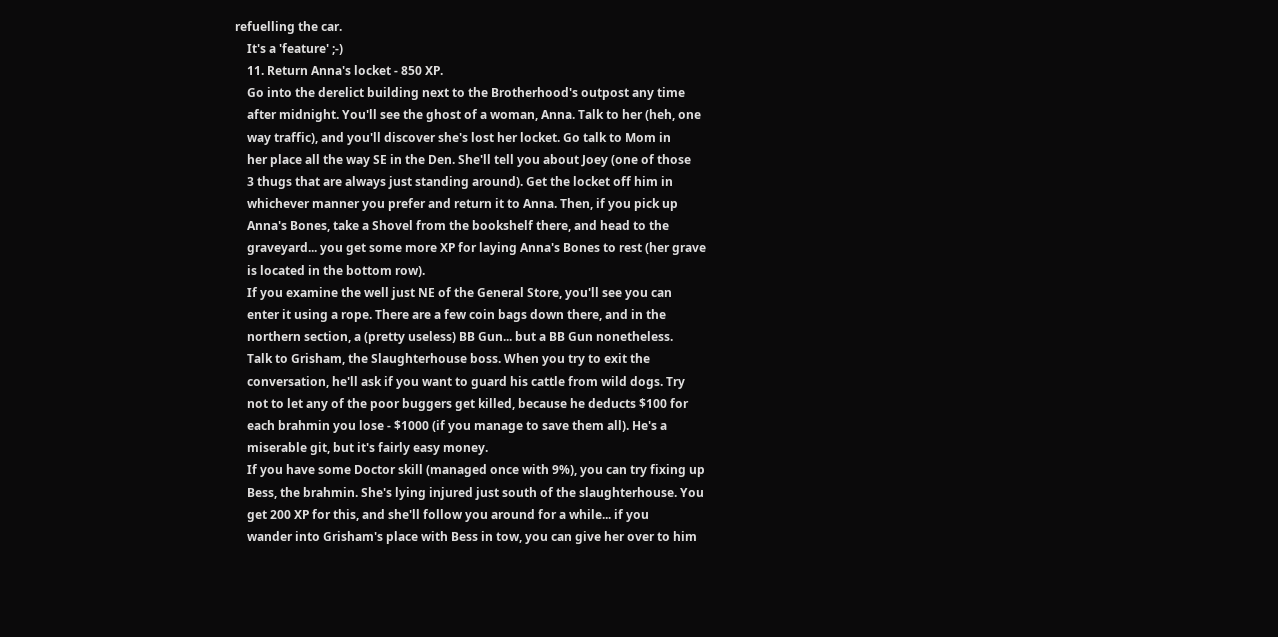refuelling the car.
    It's a 'feature' ;-)
    11. Return Anna's locket - 850 XP.
    Go into the derelict building next to the Brotherhood's outpost any time
    after midnight. You'll see the ghost of a woman, Anna. Talk to her (heh, one
    way traffic), and you'll discover she's lost her locket. Go talk to Mom in
    her place all the way SE in the Den. She'll tell you about Joey (one of those
    3 thugs that are always just standing around). Get the locket off him in
    whichever manner you prefer and return it to Anna. Then, if you pick up
    Anna's Bones, take a Shovel from the bookshelf there, and head to the
    graveyard... you get some more XP for laying Anna's Bones to rest (her grave
    is located in the bottom row).
    If you examine the well just NE of the General Store, you'll see you can
    enter it using a rope. There are a few coin bags down there, and in the
    northern section, a (pretty useless) BB Gun... but a BB Gun nonetheless.
    Talk to Grisham, the Slaughterhouse boss. When you try to exit the
    conversation, he'll ask if you want to guard his cattle from wild dogs. Try
    not to let any of the poor buggers get killed, because he deducts $100 for
    each brahmin you lose - $1000 (if you manage to save them all). He's a
    miserable git, but it's fairly easy money.
    If you have some Doctor skill (managed once with 9%), you can try fixing up
    Bess, the brahmin. She's lying injured just south of the slaughterhouse. You
    get 200 XP for this, and she'll follow you around for a while... if you
    wander into Grisham's place with Bess in tow, you can give her over to him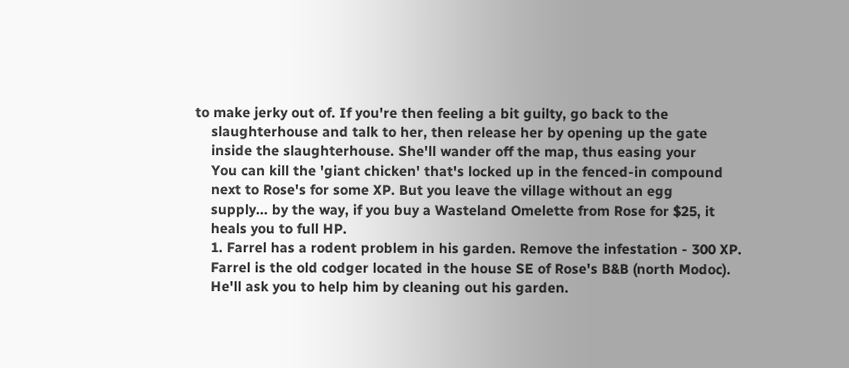to make jerky out of. If you're then feeling a bit guilty, go back to the
    slaughterhouse and talk to her, then release her by opening up the gate
    inside the slaughterhouse. She'll wander off the map, thus easing your
    You can kill the 'giant chicken' that's locked up in the fenced-in compound
    next to Rose's for some XP. But you leave the village without an egg
    supply... by the way, if you buy a Wasteland Omelette from Rose for $25, it
    heals you to full HP.
    1. Farrel has a rodent problem in his garden. Remove the infestation - 300 XP.
    Farrel is the old codger located in the house SE of Rose's B&B (north Modoc).
    He'll ask you to help him by cleaning out his garden.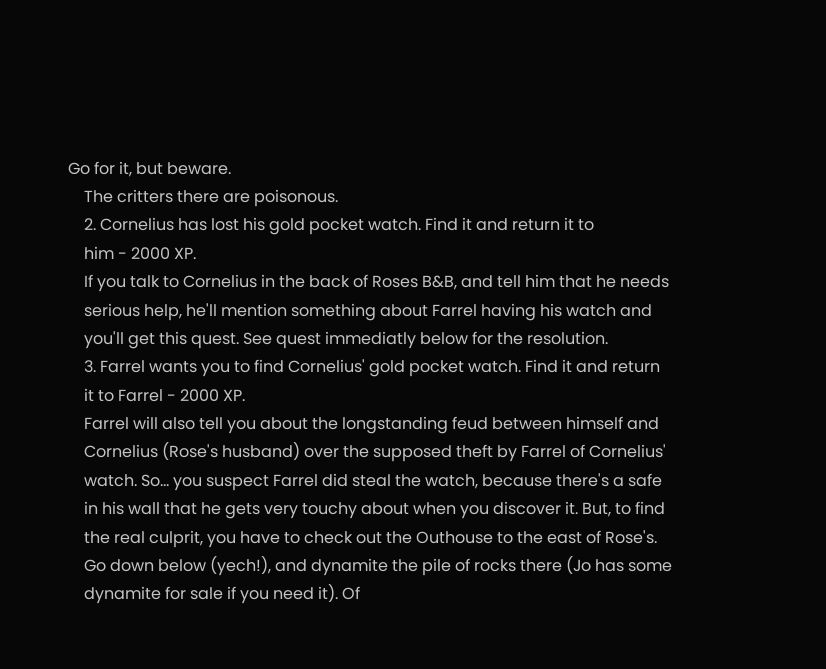Go for it, but beware.
    The critters there are poisonous.
    2. Cornelius has lost his gold pocket watch. Find it and return it to
    him - 2000 XP.
    If you talk to Cornelius in the back of Roses B&B, and tell him that he needs
    serious help, he'll mention something about Farrel having his watch and
    you'll get this quest. See quest immediatly below for the resolution.
    3. Farrel wants you to find Cornelius' gold pocket watch. Find it and return
    it to Farrel - 2000 XP.
    Farrel will also tell you about the longstanding feud between himself and
    Cornelius (Rose's husband) over the supposed theft by Farrel of Cornelius'
    watch. So... you suspect Farrel did steal the watch, because there's a safe
    in his wall that he gets very touchy about when you discover it. But, to find
    the real culprit, you have to check out the Outhouse to the east of Rose's.
    Go down below (yech!), and dynamite the pile of rocks there (Jo has some
    dynamite for sale if you need it). Of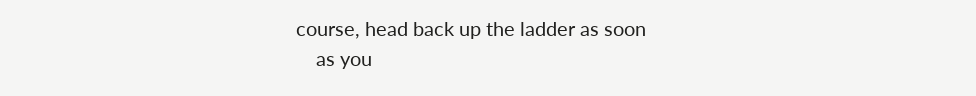course, head back up the ladder as soon
    as you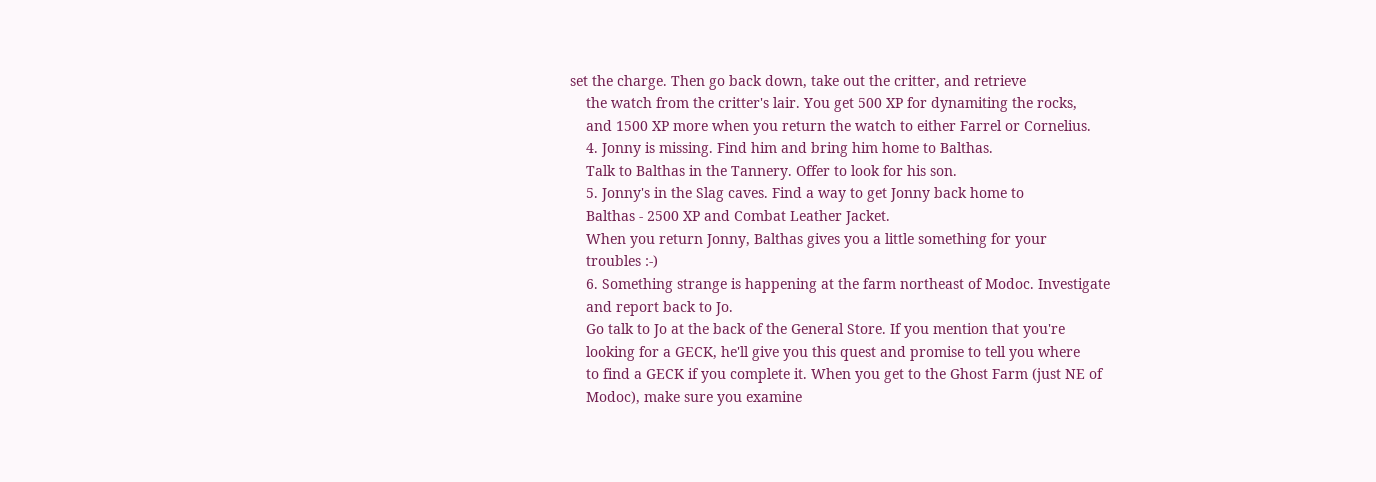set the charge. Then go back down, take out the critter, and retrieve
    the watch from the critter's lair. You get 500 XP for dynamiting the rocks,
    and 1500 XP more when you return the watch to either Farrel or Cornelius.
    4. Jonny is missing. Find him and bring him home to Balthas.
    Talk to Balthas in the Tannery. Offer to look for his son.
    5. Jonny's in the Slag caves. Find a way to get Jonny back home to
    Balthas - 2500 XP and Combat Leather Jacket.
    When you return Jonny, Balthas gives you a little something for your
    troubles :-)
    6. Something strange is happening at the farm northeast of Modoc. Investigate
    and report back to Jo.
    Go talk to Jo at the back of the General Store. If you mention that you're
    looking for a GECK, he'll give you this quest and promise to tell you where
    to find a GECK if you complete it. When you get to the Ghost Farm (just NE of
    Modoc), make sure you examine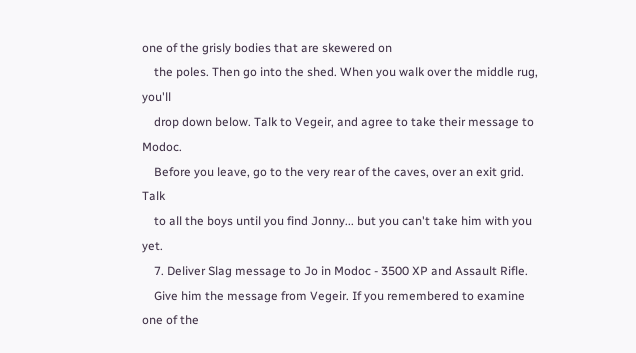one of the grisly bodies that are skewered on
    the poles. Then go into the shed. When you walk over the middle rug, you'll
    drop down below. Talk to Vegeir, and agree to take their message to Modoc.
    Before you leave, go to the very rear of the caves, over an exit grid. Talk
    to all the boys until you find Jonny... but you can't take him with you yet.
    7. Deliver Slag message to Jo in Modoc - 3500 XP and Assault Rifle.
    Give him the message from Vegeir. If you remembered to examine one of the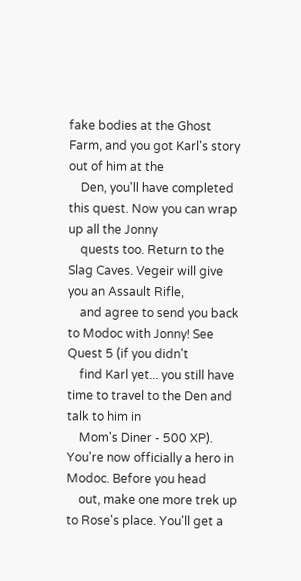fake bodies at the Ghost Farm, and you got Karl's story out of him at the
    Den, you'll have completed this quest. Now you can wrap up all the Jonny
    quests too. Return to the Slag Caves. Vegeir will give you an Assault Rifle,
    and agree to send you back to Modoc with Jonny! See Quest 5 (if you didn't
    find Karl yet... you still have time to travel to the Den and talk to him in
    Mom's Diner - 500 XP). You're now officially a hero in Modoc. Before you head
    out, make one more trek up to Rose's place. You'll get a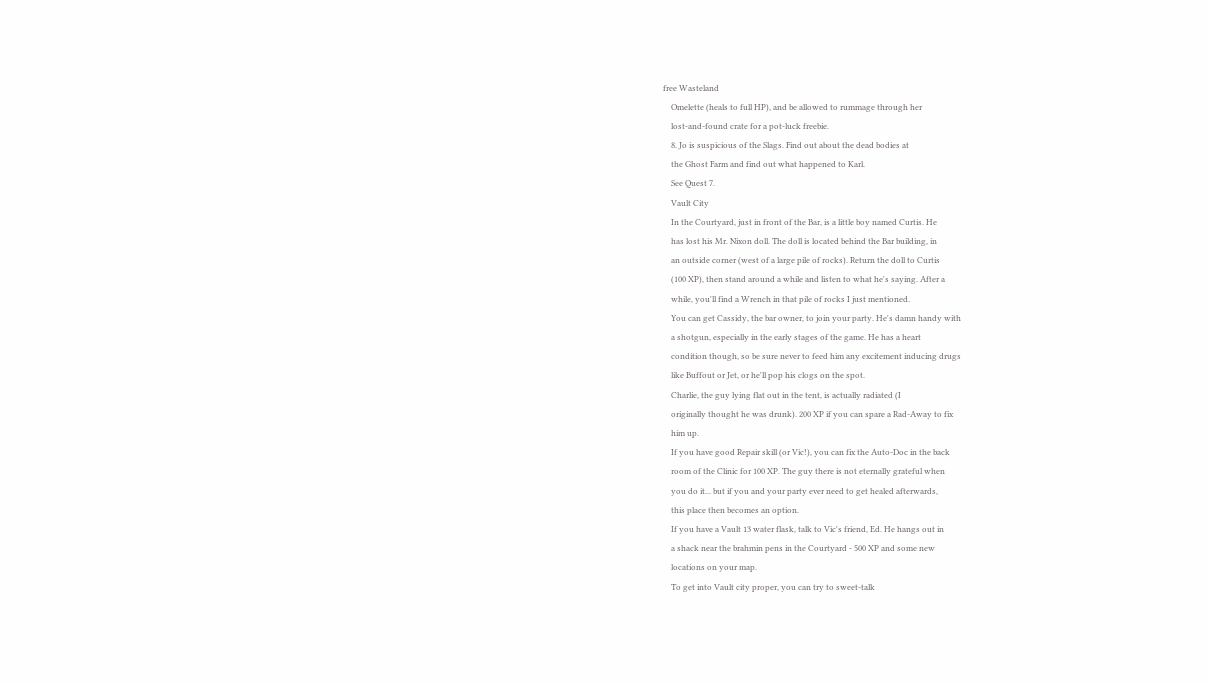free Wasteland
    Omelette (heals to full HP), and be allowed to rummage through her
    lost-and-found crate for a pot-luck freebie.
    8. Jo is suspicious of the Slags. Find out about the dead bodies at
    the Ghost Farm and find out what happened to Karl.
    See Quest 7.
    Vault City
    In the Courtyard, just in front of the Bar, is a little boy named Curtis. He
    has lost his Mr. Nixon doll. The doll is located behind the Bar building, in
    an outside corner (west of a large pile of rocks). Return the doll to Curtis
    (100 XP), then stand around a while and listen to what he's saying. After a
    while, you'll find a Wrench in that pile of rocks I just mentioned.
    You can get Cassidy, the bar owner, to join your party. He's damn handy with
    a shotgun, especially in the early stages of the game. He has a heart
    condition though, so be sure never to feed him any excitement inducing drugs
    like Buffout or Jet, or he'll pop his clogs on the spot.
    Charlie, the guy lying flat out in the tent, is actually radiated (I
    originally thought he was drunk). 200 XP if you can spare a Rad-Away to fix
    him up.
    If you have good Repair skill (or Vic!), you can fix the Auto-Doc in the back
    room of the Clinic for 100 XP. The guy there is not eternally grateful when
    you do it... but if you and your party ever need to get healed afterwards,
    this place then becomes an option.
    If you have a Vault 13 water flask, talk to Vic's friend, Ed. He hangs out in
    a shack near the brahmin pens in the Courtyard - 500 XP and some new
    locations on your map.
    To get into Vault city proper, you can try to sweet-talk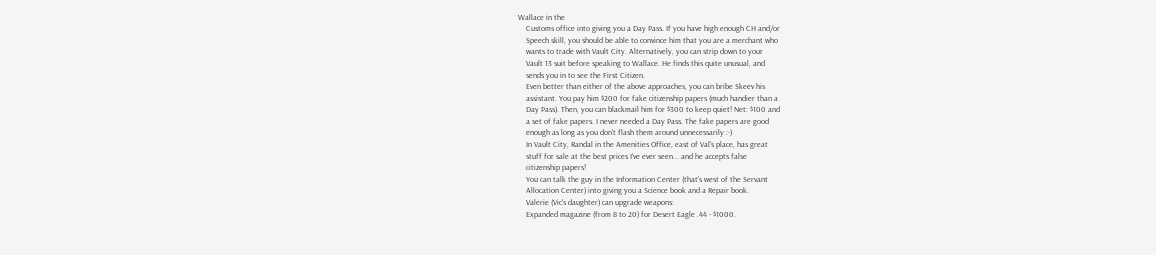Wallace in the
    Customs office into giving you a Day Pass. If you have high enough CH and/or
    Speech skill, you should be able to convince him that you are a merchant who
    wants to trade with Vault City. Alternatively, you can strip down to your
    Vault 13 suit before speaking to Wallace. He finds this quite unusual, and
    sends you in to see the First Citizen.
    Even better than either of the above approaches, you can bribe Skeev his
    assistant. You pay him $200 for fake citizenship papers (much handier than a
    Day Pass). Then, you can blackmail him for $300 to keep quiet! Net: $100 and
    a set of fake papers. I never needed a Day Pass. The fake papers are good
    enough as long as you don't flash them around unnecessarily :-)
    In Vault City, Randal in the Amenities Office, east of Val's place, has great
    stuff for sale at the best prices I've ever seen... and he accepts false
    citizenship papers!
    You can talk the guy in the Information Center (that's west of the Servant
    Allocation Center) into giving you a Science book and a Repair book.
    Valerie (Vic's daughter) can upgrade weapons:
    Expanded magazine (from 8 to 20) for Desert Eagle .44 - $1000.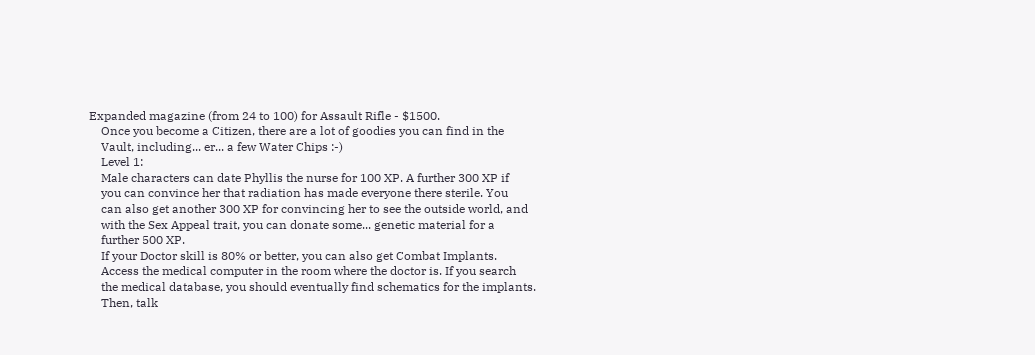Expanded magazine (from 24 to 100) for Assault Rifle - $1500.
    Once you become a Citizen, there are a lot of goodies you can find in the
    Vault, including... er... a few Water Chips :-)
    Level 1:
    Male characters can date Phyllis the nurse for 100 XP. A further 300 XP if
    you can convince her that radiation has made everyone there sterile. You
    can also get another 300 XP for convincing her to see the outside world, and
    with the Sex Appeal trait, you can donate some... genetic material for a
    further 500 XP.
    If your Doctor skill is 80% or better, you can also get Combat Implants.
    Access the medical computer in the room where the doctor is. If you search
    the medical database, you should eventually find schematics for the implants.
    Then, talk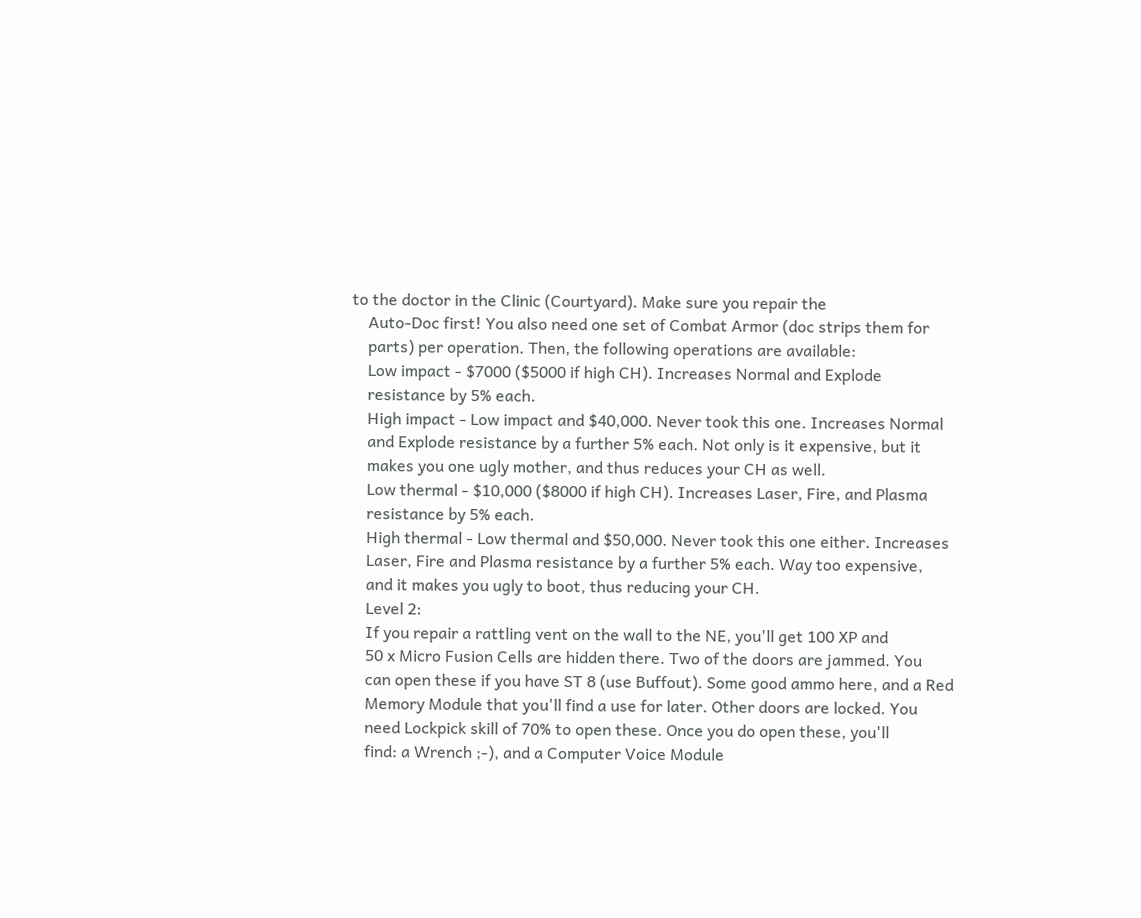to the doctor in the Clinic (Courtyard). Make sure you repair the
    Auto-Doc first! You also need one set of Combat Armor (doc strips them for
    parts) per operation. Then, the following operations are available:
    Low impact - $7000 ($5000 if high CH). Increases Normal and Explode
    resistance by 5% each.
    High impact - Low impact and $40,000. Never took this one. Increases Normal
    and Explode resistance by a further 5% each. Not only is it expensive, but it
    makes you one ugly mother, and thus reduces your CH as well.
    Low thermal - $10,000 ($8000 if high CH). Increases Laser, Fire, and Plasma
    resistance by 5% each.
    High thermal - Low thermal and $50,000. Never took this one either. Increases
    Laser, Fire and Plasma resistance by a further 5% each. Way too expensive,
    and it makes you ugly to boot, thus reducing your CH.
    Level 2:
    If you repair a rattling vent on the wall to the NE, you'll get 100 XP and
    50 x Micro Fusion Cells are hidden there. Two of the doors are jammed. You
    can open these if you have ST 8 (use Buffout). Some good ammo here, and a Red
    Memory Module that you'll find a use for later. Other doors are locked. You
    need Lockpick skill of 70% to open these. Once you do open these, you'll
    find: a Wrench ;-), and a Computer Voice Module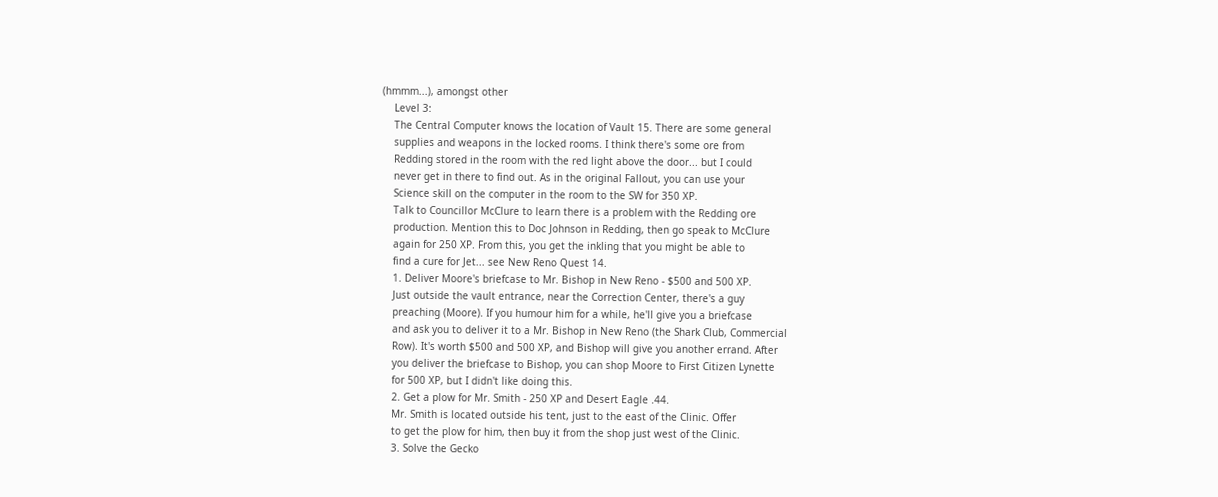(hmmm...), amongst other
    Level 3:
    The Central Computer knows the location of Vault 15. There are some general
    supplies and weapons in the locked rooms. I think there's some ore from
    Redding stored in the room with the red light above the door... but I could
    never get in there to find out. As in the original Fallout, you can use your
    Science skill on the computer in the room to the SW for 350 XP.
    Talk to Councillor McClure to learn there is a problem with the Redding ore
    production. Mention this to Doc Johnson in Redding, then go speak to McClure
    again for 250 XP. From this, you get the inkling that you might be able to
    find a cure for Jet... see New Reno Quest 14.
    1. Deliver Moore's briefcase to Mr. Bishop in New Reno - $500 and 500 XP.
    Just outside the vault entrance, near the Correction Center, there's a guy
    preaching (Moore). If you humour him for a while, he'll give you a briefcase
    and ask you to deliver it to a Mr. Bishop in New Reno (the Shark Club, Commercial
    Row). It's worth $500 and 500 XP, and Bishop will give you another errand. After
    you deliver the briefcase to Bishop, you can shop Moore to First Citizen Lynette
    for 500 XP, but I didn't like doing this.
    2. Get a plow for Mr. Smith - 250 XP and Desert Eagle .44.
    Mr. Smith is located outside his tent, just to the east of the Clinic. Offer
    to get the plow for him, then buy it from the shop just west of the Clinic.
    3. Solve the Gecko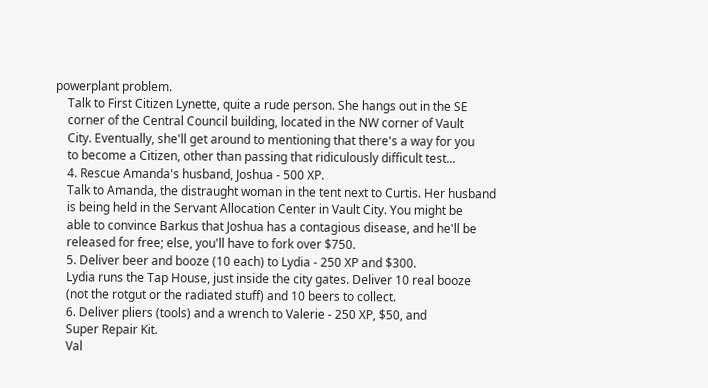powerplant problem.
    Talk to First Citizen Lynette, quite a rude person. She hangs out in the SE
    corner of the Central Council building, located in the NW corner of Vault
    City. Eventually, she'll get around to mentioning that there's a way for you
    to become a Citizen, other than passing that ridiculously difficult test...
    4. Rescue Amanda's husband, Joshua - 500 XP.
    Talk to Amanda, the distraught woman in the tent next to Curtis. Her husband
    is being held in the Servant Allocation Center in Vault City. You might be
    able to convince Barkus that Joshua has a contagious disease, and he'll be
    released for free; else, you'll have to fork over $750.
    5. Deliver beer and booze (10 each) to Lydia - 250 XP and $300.
    Lydia runs the Tap House, just inside the city gates. Deliver 10 real booze
    (not the rotgut or the radiated stuff) and 10 beers to collect.
    6. Deliver pliers (tools) and a wrench to Valerie - 250 XP, $50, and
    Super Repair Kit.
    Val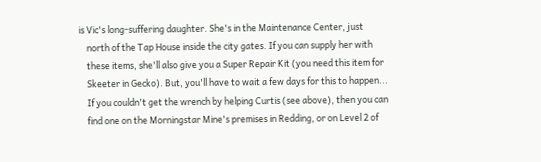is Vic's long-suffering daughter. She's in the Maintenance Center, just
    north of the Tap House inside the city gates. If you can supply her with
    these items, she'll also give you a Super Repair Kit (you need this item for
    Skeeter in Gecko). But, you'll have to wait a few days for this to happen...
    If you couldn't get the wrench by helping Curtis (see above), then you can
    find one on the Morningstar Mine's premises in Redding, or on Level 2 of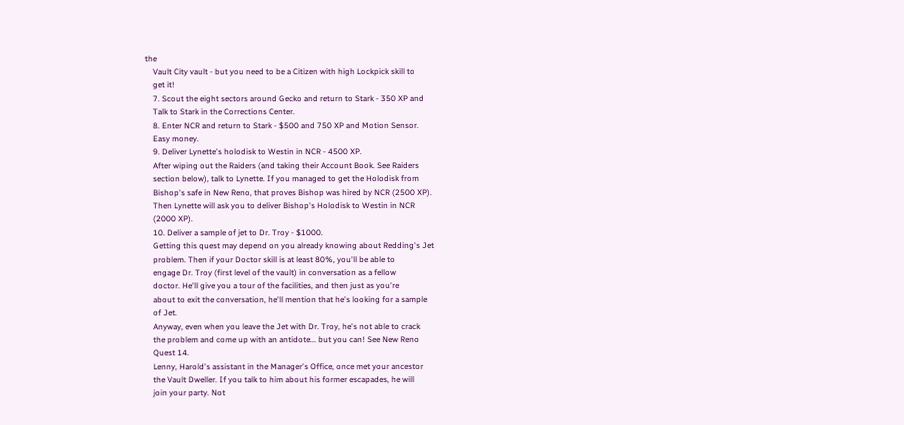the
    Vault City vault - but you need to be a Citizen with high Lockpick skill to
    get it!
    7. Scout the eight sectors around Gecko and return to Stark - 350 XP and
    Talk to Stark in the Corrections Center.
    8. Enter NCR and return to Stark - $500 and 750 XP and Motion Sensor.
    Easy money.
    9. Deliver Lynette's holodisk to Westin in NCR - 4500 XP.
    After wiping out the Raiders (and taking their Account Book. See Raiders
    section below), talk to Lynette. If you managed to get the Holodisk from
    Bishop's safe in New Reno, that proves Bishop was hired by NCR (2500 XP).
    Then Lynette will ask you to deliver Bishop's Holodisk to Westin in NCR
    (2000 XP).
    10. Deliver a sample of jet to Dr. Troy - $1000.
    Getting this quest may depend on you already knowing about Redding's Jet
    problem. Then if your Doctor skill is at least 80%, you'll be able to
    engage Dr. Troy (first level of the vault) in conversation as a fellow
    doctor. He'll give you a tour of the facilities, and then just as you're
    about to exit the conversation, he'll mention that he's looking for a sample
    of Jet.
    Anyway, even when you leave the Jet with Dr. Troy, he's not able to crack
    the problem and come up with an antidote... but you can! See New Reno
    Quest 14.
    Lenny, Harold's assistant in the Manager's Office, once met your ancestor
    the Vault Dweller. If you talk to him about his former escapades, he will
    join your party. Not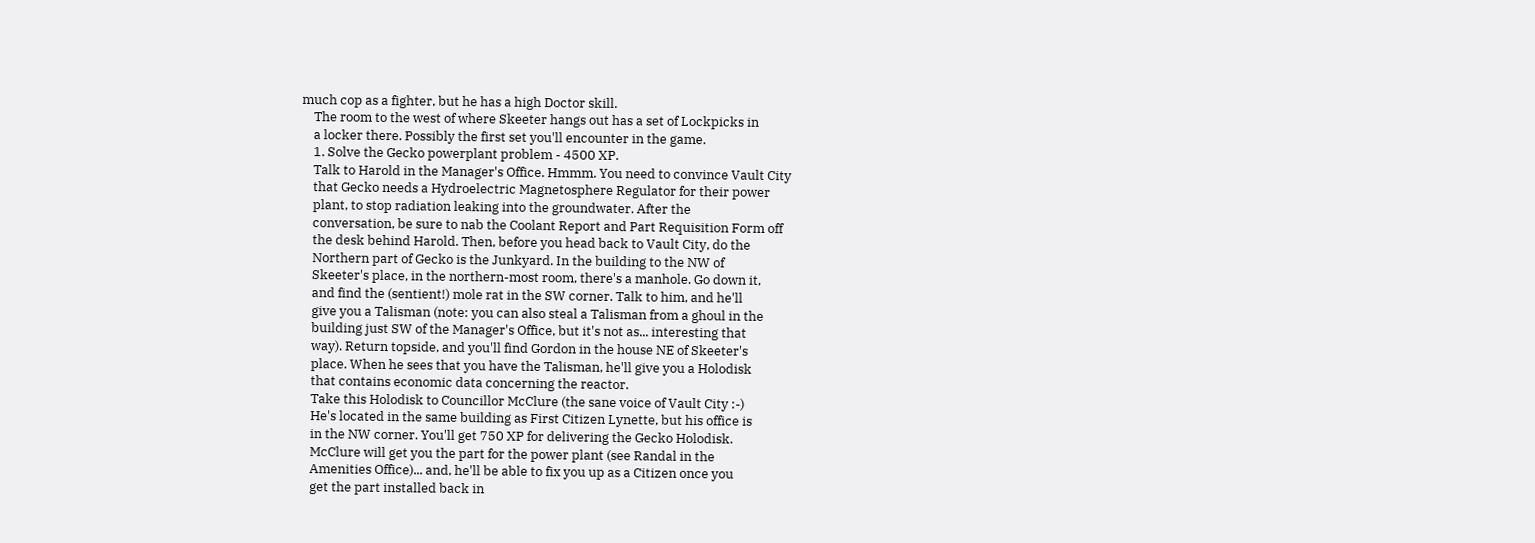much cop as a fighter, but he has a high Doctor skill.
    The room to the west of where Skeeter hangs out has a set of Lockpicks in
    a locker there. Possibly the first set you'll encounter in the game.
    1. Solve the Gecko powerplant problem - 4500 XP.
    Talk to Harold in the Manager's Office. Hmmm. You need to convince Vault City
    that Gecko needs a Hydroelectric Magnetosphere Regulator for their power
    plant, to stop radiation leaking into the groundwater. After the
    conversation, be sure to nab the Coolant Report and Part Requisition Form off
    the desk behind Harold. Then, before you head back to Vault City, do the
    Northern part of Gecko is the Junkyard. In the building to the NW of
    Skeeter's place, in the northern-most room, there's a manhole. Go down it,
    and find the (sentient!) mole rat in the SW corner. Talk to him, and he'll
    give you a Talisman (note: you can also steal a Talisman from a ghoul in the
    building just SW of the Manager's Office, but it's not as... interesting that
    way). Return topside, and you'll find Gordon in the house NE of Skeeter's
    place. When he sees that you have the Talisman, he'll give you a Holodisk
    that contains economic data concerning the reactor.
    Take this Holodisk to Councillor McClure (the sane voice of Vault City :-)
    He's located in the same building as First Citizen Lynette, but his office is
    in the NW corner. You'll get 750 XP for delivering the Gecko Holodisk.
    McClure will get you the part for the power plant (see Randal in the
    Amenities Office)... and, he'll be able to fix you up as a Citizen once you
    get the part installed back in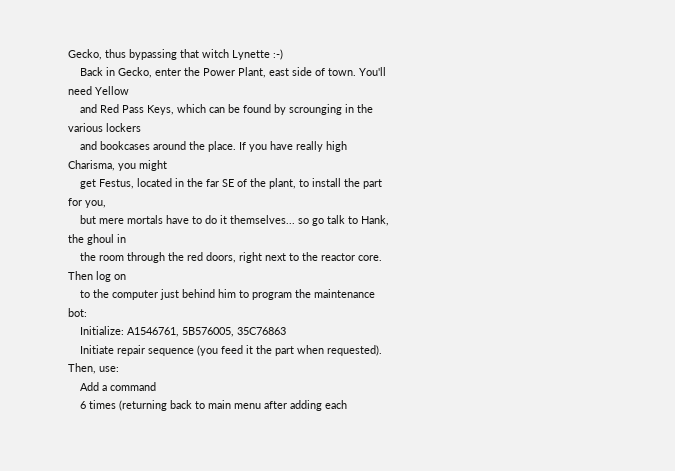Gecko, thus bypassing that witch Lynette :-)
    Back in Gecko, enter the Power Plant, east side of town. You'll need Yellow
    and Red Pass Keys, which can be found by scrounging in the various lockers
    and bookcases around the place. If you have really high Charisma, you might
    get Festus, located in the far SE of the plant, to install the part for you,
    but mere mortals have to do it themselves... so go talk to Hank, the ghoul in
    the room through the red doors, right next to the reactor core. Then log on
    to the computer just behind him to program the maintenance bot:
    Initialize: A1546761, 5B576005, 35C76863
    Initiate repair sequence (you feed it the part when requested). Then, use:
    Add a command
    6 times (returning back to main menu after adding each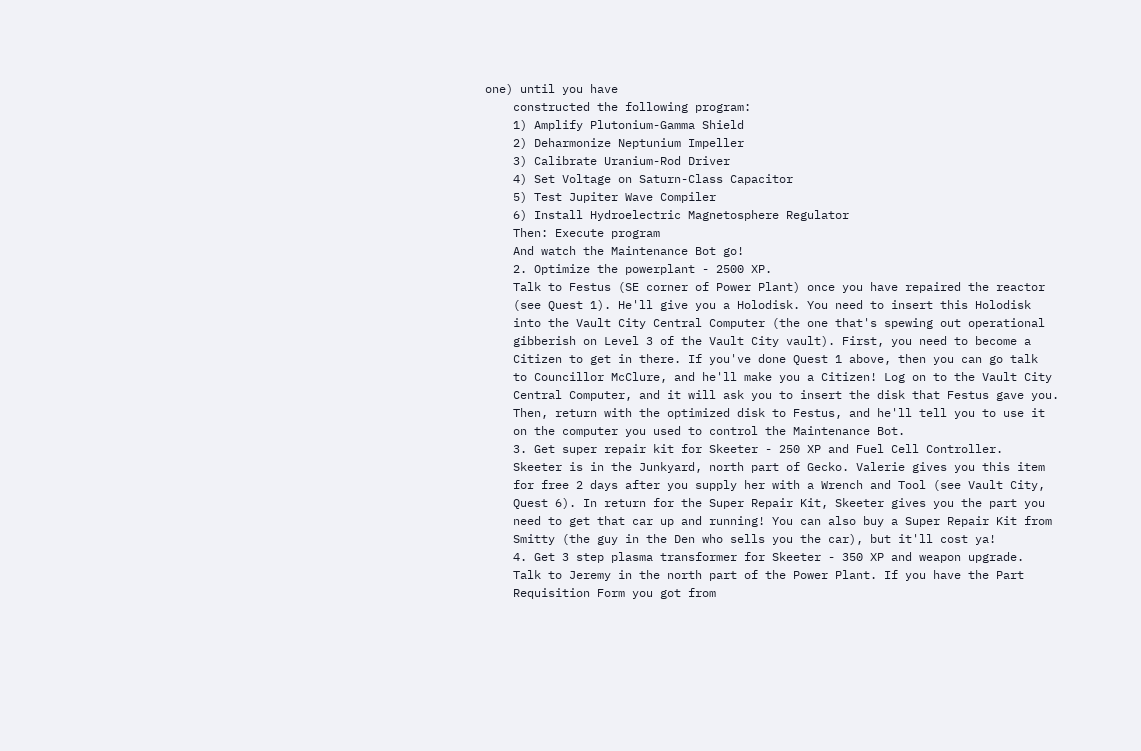one) until you have
    constructed the following program:
    1) Amplify Plutonium-Gamma Shield
    2) Deharmonize Neptunium Impeller
    3) Calibrate Uranium-Rod Driver
    4) Set Voltage on Saturn-Class Capacitor
    5) Test Jupiter Wave Compiler
    6) Install Hydroelectric Magnetosphere Regulator
    Then: Execute program
    And watch the Maintenance Bot go!
    2. Optimize the powerplant - 2500 XP.
    Talk to Festus (SE corner of Power Plant) once you have repaired the reactor
    (see Quest 1). He'll give you a Holodisk. You need to insert this Holodisk
    into the Vault City Central Computer (the one that's spewing out operational
    gibberish on Level 3 of the Vault City vault). First, you need to become a
    Citizen to get in there. If you've done Quest 1 above, then you can go talk
    to Councillor McClure, and he'll make you a Citizen! Log on to the Vault City
    Central Computer, and it will ask you to insert the disk that Festus gave you.
    Then, return with the optimized disk to Festus, and he'll tell you to use it
    on the computer you used to control the Maintenance Bot.
    3. Get super repair kit for Skeeter - 250 XP and Fuel Cell Controller.
    Skeeter is in the Junkyard, north part of Gecko. Valerie gives you this item
    for free 2 days after you supply her with a Wrench and Tool (see Vault City,
    Quest 6). In return for the Super Repair Kit, Skeeter gives you the part you
    need to get that car up and running! You can also buy a Super Repair Kit from
    Smitty (the guy in the Den who sells you the car), but it'll cost ya!
    4. Get 3 step plasma transformer for Skeeter - 350 XP and weapon upgrade.
    Talk to Jeremy in the north part of the Power Plant. If you have the Part
    Requisition Form you got from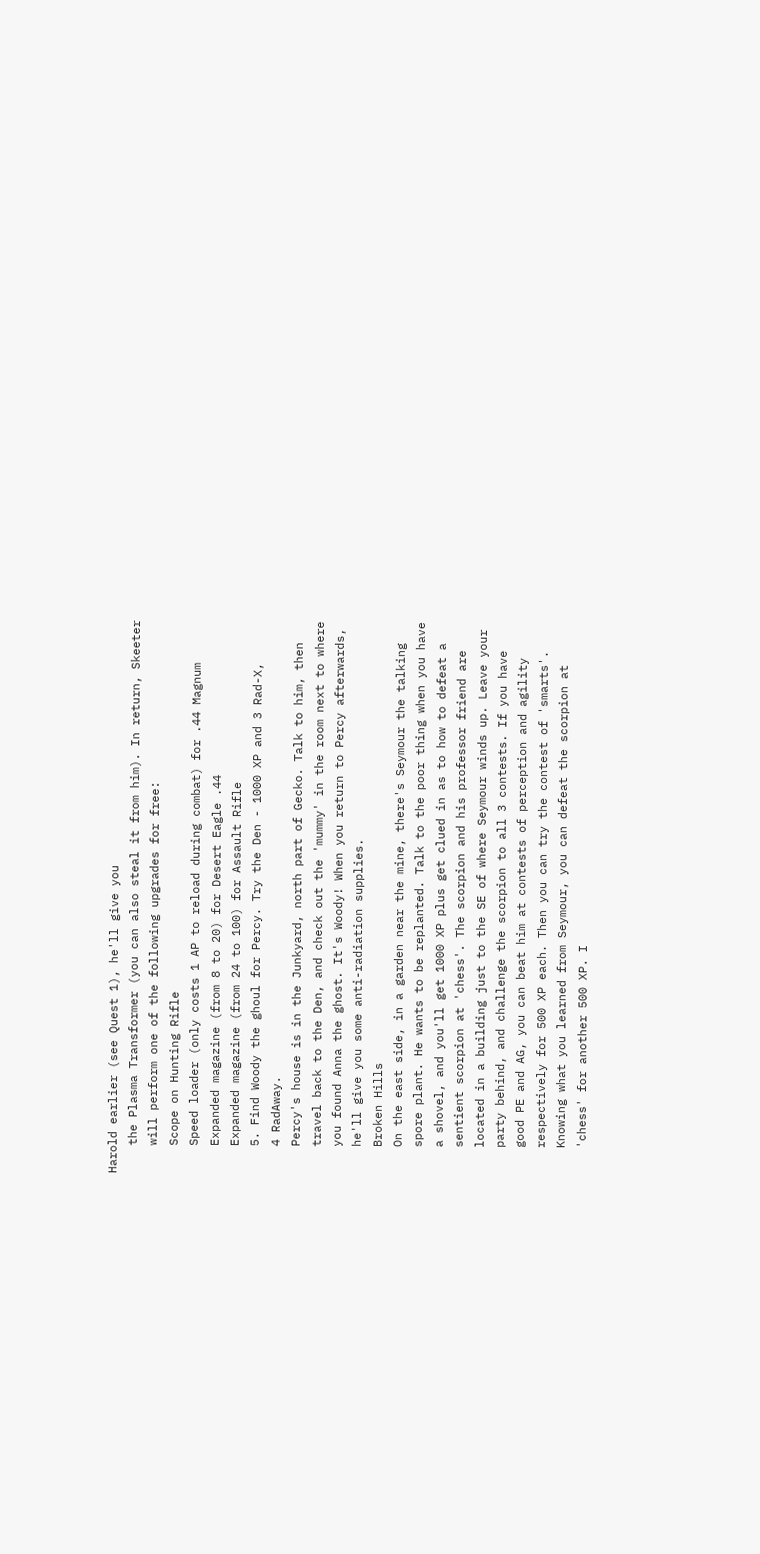Harold earlier (see Quest 1), he'll give you
    the Plasma Transformer (you can also steal it from him). In return, Skeeter
    will perform one of the following upgrades for free:
    Scope on Hunting Rifle
    Speed loader (only costs 1 AP to reload during combat) for .44 Magnum
    Expanded magazine (from 8 to 20) for Desert Eagle .44
    Expanded magazine (from 24 to 100) for Assault Rifle
    5. Find Woody the ghoul for Percy. Try the Den - 1000 XP and 3 Rad-X,
    4 RadAway.
    Percy's house is in the Junkyard, north part of Gecko. Talk to him, then
    travel back to the Den, and check out the 'mummy' in the room next to where
    you found Anna the ghost. It's Woody! When you return to Percy afterwards,
    he'll give you some anti-radiation supplies.
    Broken Hills
    On the east side, in a garden near the mine, there's Seymour the talking
    spore plant. He wants to be replanted. Talk to the poor thing when you have
    a shovel, and you'll get 1000 XP plus get clued in as to how to defeat a
    sentient scorpion at 'chess'. The scorpion and his professor friend are
    located in a building just to the SE of where Seymour winds up. Leave your
    party behind, and challenge the scorpion to all 3 contests. If you have
    good PE and AG, you can beat him at contests of perception and agility
    respectively for 500 XP each. Then you can try the contest of 'smarts'.
    Knowing what you learned from Seymour, you can defeat the scorpion at
    'chess' for another 500 XP. I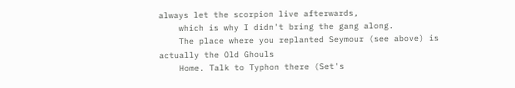always let the scorpion live afterwards,
    which is why I didn't bring the gang along.
    The place where you replanted Seymour (see above) is actually the Old Ghouls
    Home. Talk to Typhon there (Set's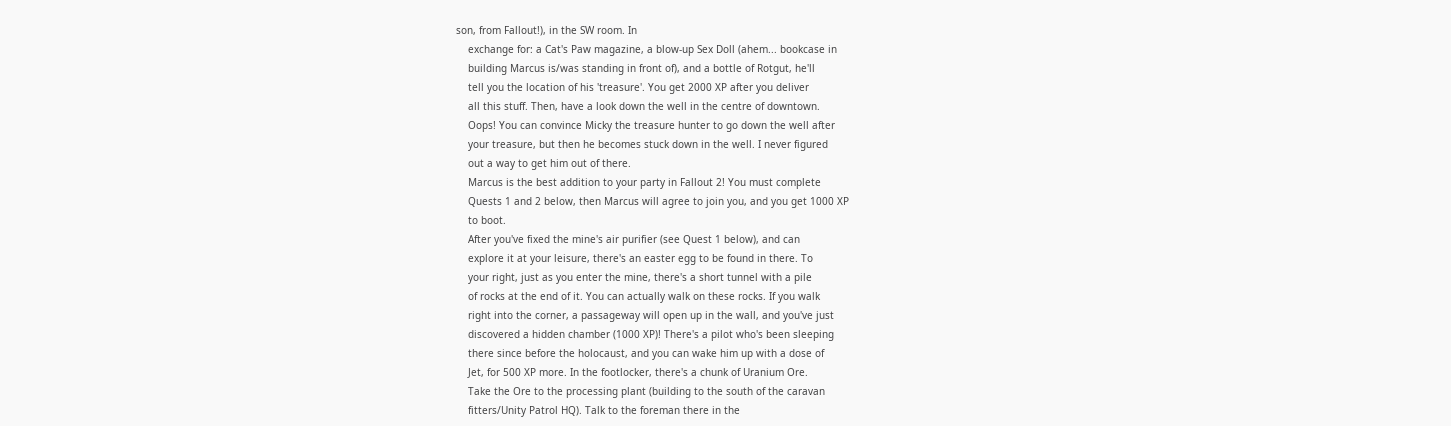son, from Fallout!), in the SW room. In
    exchange for: a Cat's Paw magazine, a blow-up Sex Doll (ahem... bookcase in
    building Marcus is/was standing in front of), and a bottle of Rotgut, he'll
    tell you the location of his 'treasure'. You get 2000 XP after you deliver
    all this stuff. Then, have a look down the well in the centre of downtown.
    Oops! You can convince Micky the treasure hunter to go down the well after
    your treasure, but then he becomes stuck down in the well. I never figured
    out a way to get him out of there.
    Marcus is the best addition to your party in Fallout 2! You must complete
    Quests 1 and 2 below, then Marcus will agree to join you, and you get 1000 XP
    to boot.
    After you've fixed the mine's air purifier (see Quest 1 below), and can
    explore it at your leisure, there's an easter egg to be found in there. To
    your right, just as you enter the mine, there's a short tunnel with a pile
    of rocks at the end of it. You can actually walk on these rocks. If you walk
    right into the corner, a passageway will open up in the wall, and you've just
    discovered a hidden chamber (1000 XP)! There's a pilot who's been sleeping
    there since before the holocaust, and you can wake him up with a dose of
    Jet, for 500 XP more. In the footlocker, there's a chunk of Uranium Ore.
    Take the Ore to the processing plant (building to the south of the caravan
    fitters/Unity Patrol HQ). Talk to the foreman there in the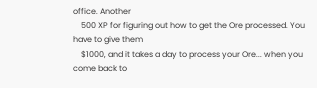office. Another
    500 XP for figuring out how to get the Ore processed. You have to give them
    $1000, and it takes a day to process your Ore... when you come back to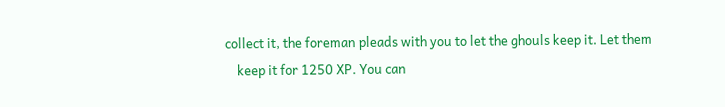collect it, the foreman pleads with you to let the ghouls keep it. Let them
    keep it for 1250 XP. You can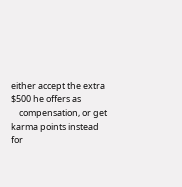either accept the extra $500 he offers as
    compensation, or get karma points instead for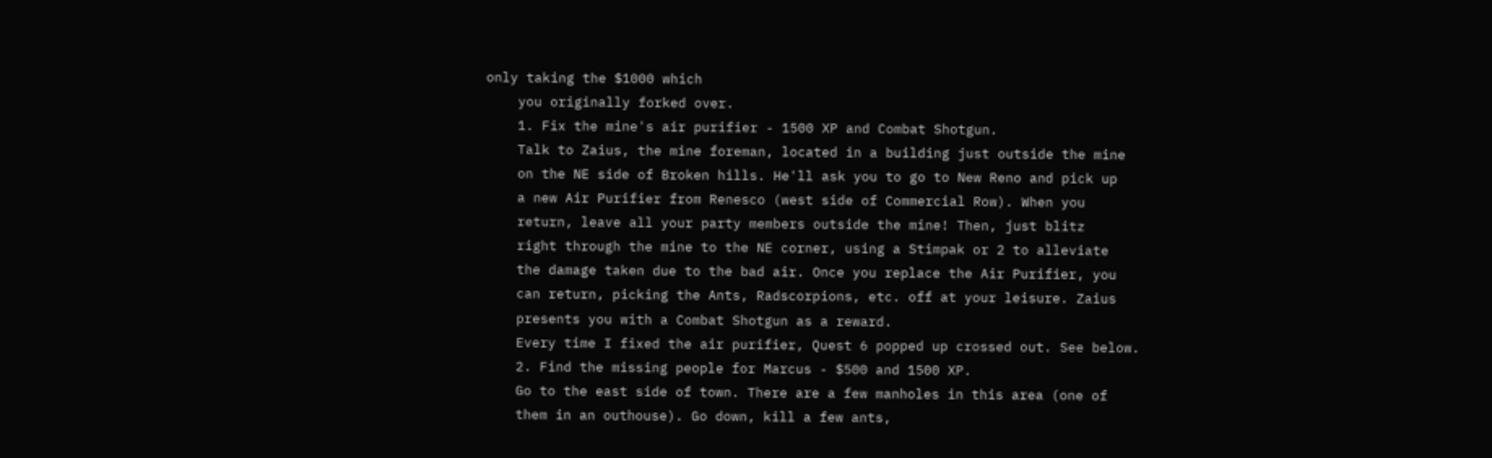only taking the $1000 which
    you originally forked over.
    1. Fix the mine's air purifier - 1500 XP and Combat Shotgun.
    Talk to Zaius, the mine foreman, located in a building just outside the mine
    on the NE side of Broken hills. He'll ask you to go to New Reno and pick up
    a new Air Purifier from Renesco (west side of Commercial Row). When you
    return, leave all your party members outside the mine! Then, just blitz
    right through the mine to the NE corner, using a Stimpak or 2 to alleviate
    the damage taken due to the bad air. Once you replace the Air Purifier, you
    can return, picking the Ants, Radscorpions, etc. off at your leisure. Zaius
    presents you with a Combat Shotgun as a reward.
    Every time I fixed the air purifier, Quest 6 popped up crossed out. See below.
    2. Find the missing people for Marcus - $500 and 1500 XP.
    Go to the east side of town. There are a few manholes in this area (one of
    them in an outhouse). Go down, kill a few ants,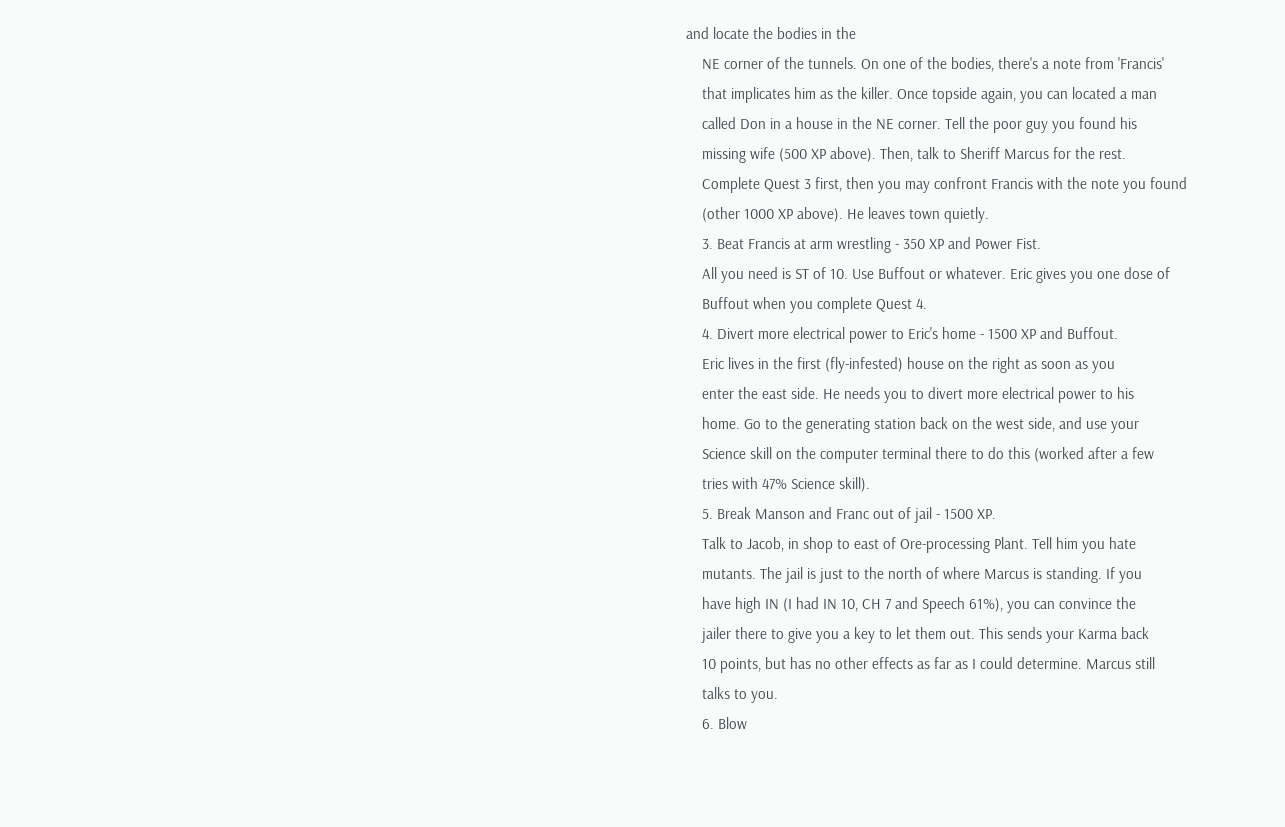and locate the bodies in the
    NE corner of the tunnels. On one of the bodies, there's a note from 'Francis'
    that implicates him as the killer. Once topside again, you can located a man
    called Don in a house in the NE corner. Tell the poor guy you found his
    missing wife (500 XP above). Then, talk to Sheriff Marcus for the rest.
    Complete Quest 3 first, then you may confront Francis with the note you found
    (other 1000 XP above). He leaves town quietly.
    3. Beat Francis at arm wrestling - 350 XP and Power Fist.
    All you need is ST of 10. Use Buffout or whatever. Eric gives you one dose of
    Buffout when you complete Quest 4.
    4. Divert more electrical power to Eric's home - 1500 XP and Buffout.
    Eric lives in the first (fly-infested) house on the right as soon as you
    enter the east side. He needs you to divert more electrical power to his
    home. Go to the generating station back on the west side, and use your
    Science skill on the computer terminal there to do this (worked after a few
    tries with 47% Science skill).
    5. Break Manson and Franc out of jail - 1500 XP.
    Talk to Jacob, in shop to east of Ore-processing Plant. Tell him you hate
    mutants. The jail is just to the north of where Marcus is standing. If you
    have high IN (I had IN 10, CH 7 and Speech 61%), you can convince the
    jailer there to give you a key to let them out. This sends your Karma back
    10 points, but has no other effects as far as I could determine. Marcus still
    talks to you.
    6. Blow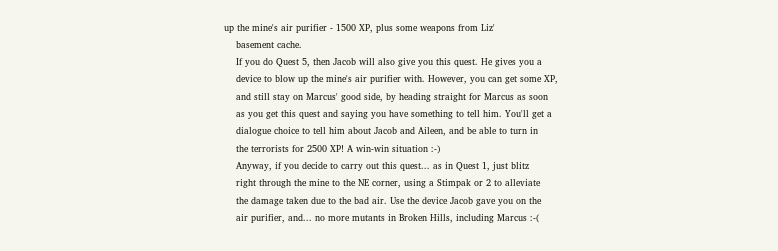up the mine's air purifier - 1500 XP, plus some weapons from Liz'
    basement cache.
    If you do Quest 5, then Jacob will also give you this quest. He gives you a
    device to blow up the mine's air purifier with. However, you can get some XP,
    and still stay on Marcus' good side, by heading straight for Marcus as soon
    as you get this quest and saying you have something to tell him. You'll get a
    dialogue choice to tell him about Jacob and Aileen, and be able to turn in
    the terrorists for 2500 XP! A win-win situation :-)
    Anyway, if you decide to carry out this quest... as in Quest 1, just blitz
    right through the mine to the NE corner, using a Stimpak or 2 to alleviate
    the damage taken due to the bad air. Use the device Jacob gave you on the
    air purifier, and... no more mutants in Broken Hills, including Marcus :-(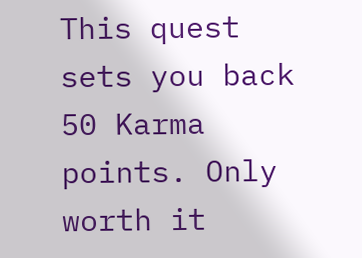This quest sets you back 50 Karma points. Only worth it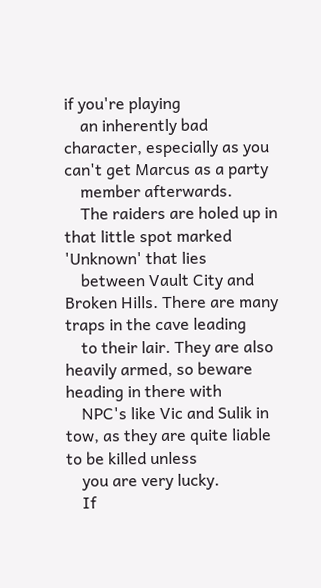if you're playing
    an inherently bad character, especially as you can't get Marcus as a party
    member afterwards.
    The raiders are holed up in that little spot marked 'Unknown' that lies
    between Vault City and Broken Hills. There are many traps in the cave leading
    to their lair. They are also heavily armed, so beware heading in there with
    NPC's like Vic and Sulik in tow, as they are quite liable to be killed unless
    you are very lucky.
    If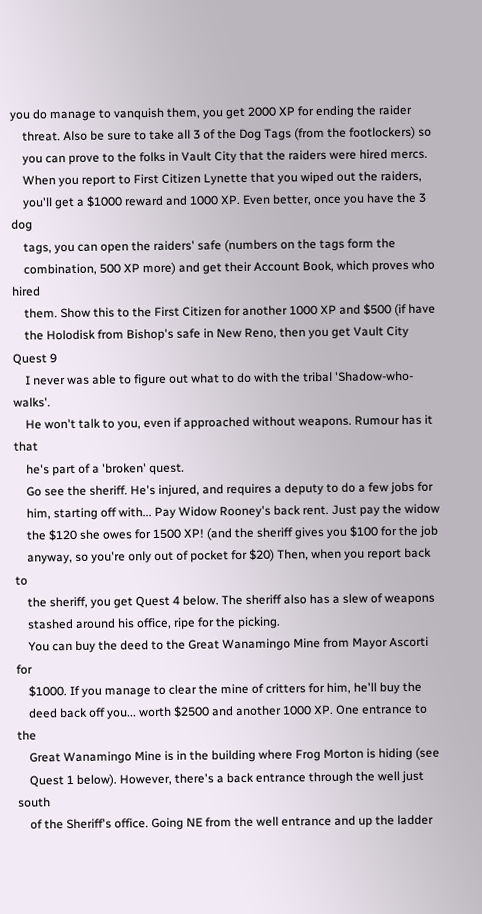you do manage to vanquish them, you get 2000 XP for ending the raider
    threat. Also be sure to take all 3 of the Dog Tags (from the footlockers) so
    you can prove to the folks in Vault City that the raiders were hired mercs.
    When you report to First Citizen Lynette that you wiped out the raiders,
    you'll get a $1000 reward and 1000 XP. Even better, once you have the 3 dog
    tags, you can open the raiders' safe (numbers on the tags form the
    combination, 500 XP more) and get their Account Book, which proves who hired
    them. Show this to the First Citizen for another 1000 XP and $500 (if have
    the Holodisk from Bishop's safe in New Reno, then you get Vault City Quest 9
    I never was able to figure out what to do with the tribal 'Shadow-who-walks'.
    He won't talk to you, even if approached without weapons. Rumour has it that
    he's part of a 'broken' quest.
    Go see the sheriff. He's injured, and requires a deputy to do a few jobs for
    him, starting off with... Pay Widow Rooney's back rent. Just pay the widow
    the $120 she owes for 1500 XP! (and the sheriff gives you $100 for the job
    anyway, so you're only out of pocket for $20) Then, when you report back to
    the sheriff, you get Quest 4 below. The sheriff also has a slew of weapons
    stashed around his office, ripe for the picking.
    You can buy the deed to the Great Wanamingo Mine from Mayor Ascorti for
    $1000. If you manage to clear the mine of critters for him, he'll buy the
    deed back off you... worth $2500 and another 1000 XP. One entrance to the
    Great Wanamingo Mine is in the building where Frog Morton is hiding (see
    Quest 1 below). However, there's a back entrance through the well just south
    of the Sheriff's office. Going NE from the well entrance and up the ladder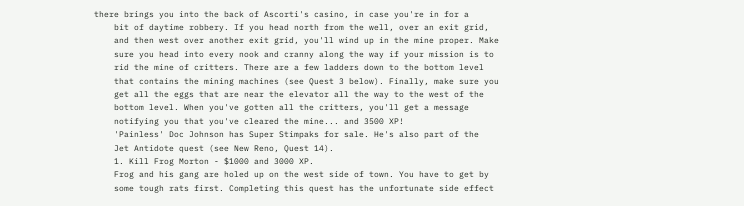there brings you into the back of Ascorti's casino, in case you're in for a
    bit of daytime robbery. If you head north from the well, over an exit grid,
    and then west over another exit grid, you'll wind up in the mine proper. Make
    sure you head into every nook and cranny along the way if your mission is to
    rid the mine of critters. There are a few ladders down to the bottom level
    that contains the mining machines (see Quest 3 below). Finally, make sure you
    get all the eggs that are near the elevator all the way to the west of the
    bottom level. When you've gotten all the critters, you'll get a message
    notifying you that you've cleared the mine... and 3500 XP!
    'Painless' Doc Johnson has Super Stimpaks for sale. He's also part of the
    Jet Antidote quest (see New Reno, Quest 14).
    1. Kill Frog Morton - $1000 and 3000 XP.
    Frog and his gang are holed up on the west side of town. You have to get by
    some tough rats first. Completing this quest has the unfortunate side effect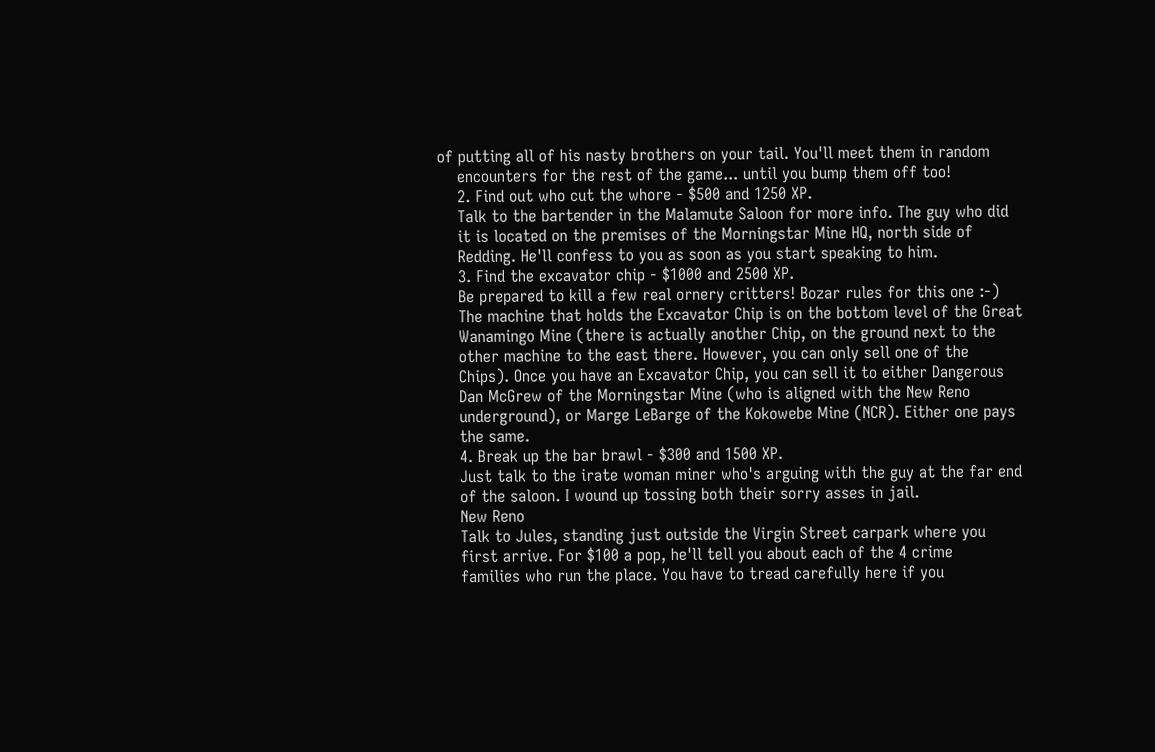of putting all of his nasty brothers on your tail. You'll meet them in random
    encounters for the rest of the game... until you bump them off too!
    2. Find out who cut the whore - $500 and 1250 XP.
    Talk to the bartender in the Malamute Saloon for more info. The guy who did
    it is located on the premises of the Morningstar Mine HQ, north side of
    Redding. He'll confess to you as soon as you start speaking to him.
    3. Find the excavator chip - $1000 and 2500 XP.
    Be prepared to kill a few real ornery critters! Bozar rules for this one :-)
    The machine that holds the Excavator Chip is on the bottom level of the Great
    Wanamingo Mine (there is actually another Chip, on the ground next to the
    other machine to the east there. However, you can only sell one of the
    Chips). Once you have an Excavator Chip, you can sell it to either Dangerous
    Dan McGrew of the Morningstar Mine (who is aligned with the New Reno
    underground), or Marge LeBarge of the Kokowebe Mine (NCR). Either one pays
    the same.
    4. Break up the bar brawl - $300 and 1500 XP.
    Just talk to the irate woman miner who's arguing with the guy at the far end
    of the saloon. I wound up tossing both their sorry asses in jail.
    New Reno
    Talk to Jules, standing just outside the Virgin Street carpark where you
    first arrive. For $100 a pop, he'll tell you about each of the 4 crime
    families who run the place. You have to tread carefully here if you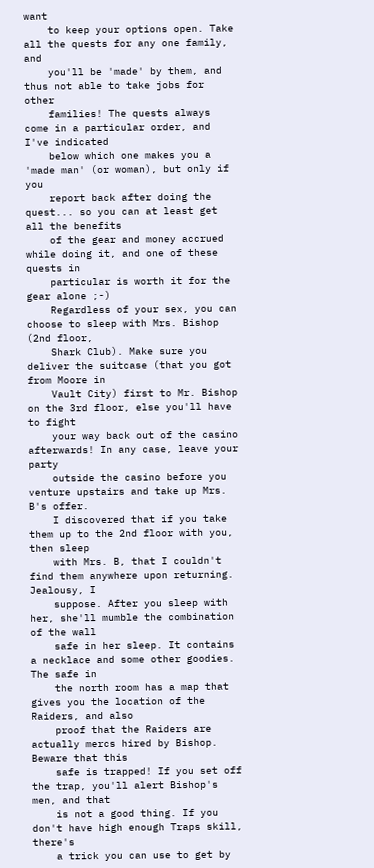want
    to keep your options open. Take all the quests for any one family, and
    you'll be 'made' by them, and thus not able to take jobs for other
    families! The quests always come in a particular order, and I've indicated
    below which one makes you a 'made man' (or woman), but only if you
    report back after doing the quest... so you can at least get all the benefits
    of the gear and money accrued while doing it, and one of these quests in
    particular is worth it for the gear alone ;-)
    Regardless of your sex, you can choose to sleep with Mrs. Bishop (2nd floor,
    Shark Club). Make sure you deliver the suitcase (that you got from Moore in
    Vault City) first to Mr. Bishop on the 3rd floor, else you'll have to fight
    your way back out of the casino afterwards! In any case, leave your party
    outside the casino before you venture upstairs and take up Mrs. B's offer.
    I discovered that if you take them up to the 2nd floor with you, then sleep
    with Mrs. B, that I couldn't find them anywhere upon returning. Jealousy, I
    suppose. After you sleep with her, she'll mumble the combination of the wall
    safe in her sleep. It contains a necklace and some other goodies. The safe in
    the north room has a map that gives you the location of the Raiders, and also
    proof that the Raiders are actually mercs hired by Bishop. Beware that this
    safe is trapped! If you set off the trap, you'll alert Bishop's men, and that
    is not a good thing. If you don't have high enough Traps skill, there's
    a trick you can use to get by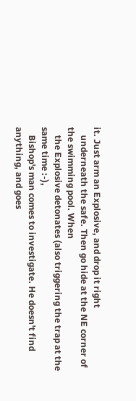it. Just arm an Explosive, and drop it right
    underneath the safe. Then go hide at the NE corner of the swimming pool. When
    the Explosive detonates (also triggering the trap at the same time :-),
    Bishop's man comes to investigate. He doesn't find anything, and goes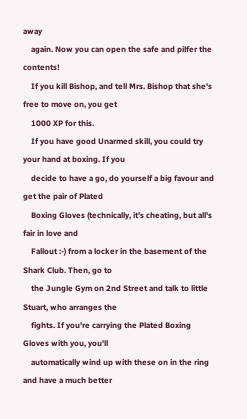away
    again. Now you can open the safe and pilfer the contents!
    If you kill Bishop, and tell Mrs. Bishop that she's free to move on, you get
    1000 XP for this.
    If you have good Unarmed skill, you could try your hand at boxing. If you
    decide to have a go, do yourself a big favour and get the pair of Plated
    Boxing Gloves (technically, it's cheating, but all's fair in love and
    Fallout :-) from a locker in the basement of the Shark Club. Then, go to
    the Jungle Gym on 2nd Street and talk to little Stuart, who arranges the
    fights. If you're carrying the Plated Boxing Gloves with you, you'll
    automatically wind up with these on in the ring and have a much better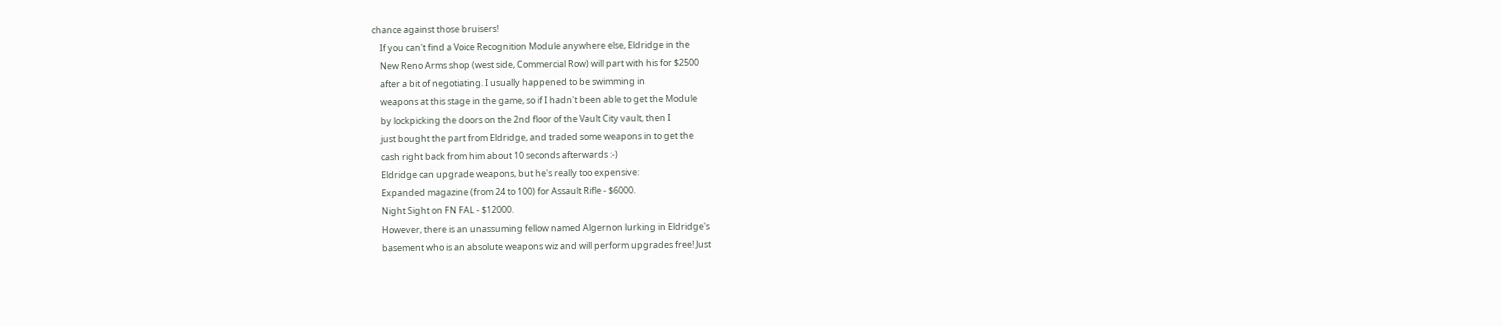chance against those bruisers!
    If you can't find a Voice Recognition Module anywhere else, Eldridge in the
    New Reno Arms shop (west side, Commercial Row) will part with his for $2500
    after a bit of negotiating. I usually happened to be swimming in
    weapons at this stage in the game, so if I hadn't been able to get the Module
    by lockpicking the doors on the 2nd floor of the Vault City vault, then I
    just bought the part from Eldridge, and traded some weapons in to get the
    cash right back from him about 10 seconds afterwards :-)
    Eldridge can upgrade weapons, but he's really too expensive:
    Expanded magazine (from 24 to 100) for Assault Rifle - $6000.
    Night Sight on FN FAL - $12000.
    However, there is an unassuming fellow named Algernon lurking in Eldridge's
    basement who is an absolute weapons wiz and will perform upgrades free! Just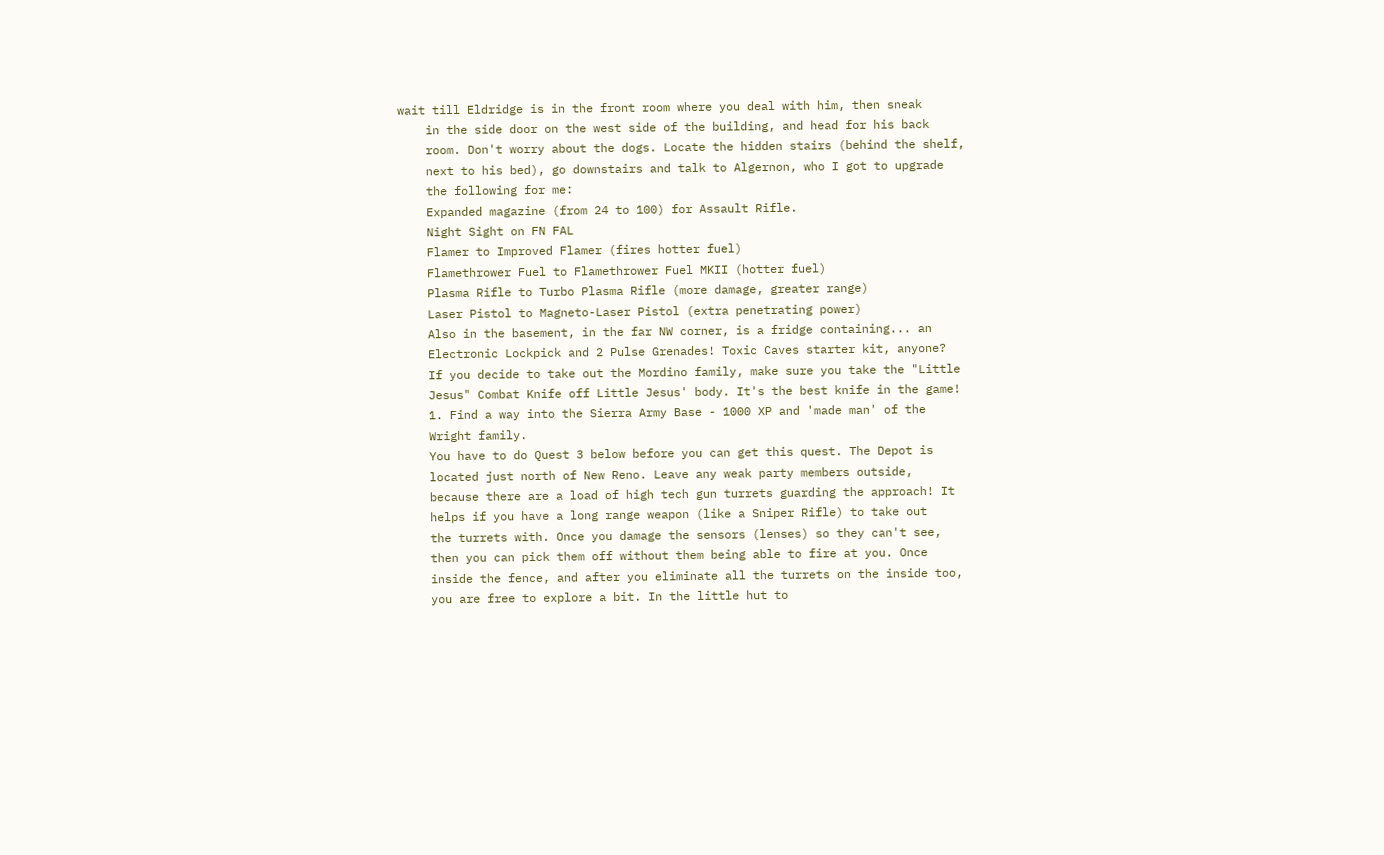wait till Eldridge is in the front room where you deal with him, then sneak
    in the side door on the west side of the building, and head for his back
    room. Don't worry about the dogs. Locate the hidden stairs (behind the shelf,
    next to his bed), go downstairs and talk to Algernon, who I got to upgrade
    the following for me:
    Expanded magazine (from 24 to 100) for Assault Rifle.
    Night Sight on FN FAL
    Flamer to Improved Flamer (fires hotter fuel)
    Flamethrower Fuel to Flamethrower Fuel MKII (hotter fuel)
    Plasma Rifle to Turbo Plasma Rifle (more damage, greater range)
    Laser Pistol to Magneto-Laser Pistol (extra penetrating power)
    Also in the basement, in the far NW corner, is a fridge containing... an
    Electronic Lockpick and 2 Pulse Grenades! Toxic Caves starter kit, anyone?
    If you decide to take out the Mordino family, make sure you take the "Little
    Jesus" Combat Knife off Little Jesus' body. It's the best knife in the game!
    1. Find a way into the Sierra Army Base - 1000 XP and 'made man' of the
    Wright family.
    You have to do Quest 3 below before you can get this quest. The Depot is
    located just north of New Reno. Leave any weak party members outside,
    because there are a load of high tech gun turrets guarding the approach! It
    helps if you have a long range weapon (like a Sniper Rifle) to take out
    the turrets with. Once you damage the sensors (lenses) so they can't see,
    then you can pick them off without them being able to fire at you. Once
    inside the fence, and after you eliminate all the turrets on the inside too,
    you are free to explore a bit. In the little hut to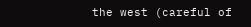the west (careful of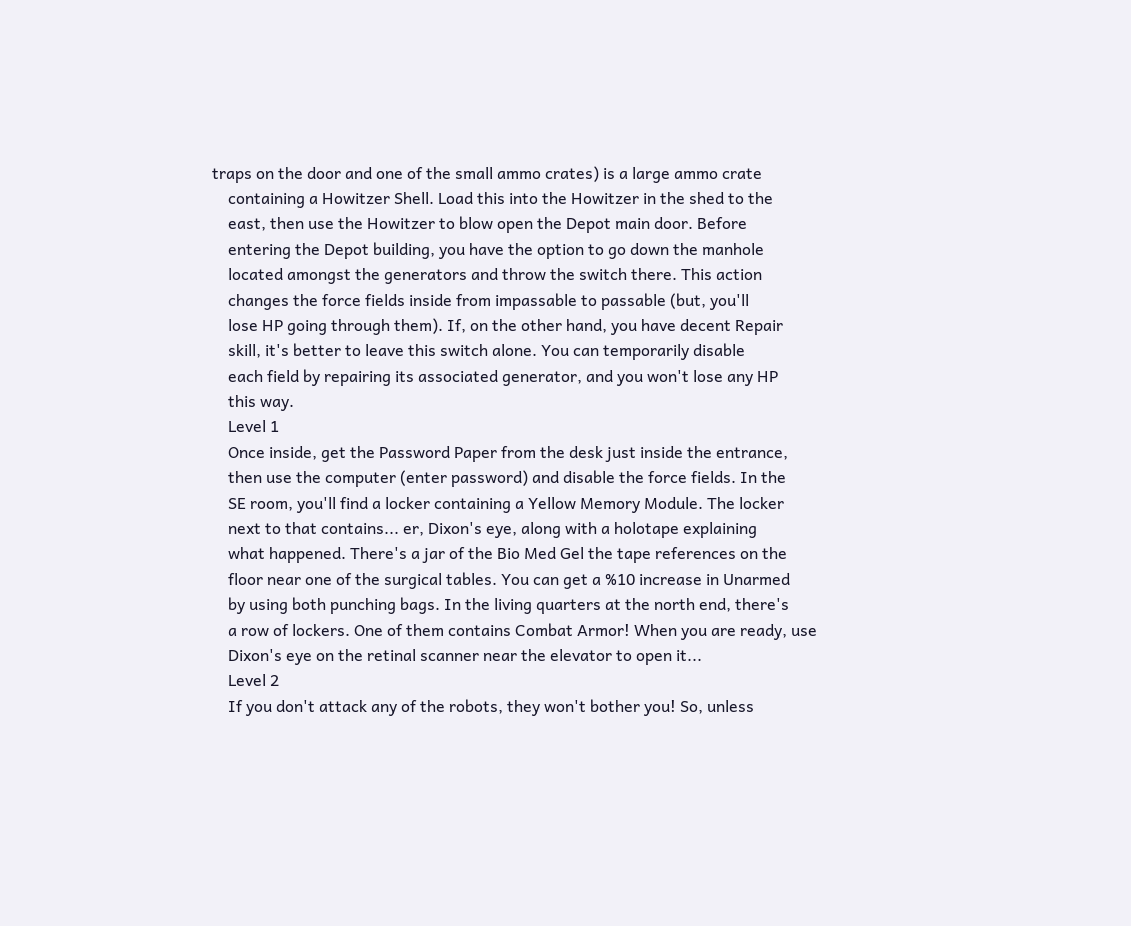traps on the door and one of the small ammo crates) is a large ammo crate
    containing a Howitzer Shell. Load this into the Howitzer in the shed to the
    east, then use the Howitzer to blow open the Depot main door. Before
    entering the Depot building, you have the option to go down the manhole
    located amongst the generators and throw the switch there. This action
    changes the force fields inside from impassable to passable (but, you'll
    lose HP going through them). If, on the other hand, you have decent Repair
    skill, it's better to leave this switch alone. You can temporarily disable
    each field by repairing its associated generator, and you won't lose any HP
    this way.
    Level 1
    Once inside, get the Password Paper from the desk just inside the entrance,
    then use the computer (enter password) and disable the force fields. In the
    SE room, you'll find a locker containing a Yellow Memory Module. The locker
    next to that contains... er, Dixon's eye, along with a holotape explaining
    what happened. There's a jar of the Bio Med Gel the tape references on the
    floor near one of the surgical tables. You can get a %10 increase in Unarmed
    by using both punching bags. In the living quarters at the north end, there's
    a row of lockers. One of them contains Combat Armor! When you are ready, use
    Dixon's eye on the retinal scanner near the elevator to open it...
    Level 2
    If you don't attack any of the robots, they won't bother you! So, unless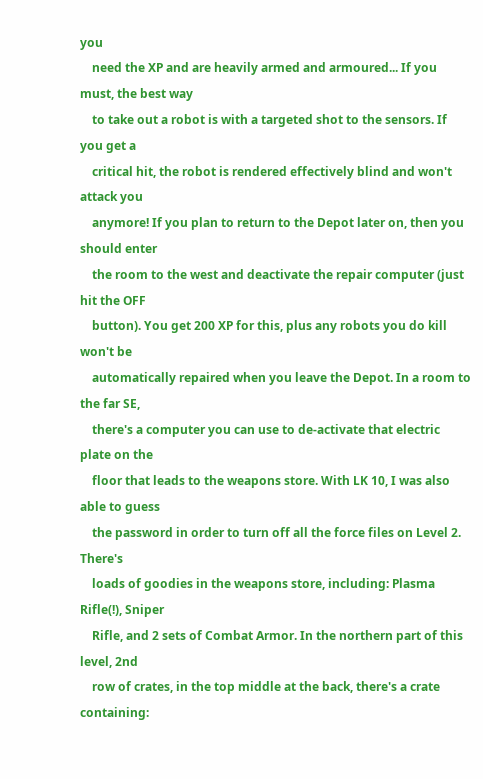you
    need the XP and are heavily armed and armoured... If you must, the best way
    to take out a robot is with a targeted shot to the sensors. If you get a
    critical hit, the robot is rendered effectively blind and won't attack you
    anymore! If you plan to return to the Depot later on, then you should enter
    the room to the west and deactivate the repair computer (just hit the OFF
    button). You get 200 XP for this, plus any robots you do kill won't be
    automatically repaired when you leave the Depot. In a room to the far SE,
    there's a computer you can use to de-activate that electric plate on the
    floor that leads to the weapons store. With LK 10, I was also able to guess
    the password in order to turn off all the force files on Level 2. There's
    loads of goodies in the weapons store, including: Plasma Rifle(!), Sniper
    Rifle, and 2 sets of Combat Armor. In the northern part of this level, 2nd
    row of crates, in the top middle at the back, there's a crate containing: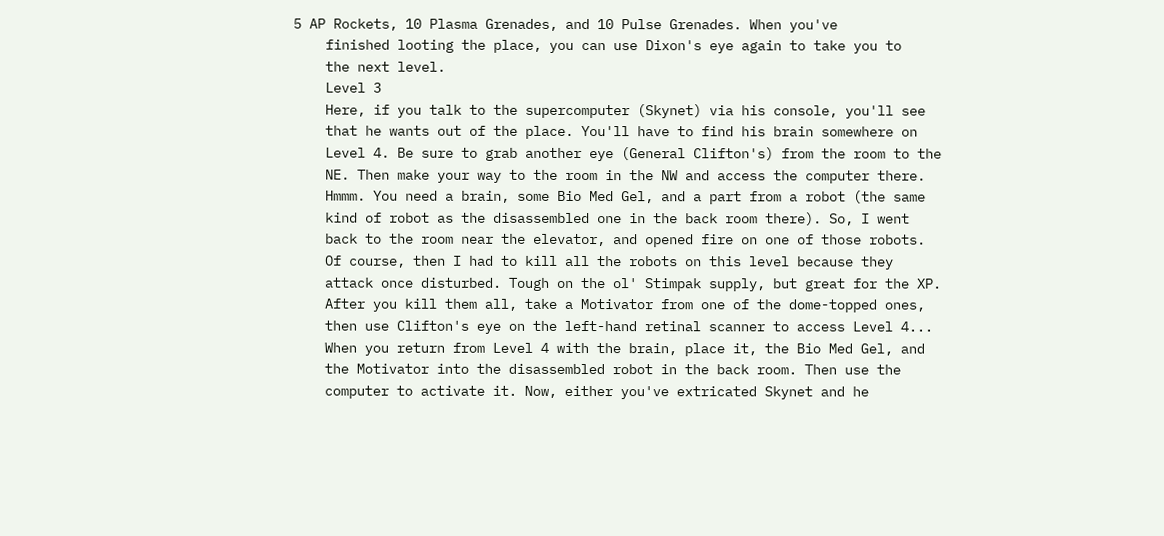5 AP Rockets, 10 Plasma Grenades, and 10 Pulse Grenades. When you've
    finished looting the place, you can use Dixon's eye again to take you to
    the next level.
    Level 3
    Here, if you talk to the supercomputer (Skynet) via his console, you'll see
    that he wants out of the place. You'll have to find his brain somewhere on
    Level 4. Be sure to grab another eye (General Clifton's) from the room to the
    NE. Then make your way to the room in the NW and access the computer there.
    Hmmm. You need a brain, some Bio Med Gel, and a part from a robot (the same
    kind of robot as the disassembled one in the back room there). So, I went
    back to the room near the elevator, and opened fire on one of those robots.
    Of course, then I had to kill all the robots on this level because they
    attack once disturbed. Tough on the ol' Stimpak supply, but great for the XP.
    After you kill them all, take a Motivator from one of the dome-topped ones,
    then use Clifton's eye on the left-hand retinal scanner to access Level 4...
    When you return from Level 4 with the brain, place it, the Bio Med Gel, and
    the Motivator into the disassembled robot in the back room. Then use the
    computer to activate it. Now, either you've extricated Skynet and he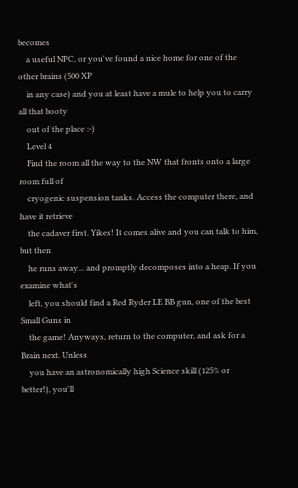becomes
    a useful NPC, or you've found a nice home for one of the other brains (500 XP
    in any case) and you at least have a mule to help you to carry all that booty
    out of the place :-)
    Level 4
    Find the room all the way to the NW that fronts onto a large room full of
    cryogenic suspension tanks. Access the computer there, and have it retrieve
    the cadaver first. Yikes! It comes alive and you can talk to him, but then
    he runs away... and promptly decomposes into a heap. If you examine what's
    left, you should find a Red Ryder LE BB gun, one of the best Small Guns in
    the game! Anyways, return to the computer, and ask for a Brain next. Unless
    you have an astronomically high Science skill (125% or better!), you'll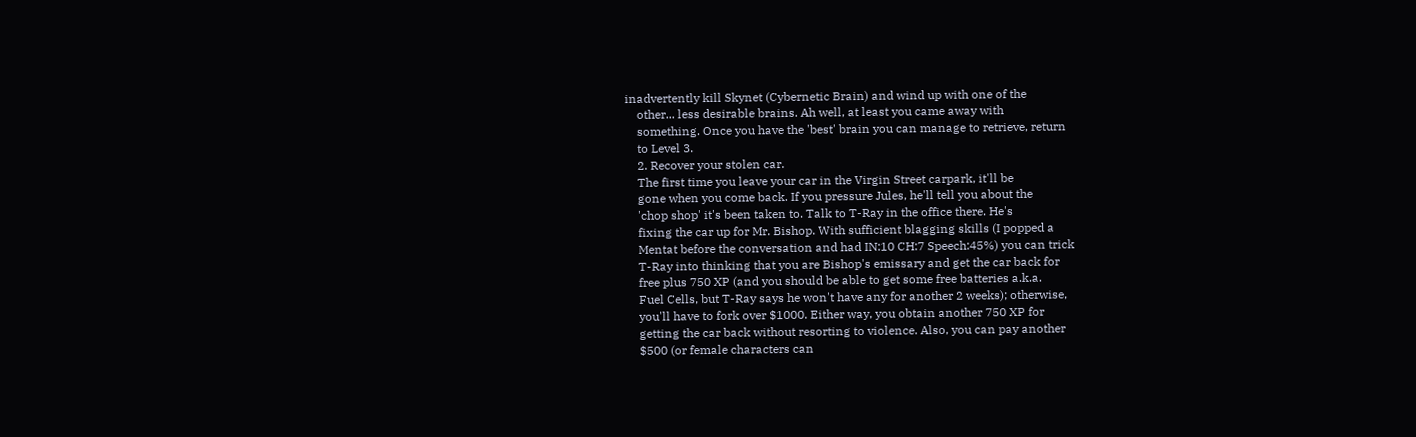inadvertently kill Skynet (Cybernetic Brain) and wind up with one of the
    other... less desirable brains. Ah well, at least you came away with
    something. Once you have the 'best' brain you can manage to retrieve, return
    to Level 3.
    2. Recover your stolen car.
    The first time you leave your car in the Virgin Street carpark, it'll be
    gone when you come back. If you pressure Jules, he'll tell you about the
    'chop shop' it's been taken to. Talk to T-Ray in the office there. He's
    fixing the car up for Mr. Bishop. With sufficient blagging skills (I popped a
    Mentat before the conversation and had IN:10 CH:7 Speech:45%) you can trick
    T-Ray into thinking that you are Bishop's emissary and get the car back for
    free plus 750 XP (and you should be able to get some free batteries a.k.a.
    Fuel Cells, but T-Ray says he won't have any for another 2 weeks); otherwise,
    you'll have to fork over $1000. Either way, you obtain another 750 XP for
    getting the car back without resorting to violence. Also, you can pay another
    $500 (or female characters can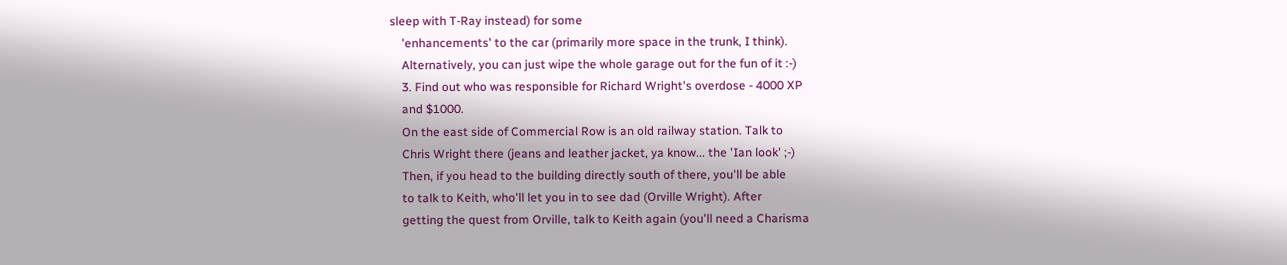sleep with T-Ray instead) for some
    'enhancements' to the car (primarily more space in the trunk, I think).
    Alternatively, you can just wipe the whole garage out for the fun of it :-)
    3. Find out who was responsible for Richard Wright's overdose - 4000 XP
    and $1000.
    On the east side of Commercial Row is an old railway station. Talk to
    Chris Wright there (jeans and leather jacket, ya know... the 'Ian look' ;-)
    Then, if you head to the building directly south of there, you'll be able
    to talk to Keith, who'll let you in to see dad (Orville Wright). After
    getting the quest from Orville, talk to Keith again (you'll need a Charisma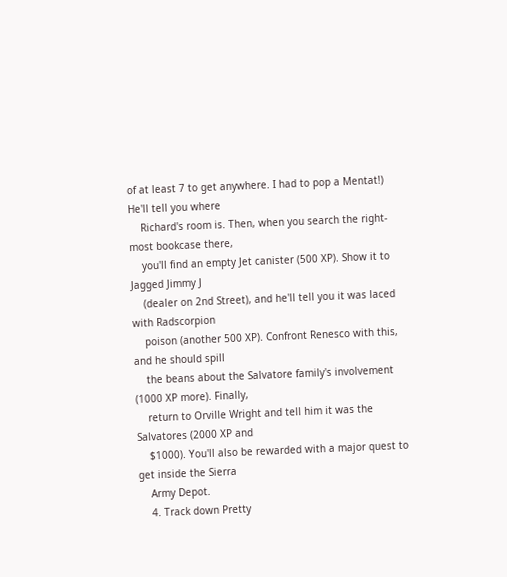of at least 7 to get anywhere. I had to pop a Mentat!) He'll tell you where
    Richard's room is. Then, when you search the right-most bookcase there,
    you'll find an empty Jet canister (500 XP). Show it to Jagged Jimmy J
    (dealer on 2nd Street), and he'll tell you it was laced with Radscorpion
    poison (another 500 XP). Confront Renesco with this, and he should spill
    the beans about the Salvatore family's involvement (1000 XP more). Finally,
    return to Orville Wright and tell him it was the Salvatores (2000 XP and
    $1000). You'll also be rewarded with a major quest to get inside the Sierra
    Army Depot.
    4. Track down Pretty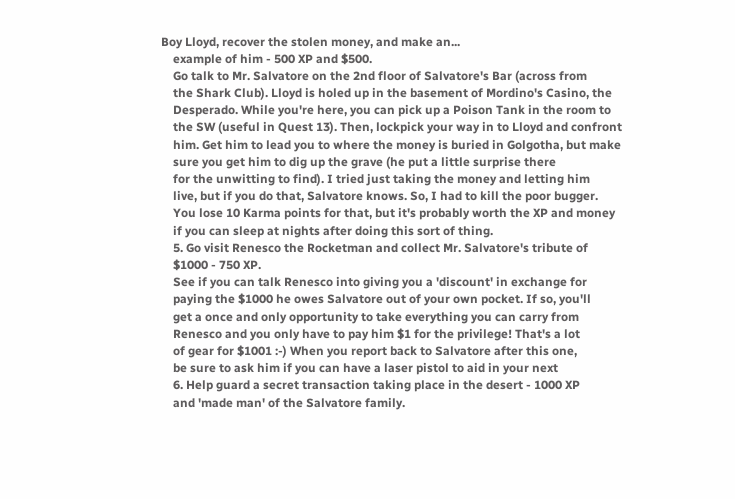Boy Lloyd, recover the stolen money, and make an...
    example of him - 500 XP and $500.
    Go talk to Mr. Salvatore on the 2nd floor of Salvatore's Bar (across from
    the Shark Club). Lloyd is holed up in the basement of Mordino's Casino, the
    Desperado. While you're here, you can pick up a Poison Tank in the room to
    the SW (useful in Quest 13). Then, lockpick your way in to Lloyd and confront
    him. Get him to lead you to where the money is buried in Golgotha, but make
    sure you get him to dig up the grave (he put a little surprise there
    for the unwitting to find). I tried just taking the money and letting him
    live, but if you do that, Salvatore knows. So, I had to kill the poor bugger.
    You lose 10 Karma points for that, but it's probably worth the XP and money
    if you can sleep at nights after doing this sort of thing.
    5. Go visit Renesco the Rocketman and collect Mr. Salvatore's tribute of
    $1000 - 750 XP.
    See if you can talk Renesco into giving you a 'discount' in exchange for
    paying the $1000 he owes Salvatore out of your own pocket. If so, you'll
    get a once and only opportunity to take everything you can carry from
    Renesco and you only have to pay him $1 for the privilege! That's a lot
    of gear for $1001 :-) When you report back to Salvatore after this one,
    be sure to ask him if you can have a laser pistol to aid in your next
    6. Help guard a secret transaction taking place in the desert - 1000 XP
    and 'made man' of the Salvatore family.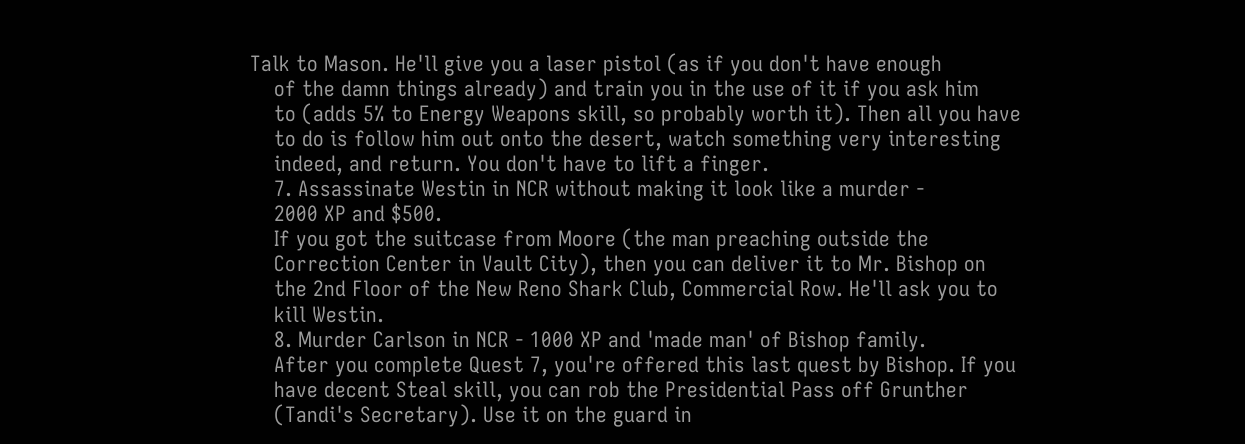Talk to Mason. He'll give you a laser pistol (as if you don't have enough
    of the damn things already) and train you in the use of it if you ask him
    to (adds 5% to Energy Weapons skill, so probably worth it). Then all you have
    to do is follow him out onto the desert, watch something very interesting
    indeed, and return. You don't have to lift a finger.
    7. Assassinate Westin in NCR without making it look like a murder -
    2000 XP and $500.
    If you got the suitcase from Moore (the man preaching outside the
    Correction Center in Vault City), then you can deliver it to Mr. Bishop on
    the 2nd Floor of the New Reno Shark Club, Commercial Row. He'll ask you to
    kill Westin.
    8. Murder Carlson in NCR - 1000 XP and 'made man' of Bishop family.
    After you complete Quest 7, you're offered this last quest by Bishop. If you
    have decent Steal skill, you can rob the Presidential Pass off Grunther
    (Tandi's Secretary). Use it on the guard in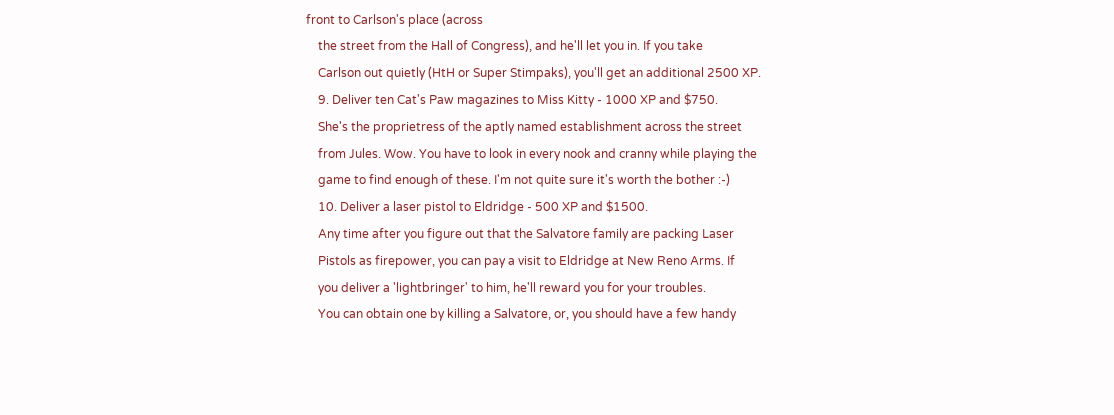front to Carlson's place (across
    the street from the Hall of Congress), and he'll let you in. If you take
    Carlson out quietly (HtH or Super Stimpaks), you'll get an additional 2500 XP.
    9. Deliver ten Cat's Paw magazines to Miss Kitty - 1000 XP and $750.
    She's the proprietress of the aptly named establishment across the street
    from Jules. Wow. You have to look in every nook and cranny while playing the
    game to find enough of these. I'm not quite sure it's worth the bother :-)
    10. Deliver a laser pistol to Eldridge - 500 XP and $1500.
    Any time after you figure out that the Salvatore family are packing Laser
    Pistols as firepower, you can pay a visit to Eldridge at New Reno Arms. If
    you deliver a 'lightbringer' to him, he'll reward you for your troubles.
    You can obtain one by killing a Salvatore, or, you should have a few handy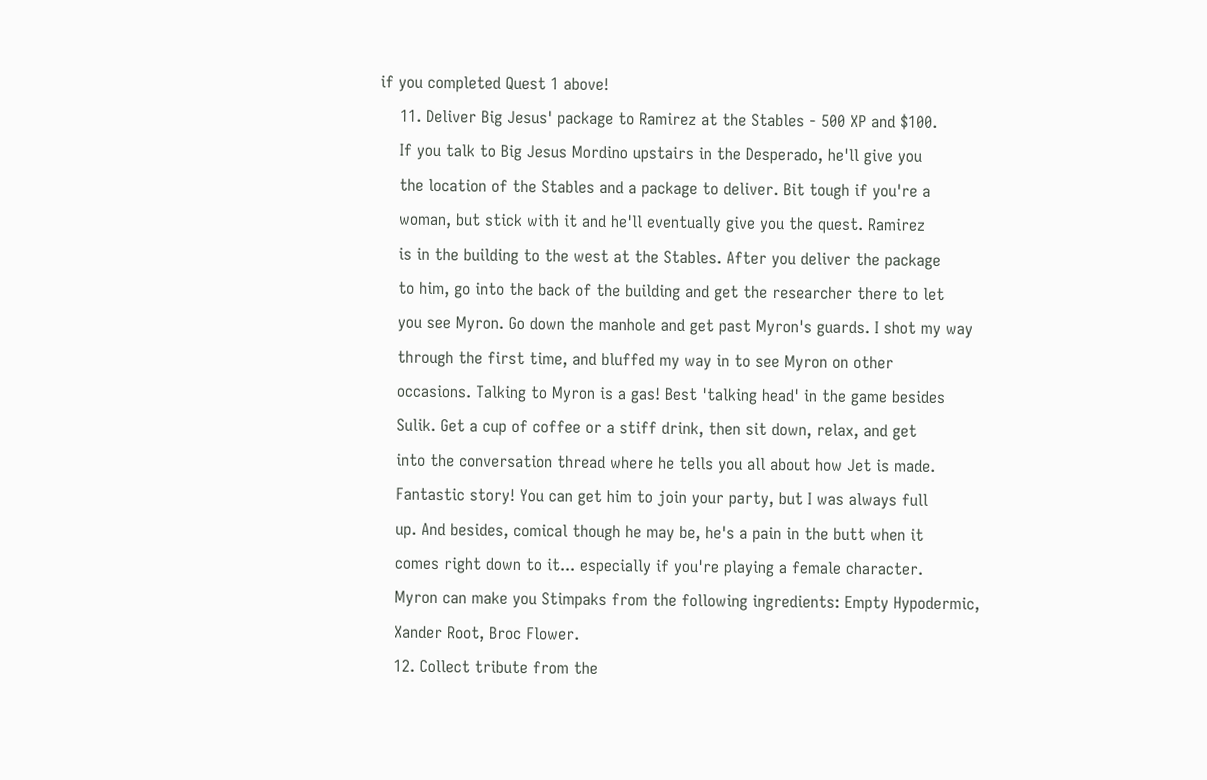if you completed Quest 1 above!
    11. Deliver Big Jesus' package to Ramirez at the Stables - 500 XP and $100.
    If you talk to Big Jesus Mordino upstairs in the Desperado, he'll give you
    the location of the Stables and a package to deliver. Bit tough if you're a
    woman, but stick with it and he'll eventually give you the quest. Ramirez
    is in the building to the west at the Stables. After you deliver the package
    to him, go into the back of the building and get the researcher there to let
    you see Myron. Go down the manhole and get past Myron's guards. I shot my way
    through the first time, and bluffed my way in to see Myron on other
    occasions. Talking to Myron is a gas! Best 'talking head' in the game besides
    Sulik. Get a cup of coffee or a stiff drink, then sit down, relax, and get
    into the conversation thread where he tells you all about how Jet is made.
    Fantastic story! You can get him to join your party, but I was always full
    up. And besides, comical though he may be, he's a pain in the butt when it
    comes right down to it... especially if you're playing a female character.
    Myron can make you Stimpaks from the following ingredients: Empty Hypodermic,
    Xander Root, Broc Flower.
    12. Collect tribute from the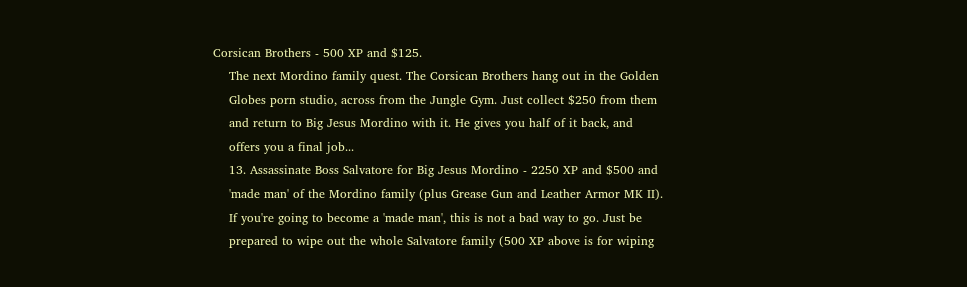Corsican Brothers - 500 XP and $125.
    The next Mordino family quest. The Corsican Brothers hang out in the Golden
    Globes porn studio, across from the Jungle Gym. Just collect $250 from them
    and return to Big Jesus Mordino with it. He gives you half of it back, and
    offers you a final job...
    13. Assassinate Boss Salvatore for Big Jesus Mordino - 2250 XP and $500 and
    'made man' of the Mordino family (plus Grease Gun and Leather Armor MK II).
    If you're going to become a 'made man', this is not a bad way to go. Just be
    prepared to wipe out the whole Salvatore family (500 XP above is for wiping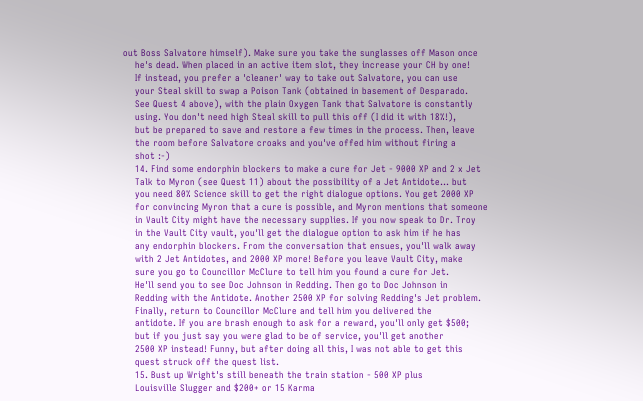out Boss Salvatore himself). Make sure you take the sunglasses off Mason once
    he's dead. When placed in an active item slot, they increase your CH by one!
    If instead, you prefer a 'cleaner' way to take out Salvatore, you can use
    your Steal skill to swap a Poison Tank (obtained in basement of Desparado.
    See Quest 4 above), with the plain Oxygen Tank that Salvatore is constantly
    using. You don't need high Steal skill to pull this off (I did it with 18%!),
    but be prepared to save and restore a few times in the process. Then, leave
    the room before Salvatore croaks and you've offed him without firing a
    shot :-)
    14. Find some endorphin blockers to make a cure for Jet - 9000 XP and 2 x Jet
    Talk to Myron (see Quest 11) about the possibility of a Jet Antidote... but
    you need 80% Science skill to get the right dialogue options. You get 2000 XP
    for convincing Myron that a cure is possible, and Myron mentions that someone
    in Vault City might have the necessary supplies. If you now speak to Dr. Troy
    in the Vault City vault, you'll get the dialogue option to ask him if he has
    any endorphin blockers. From the conversation that ensues, you'll walk away
    with 2 Jet Antidotes, and 2000 XP more! Before you leave Vault City, make
    sure you go to Councillor McClure to tell him you found a cure for Jet.
    He'll send you to see Doc Johnson in Redding. Then go to Doc Johnson in
    Redding with the Antidote. Another 2500 XP for solving Redding's Jet problem.
    Finally, return to Councillor McClure and tell him you delivered the
    antidote. If you are brash enough to ask for a reward, you'll only get $500;
    but if you just say you were glad to be of service, you'll get another
    2500 XP instead! Funny, but after doing all this, I was not able to get this
    quest struck off the quest list.
    15. Bust up Wright's still beneath the train station - 500 XP plus
    Louisville Slugger and $200+ or 15 Karma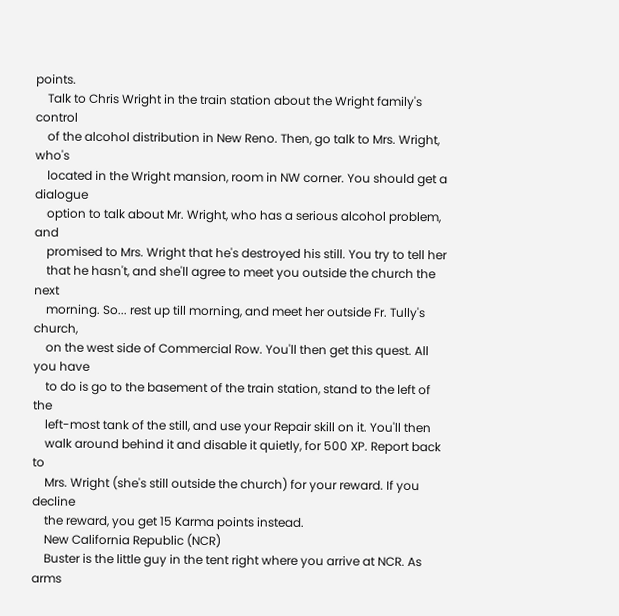points.
    Talk to Chris Wright in the train station about the Wright family's control
    of the alcohol distribution in New Reno. Then, go talk to Mrs. Wright, who's
    located in the Wright mansion, room in NW corner. You should get a dialogue
    option to talk about Mr. Wright, who has a serious alcohol problem, and
    promised to Mrs. Wright that he's destroyed his still. You try to tell her
    that he hasn't, and she'll agree to meet you outside the church the next
    morning. So... rest up till morning, and meet her outside Fr. Tully's church,
    on the west side of Commercial Row. You'll then get this quest. All you have
    to do is go to the basement of the train station, stand to the left of the
    left-most tank of the still, and use your Repair skill on it. You'll then
    walk around behind it and disable it quietly, for 500 XP. Report back to
    Mrs. Wright (she's still outside the church) for your reward. If you decline
    the reward, you get 15 Karma points instead.
    New California Republic (NCR)
    Buster is the little guy in the tent right where you arrive at NCR. As arms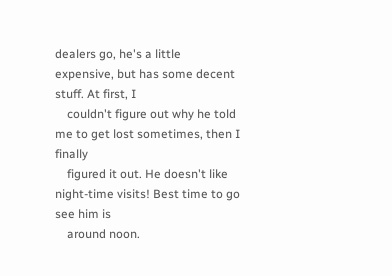dealers go, he's a little expensive, but has some decent stuff. At first, I
    couldn't figure out why he told me to get lost sometimes, then I finally
    figured it out. He doesn't like night-time visits! Best time to go see him is
    around noon.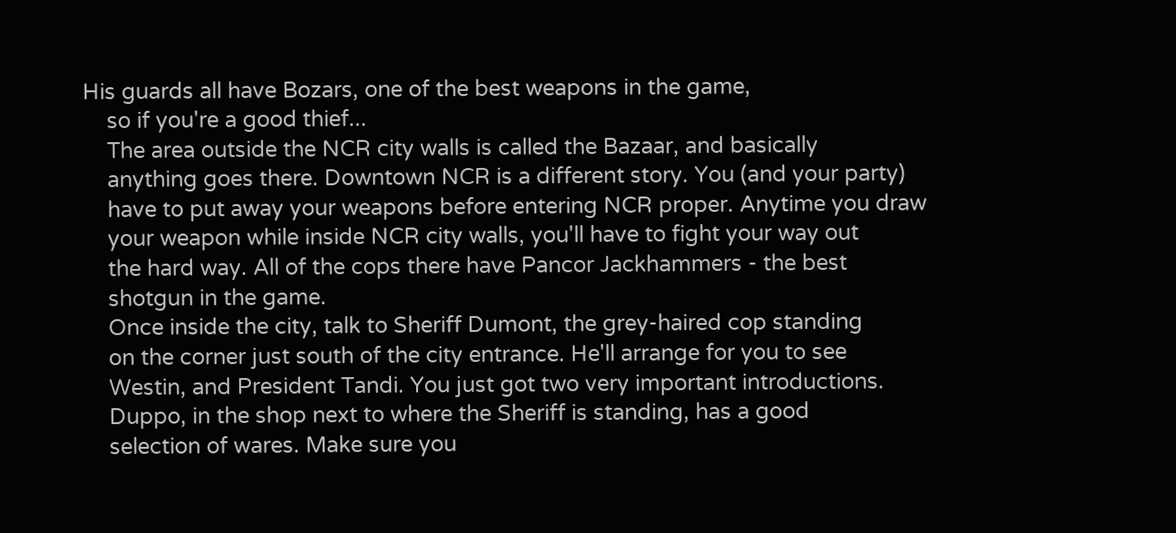His guards all have Bozars, one of the best weapons in the game,
    so if you're a good thief...
    The area outside the NCR city walls is called the Bazaar, and basically
    anything goes there. Downtown NCR is a different story. You (and your party)
    have to put away your weapons before entering NCR proper. Anytime you draw
    your weapon while inside NCR city walls, you'll have to fight your way out
    the hard way. All of the cops there have Pancor Jackhammers - the best
    shotgun in the game.
    Once inside the city, talk to Sheriff Dumont, the grey-haired cop standing
    on the corner just south of the city entrance. He'll arrange for you to see
    Westin, and President Tandi. You just got two very important introductions.
    Duppo, in the shop next to where the Sheriff is standing, has a good
    selection of wares. Make sure you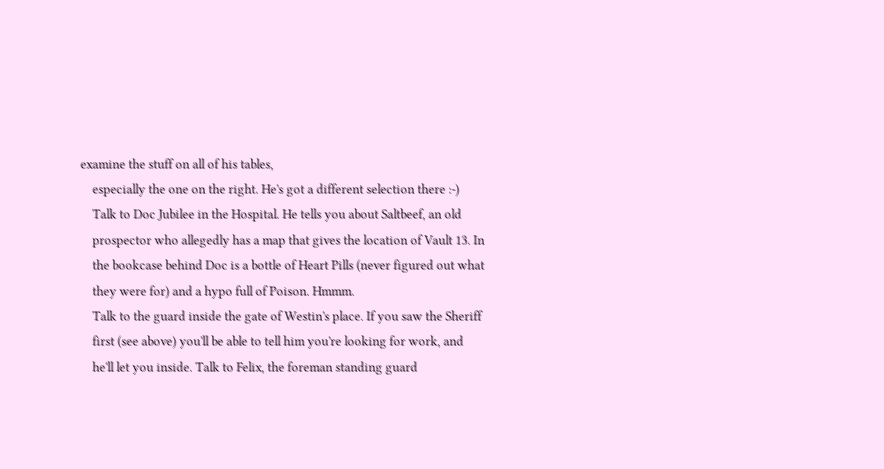examine the stuff on all of his tables,
    especially the one on the right. He's got a different selection there :-)
    Talk to Doc Jubilee in the Hospital. He tells you about Saltbeef, an old
    prospector who allegedly has a map that gives the location of Vault 13. In
    the bookcase behind Doc is a bottle of Heart Pills (never figured out what
    they were for) and a hypo full of Poison. Hmmm.
    Talk to the guard inside the gate of Westin's place. If you saw the Sheriff
    first (see above) you'll be able to tell him you're looking for work, and
    he'll let you inside. Talk to Felix, the foreman standing guard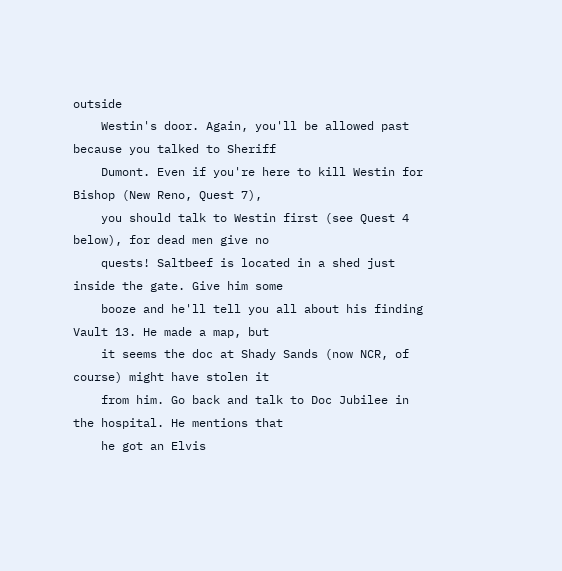outside
    Westin's door. Again, you'll be allowed past because you talked to Sheriff
    Dumont. Even if you're here to kill Westin for Bishop (New Reno, Quest 7),
    you should talk to Westin first (see Quest 4 below), for dead men give no
    quests! Saltbeef is located in a shed just inside the gate. Give him some
    booze and he'll tell you all about his finding Vault 13. He made a map, but
    it seems the doc at Shady Sands (now NCR, of course) might have stolen it
    from him. Go back and talk to Doc Jubilee in the hospital. He mentions that
    he got an Elvis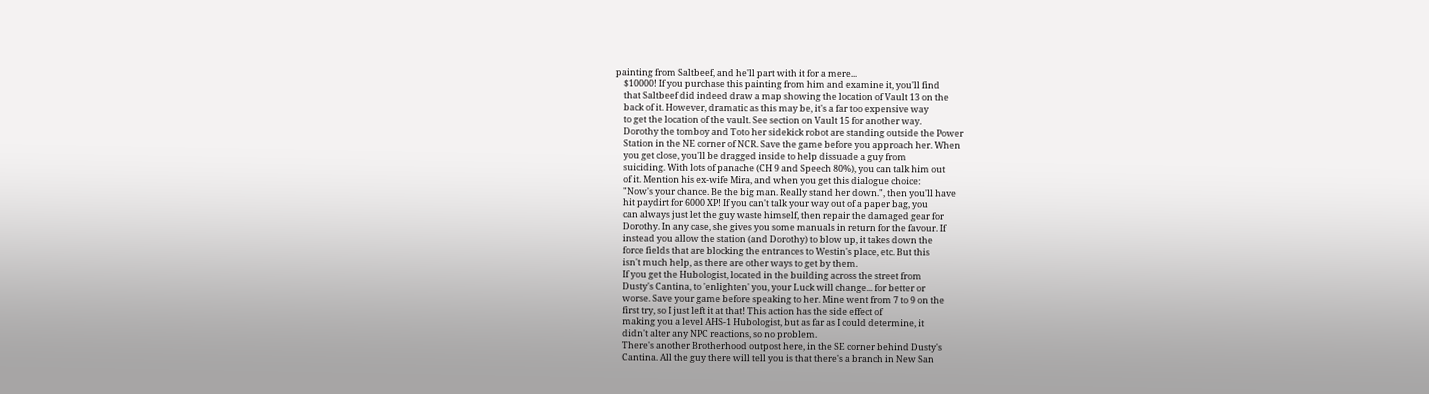painting from Saltbeef, and he'll part with it for a mere...
    $10000! If you purchase this painting from him and examine it, you'll find
    that Saltbeef did indeed draw a map showing the location of Vault 13 on the
    back of it. However, dramatic as this may be, it's a far too expensive way
    to get the location of the vault. See section on Vault 15 for another way.
    Dorothy the tomboy and Toto her sidekick robot are standing outside the Power
    Station in the NE corner of NCR. Save the game before you approach her. When
    you get close, you'll be dragged inside to help dissuade a guy from
    suiciding. With lots of panache (CH 9 and Speech 80%), you can talk him out
    of it. Mention his ex-wife Mira, and when you get this dialogue choice:
    "Now's your chance. Be the big man. Really stand her down.", then you'll have
    hit paydirt for 6000 XP! If you can't talk your way out of a paper bag, you
    can always just let the guy waste himself, then repair the damaged gear for
    Dorothy. In any case, she gives you some manuals in return for the favour. If
    instead you allow the station (and Dorothy) to blow up, it takes down the
    force fields that are blocking the entrances to Westin's place, etc. But this
    isn't much help, as there are other ways to get by them.
    If you get the Hubologist, located in the building across the street from
    Dusty's Cantina, to 'enlighten' you, your Luck will change... for better or
    worse. Save your game before speaking to her. Mine went from 7 to 9 on the
    first try, so I just left it at that! This action has the side effect of
    making you a level AHS-1 Hubologist, but as far as I could determine, it
    didn't alter any NPC reactions, so no problem.
    There's another Brotherhood outpost here, in the SE corner behind Dusty's
    Cantina. All the guy there will tell you is that there's a branch in New San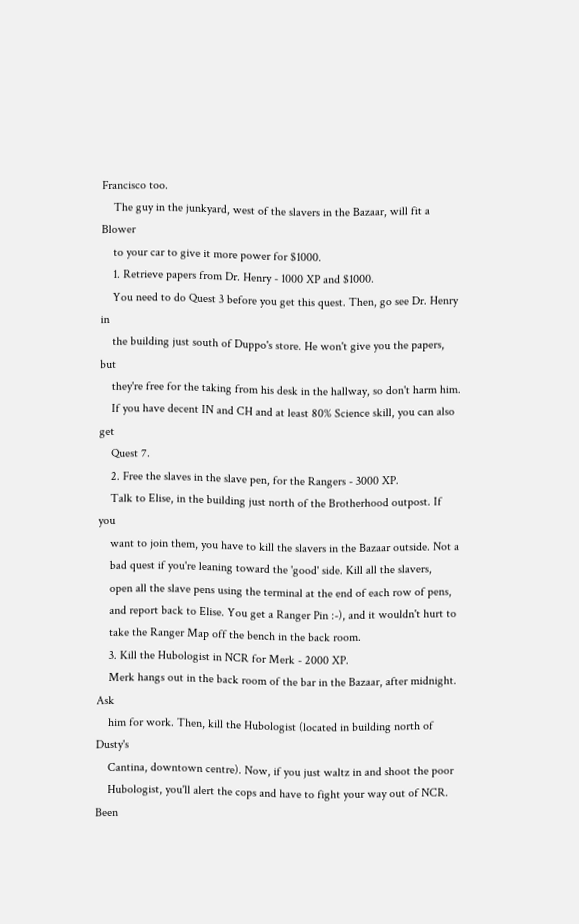Francisco too.
    The guy in the junkyard, west of the slavers in the Bazaar, will fit a Blower
    to your car to give it more power for $1000.
    1. Retrieve papers from Dr. Henry - 1000 XP and $1000.
    You need to do Quest 3 before you get this quest. Then, go see Dr. Henry in
    the building just south of Duppo's store. He won't give you the papers, but
    they're free for the taking from his desk in the hallway, so don't harm him.
    If you have decent IN and CH and at least 80% Science skill, you can also get
    Quest 7.
    2. Free the slaves in the slave pen, for the Rangers - 3000 XP.
    Talk to Elise, in the building just north of the Brotherhood outpost. If you
    want to join them, you have to kill the slavers in the Bazaar outside. Not a
    bad quest if you're leaning toward the 'good' side. Kill all the slavers,
    open all the slave pens using the terminal at the end of each row of pens,
    and report back to Elise. You get a Ranger Pin :-), and it wouldn't hurt to
    take the Ranger Map off the bench in the back room.
    3. Kill the Hubologist in NCR for Merk - 2000 XP.
    Merk hangs out in the back room of the bar in the Bazaar, after midnight. Ask
    him for work. Then, kill the Hubologist (located in building north of Dusty's
    Cantina, downtown centre). Now, if you just waltz in and shoot the poor
    Hubologist, you'll alert the cops and have to fight your way out of NCR. Been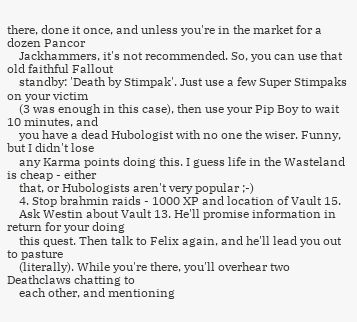there, done it once, and unless you're in the market for a dozen Pancor
    Jackhammers, it's not recommended. So, you can use that old faithful Fallout
    standby: 'Death by Stimpak'. Just use a few Super Stimpaks on your victim
    (3 was enough in this case), then use your Pip Boy to wait 10 minutes, and
    you have a dead Hubologist with no one the wiser. Funny, but I didn't lose
    any Karma points doing this. I guess life in the Wasteland is cheap - either
    that, or Hubologists aren't very popular ;-)
    4. Stop brahmin raids - 1000 XP and location of Vault 15.
    Ask Westin about Vault 13. He'll promise information in return for your doing
    this quest. Then talk to Felix again, and he'll lead you out to pasture
    (literally). While you're there, you'll overhear two Deathclaws chatting to
    each other, and mentioning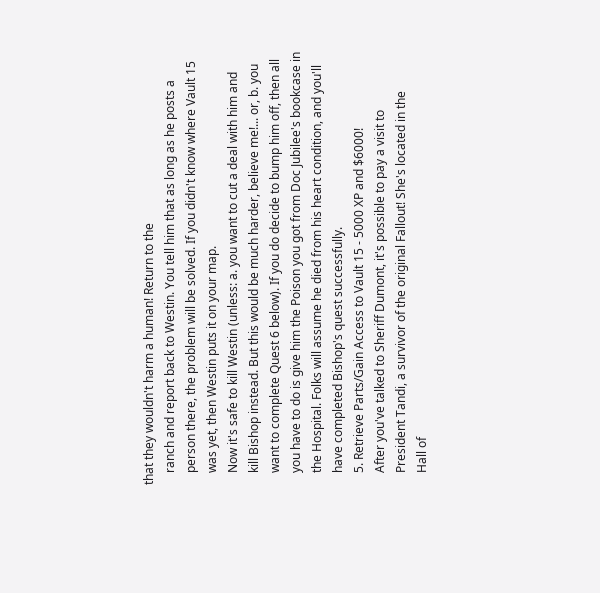that they wouldn't harm a human! Return to the
    ranch and report back to Westin. You tell him that as long as he posts a
    person there, the problem will be solved. If you didn't know where Vault 15
    was yet, then Westin puts it on your map.
    Now it's safe to kill Westin (unless: a. you want to cut a deal with him and
    kill Bishop instead. But this would be much harder, believe me!... or, b. you
    want to complete Quest 6 below). If you do decide to bump him off, then all
    you have to do is give him the Poison you got from Doc Jubilee's bookcase in
    the Hospital. Folks will assume he died from his heart condition, and you'll
    have completed Bishop's quest successfully.
    5. Retrieve Parts/Gain Access to Vault 15 - 5000 XP and $6000!
    After you've talked to Sheriff Dumont, it's possible to pay a visit to
    President Tandi, a survivor of the original Fallout! She's located in the
    Hall of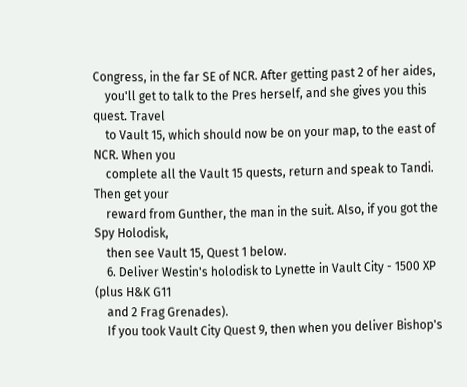Congress, in the far SE of NCR. After getting past 2 of her aides,
    you'll get to talk to the Pres herself, and she gives you this quest. Travel
    to Vault 15, which should now be on your map, to the east of NCR. When you
    complete all the Vault 15 quests, return and speak to Tandi. Then get your
    reward from Gunther, the man in the suit. Also, if you got the Spy Holodisk,
    then see Vault 15, Quest 1 below.
    6. Deliver Westin's holodisk to Lynette in Vault City - 1500 XP (plus H&K G11
    and 2 Frag Grenades).
    If you took Vault City Quest 9, then when you deliver Bishop's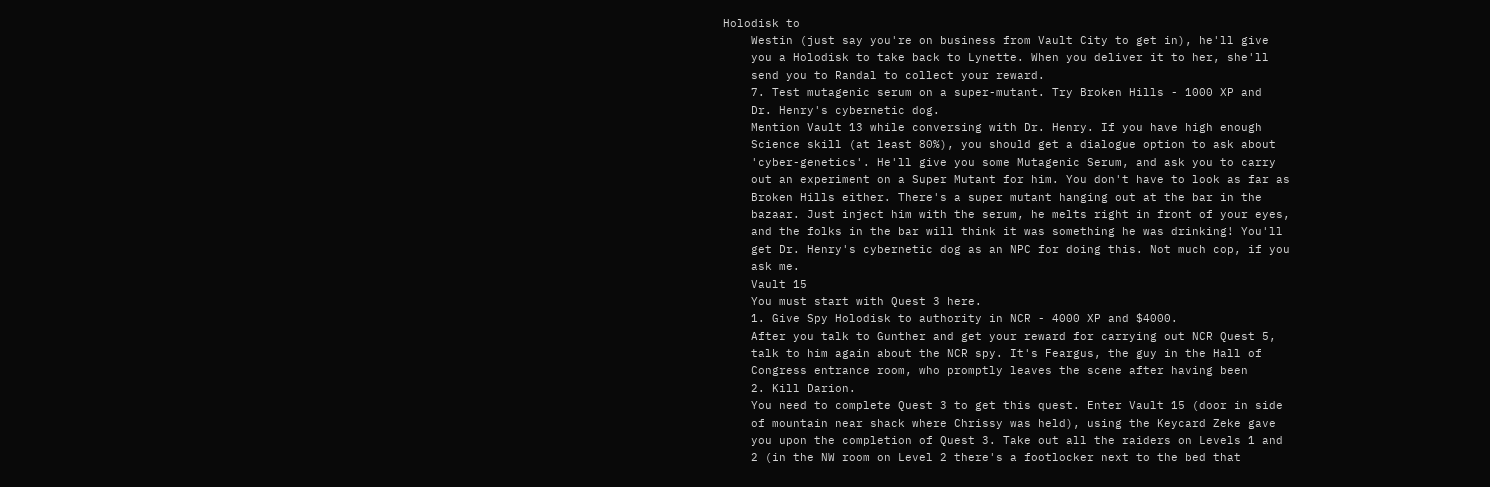Holodisk to
    Westin (just say you're on business from Vault City to get in), he'll give
    you a Holodisk to take back to Lynette. When you deliver it to her, she'll
    send you to Randal to collect your reward.
    7. Test mutagenic serum on a super-mutant. Try Broken Hills - 1000 XP and
    Dr. Henry's cybernetic dog.
    Mention Vault 13 while conversing with Dr. Henry. If you have high enough
    Science skill (at least 80%), you should get a dialogue option to ask about
    'cyber-genetics'. He'll give you some Mutagenic Serum, and ask you to carry
    out an experiment on a Super Mutant for him. You don't have to look as far as
    Broken Hills either. There's a super mutant hanging out at the bar in the
    bazaar. Just inject him with the serum, he melts right in front of your eyes,
    and the folks in the bar will think it was something he was drinking! You'll
    get Dr. Henry's cybernetic dog as an NPC for doing this. Not much cop, if you
    ask me.
    Vault 15
    You must start with Quest 3 here.
    1. Give Spy Holodisk to authority in NCR - 4000 XP and $4000.
    After you talk to Gunther and get your reward for carrying out NCR Quest 5,
    talk to him again about the NCR spy. It's Feargus, the guy in the Hall of
    Congress entrance room, who promptly leaves the scene after having been
    2. Kill Darion.
    You need to complete Quest 3 to get this quest. Enter Vault 15 (door in side
    of mountain near shack where Chrissy was held), using the Keycard Zeke gave
    you upon the completion of Quest 3. Take out all the raiders on Levels 1 and
    2 (in the NW room on Level 2 there's a footlocker next to the bed that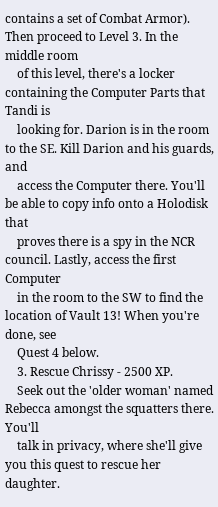contains a set of Combat Armor). Then proceed to Level 3. In the middle room
    of this level, there's a locker containing the Computer Parts that Tandi is
    looking for. Darion is in the room to the SE. Kill Darion and his guards, and
    access the Computer there. You'll be able to copy info onto a Holodisk that
    proves there is a spy in the NCR council. Lastly, access the first Computer
    in the room to the SW to find the location of Vault 13! When you're done, see
    Quest 4 below.
    3. Rescue Chrissy - 2500 XP.
    Seek out the 'older woman' named Rebecca amongst the squatters there. You'll
    talk in privacy, where she'll give you this quest to rescue her daughter.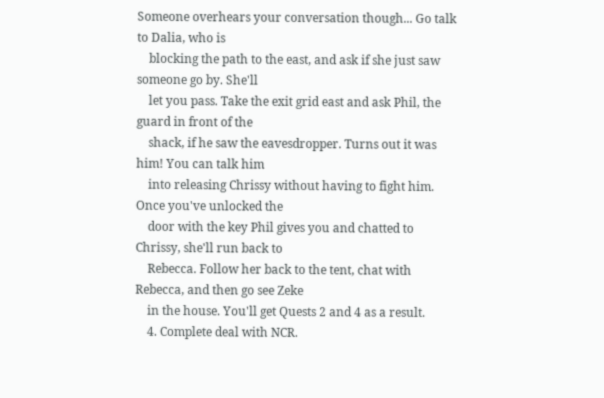Someone overhears your conversation though... Go talk to Dalia, who is
    blocking the path to the east, and ask if she just saw someone go by. She'll
    let you pass. Take the exit grid east and ask Phil, the guard in front of the
    shack, if he saw the eavesdropper. Turns out it was him! You can talk him
    into releasing Chrissy without having to fight him. Once you've unlocked the
    door with the key Phil gives you and chatted to Chrissy, she'll run back to
    Rebecca. Follow her back to the tent, chat with Rebecca, and then go see Zeke
    in the house. You'll get Quests 2 and 4 as a result.
    4. Complete deal with NCR.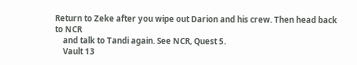Return to Zeke after you wipe out Darion and his crew. Then head back to NCR
    and talk to Tandi again. See NCR, Quest 5.
    Vault 13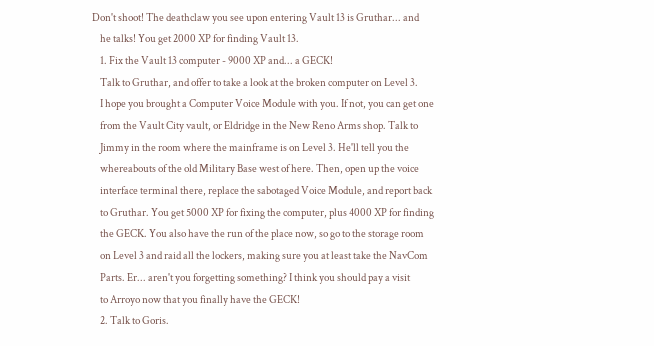Don't shoot! The deathclaw you see upon entering Vault 13 is Gruthar... and
    he talks! You get 2000 XP for finding Vault 13.
    1. Fix the Vault 13 computer - 9000 XP and... a GECK!
    Talk to Gruthar, and offer to take a look at the broken computer on Level 3.
    I hope you brought a Computer Voice Module with you. If not, you can get one
    from the Vault City vault, or Eldridge in the New Reno Arms shop. Talk to
    Jimmy in the room where the mainframe is on Level 3. He'll tell you the
    whereabouts of the old Military Base west of here. Then, open up the voice
    interface terminal there, replace the sabotaged Voice Module, and report back
    to Gruthar. You get 5000 XP for fixing the computer, plus 4000 XP for finding
    the GECK. You also have the run of the place now, so go to the storage room
    on Level 3 and raid all the lockers, making sure you at least take the NavCom
    Parts. Er... aren't you forgetting something? I think you should pay a visit
    to Arroyo now that you finally have the GECK!
    2. Talk to Goris.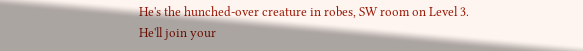He's the hunched-over creature in robes, SW room on Level 3. He'll join your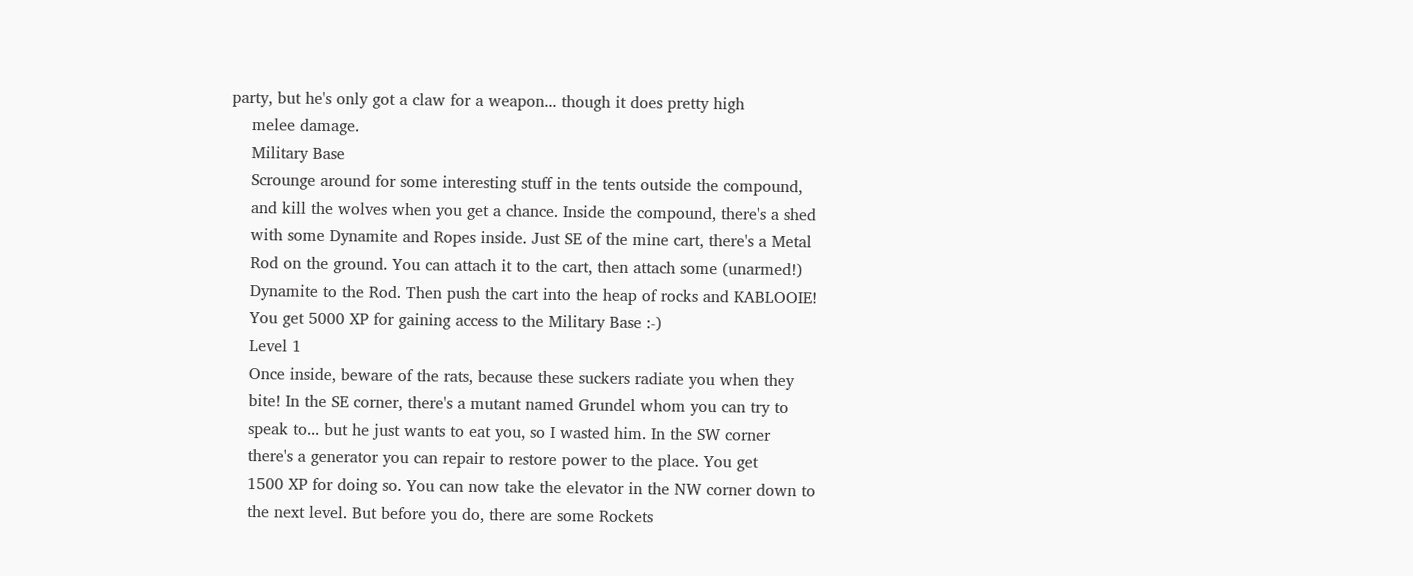party, but he's only got a claw for a weapon... though it does pretty high
    melee damage.
    Military Base
    Scrounge around for some interesting stuff in the tents outside the compound,
    and kill the wolves when you get a chance. Inside the compound, there's a shed
    with some Dynamite and Ropes inside. Just SE of the mine cart, there's a Metal
    Rod on the ground. You can attach it to the cart, then attach some (unarmed!)
    Dynamite to the Rod. Then push the cart into the heap of rocks and KABLOOIE!
    You get 5000 XP for gaining access to the Military Base :-)
    Level 1
    Once inside, beware of the rats, because these suckers radiate you when they
    bite! In the SE corner, there's a mutant named Grundel whom you can try to
    speak to... but he just wants to eat you, so I wasted him. In the SW corner
    there's a generator you can repair to restore power to the place. You get
    1500 XP for doing so. You can now take the elevator in the NW corner down to
    the next level. But before you do, there are some Rockets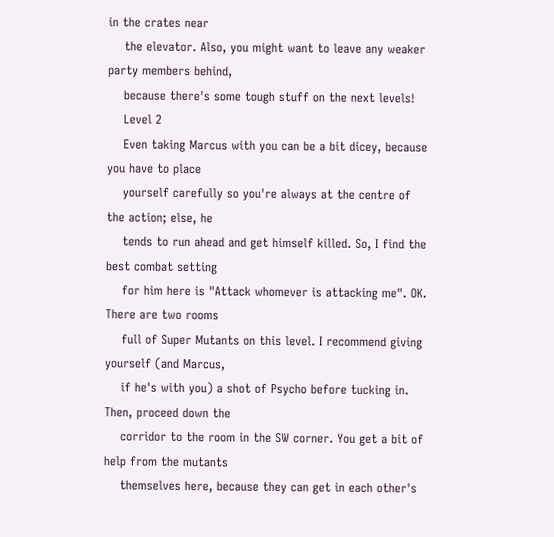in the crates near
    the elevator. Also, you might want to leave any weaker party members behind,
    because there's some tough stuff on the next levels!
    Level 2
    Even taking Marcus with you can be a bit dicey, because you have to place
    yourself carefully so you're always at the centre of the action; else, he
    tends to run ahead and get himself killed. So, I find the best combat setting
    for him here is "Attack whomever is attacking me". OK. There are two rooms
    full of Super Mutants on this level. I recommend giving yourself (and Marcus,
    if he's with you) a shot of Psycho before tucking in. Then, proceed down the
    corridor to the room in the SW corner. You get a bit of help from the mutants
    themselves here, because they can get in each other's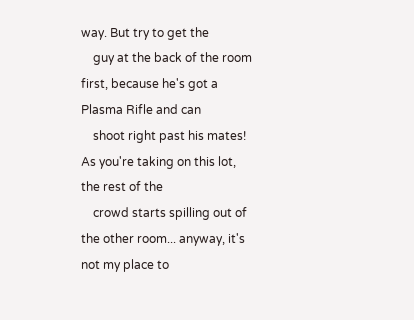way. But try to get the
    guy at the back of the room first, because he's got a Plasma Rifle and can
    shoot right past his mates! As you're taking on this lot, the rest of the
    crowd starts spilling out of the other room... anyway, it's not my place to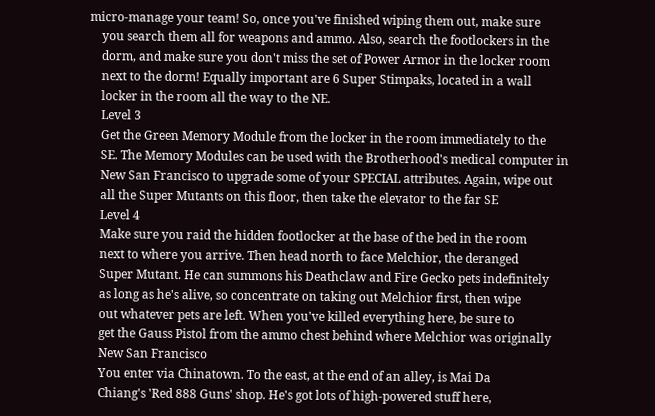micro-manage your team! So, once you've finished wiping them out, make sure
    you search them all for weapons and ammo. Also, search the footlockers in the
    dorm, and make sure you don't miss the set of Power Armor in the locker room
    next to the dorm! Equally important are 6 Super Stimpaks, located in a wall
    locker in the room all the way to the NE.
    Level 3
    Get the Green Memory Module from the locker in the room immediately to the
    SE. The Memory Modules can be used with the Brotherhood's medical computer in
    New San Francisco to upgrade some of your SPECIAL attributes. Again, wipe out
    all the Super Mutants on this floor, then take the elevator to the far SE
    Level 4
    Make sure you raid the hidden footlocker at the base of the bed in the room
    next to where you arrive. Then head north to face Melchior, the deranged
    Super Mutant. He can summons his Deathclaw and Fire Gecko pets indefinitely
    as long as he's alive, so concentrate on taking out Melchior first, then wipe
    out whatever pets are left. When you've killed everything here, be sure to
    get the Gauss Pistol from the ammo chest behind where Melchior was originally
    New San Francisco
    You enter via Chinatown. To the east, at the end of an alley, is Mai Da
    Chiang's 'Red 888 Guns' shop. He's got lots of high-powered stuff here,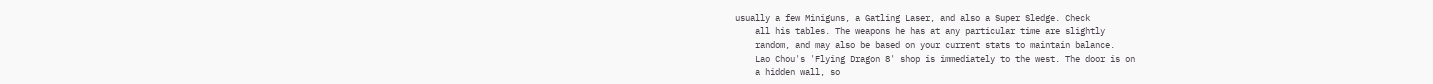usually a few Miniguns, a Gatling Laser, and also a Super Sledge. Check
    all his tables. The weapons he has at any particular time are slightly
    random, and may also be based on your current stats to maintain balance.
    Lao Chou's 'Flying Dragon 8' shop is immediately to the west. The door is on
    a hidden wall, so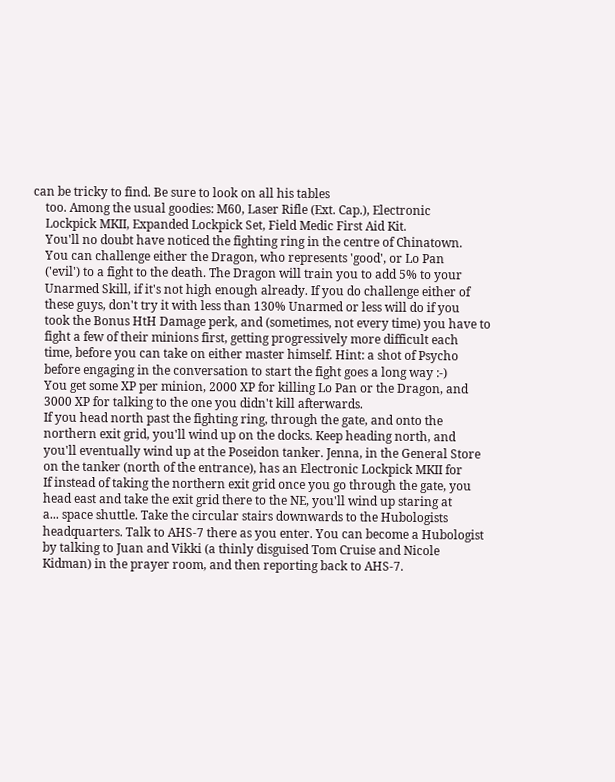can be tricky to find. Be sure to look on all his tables
    too. Among the usual goodies: M60, Laser Rifle (Ext. Cap.), Electronic
    Lockpick MKII, Expanded Lockpick Set, Field Medic First Aid Kit.
    You'll no doubt have noticed the fighting ring in the centre of Chinatown.
    You can challenge either the Dragon, who represents 'good', or Lo Pan
    ('evil') to a fight to the death. The Dragon will train you to add 5% to your
    Unarmed Skill, if it's not high enough already. If you do challenge either of
    these guys, don't try it with less than 130% Unarmed or less will do if you
    took the Bonus HtH Damage perk, and (sometimes, not every time) you have to
    fight a few of their minions first, getting progressively more difficult each
    time, before you can take on either master himself. Hint: a shot of Psycho
    before engaging in the conversation to start the fight goes a long way :-)
    You get some XP per minion, 2000 XP for killing Lo Pan or the Dragon, and
    3000 XP for talking to the one you didn't kill afterwards.
    If you head north past the fighting ring, through the gate, and onto the
    northern exit grid, you'll wind up on the docks. Keep heading north, and
    you'll eventually wind up at the Poseidon tanker. Jenna, in the General Store
    on the tanker (north of the entrance), has an Electronic Lockpick MKII for
    If instead of taking the northern exit grid once you go through the gate, you
    head east and take the exit grid there to the NE, you'll wind up staring at
    a... space shuttle. Take the circular stairs downwards to the Hubologists
    headquarters. Talk to AHS-7 there as you enter. You can become a Hubologist
    by talking to Juan and Vikki (a thinly disguised Tom Cruise and Nicole
    Kidman) in the prayer room, and then reporting back to AHS-7.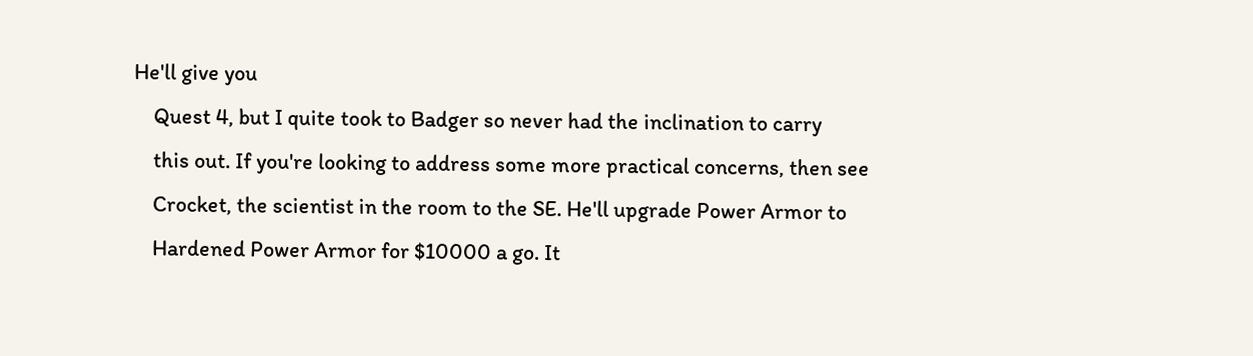He'll give you
    Quest 4, but I quite took to Badger so never had the inclination to carry
    this out. If you're looking to address some more practical concerns, then see
    Crocket, the scientist in the room to the SE. He'll upgrade Power Armor to
    Hardened Power Armor for $10000 a go. It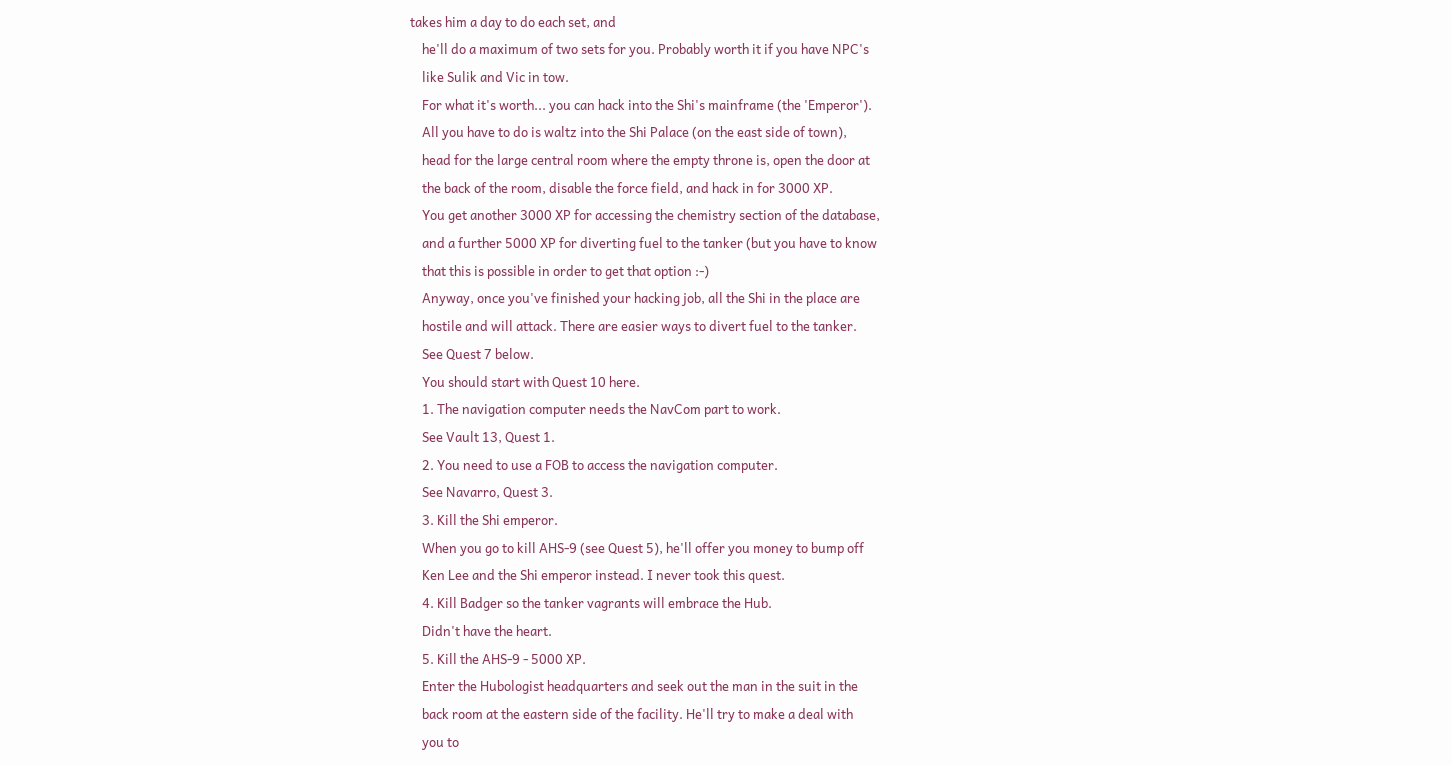takes him a day to do each set, and
    he'll do a maximum of two sets for you. Probably worth it if you have NPC's
    like Sulik and Vic in tow.
    For what it's worth... you can hack into the Shi's mainframe (the 'Emperor').
    All you have to do is waltz into the Shi Palace (on the east side of town),
    head for the large central room where the empty throne is, open the door at
    the back of the room, disable the force field, and hack in for 3000 XP.
    You get another 3000 XP for accessing the chemistry section of the database,
    and a further 5000 XP for diverting fuel to the tanker (but you have to know
    that this is possible in order to get that option :-)
    Anyway, once you've finished your hacking job, all the Shi in the place are
    hostile and will attack. There are easier ways to divert fuel to the tanker.
    See Quest 7 below.
    You should start with Quest 10 here.
    1. The navigation computer needs the NavCom part to work.
    See Vault 13, Quest 1.
    2. You need to use a FOB to access the navigation computer.
    See Navarro, Quest 3.
    3. Kill the Shi emperor.
    When you go to kill AHS-9 (see Quest 5), he'll offer you money to bump off
    Ken Lee and the Shi emperor instead. I never took this quest.
    4. Kill Badger so the tanker vagrants will embrace the Hub.
    Didn't have the heart.
    5. Kill the AHS-9 - 5000 XP.
    Enter the Hubologist headquarters and seek out the man in the suit in the
    back room at the eastern side of the facility. He'll try to make a deal with
    you to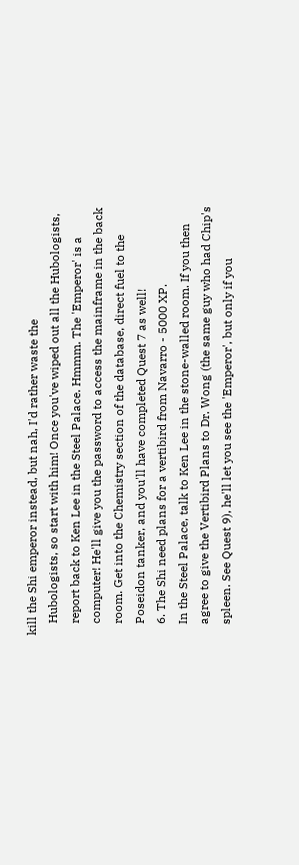kill the Shi emperor instead, but nah, I'd rather waste the
    Hubologists, so start with him! Once you've wiped out all the Hubologists,
    report back to Ken Lee in the Steel Palace. Hmmm. The 'Emperor' is a
    computer! He'll give you the password to access the mainframe in the back
    room. Get into the Chemistry section of the database, direct fuel to the
    Poseidon tanker, and you'll have completed Quest 7 as well!
    6. The Shi need plans for a vertibird from Navarro - 5000 XP.
    In the Steel Palace, talk to Ken Lee in the stone-walled room. If you then
    agree to give the Vertibird Plans to Dr. Wong (the same guy who had Chip's
    spleen. See Quest 9), he'll let you see the 'Emperor', but only if you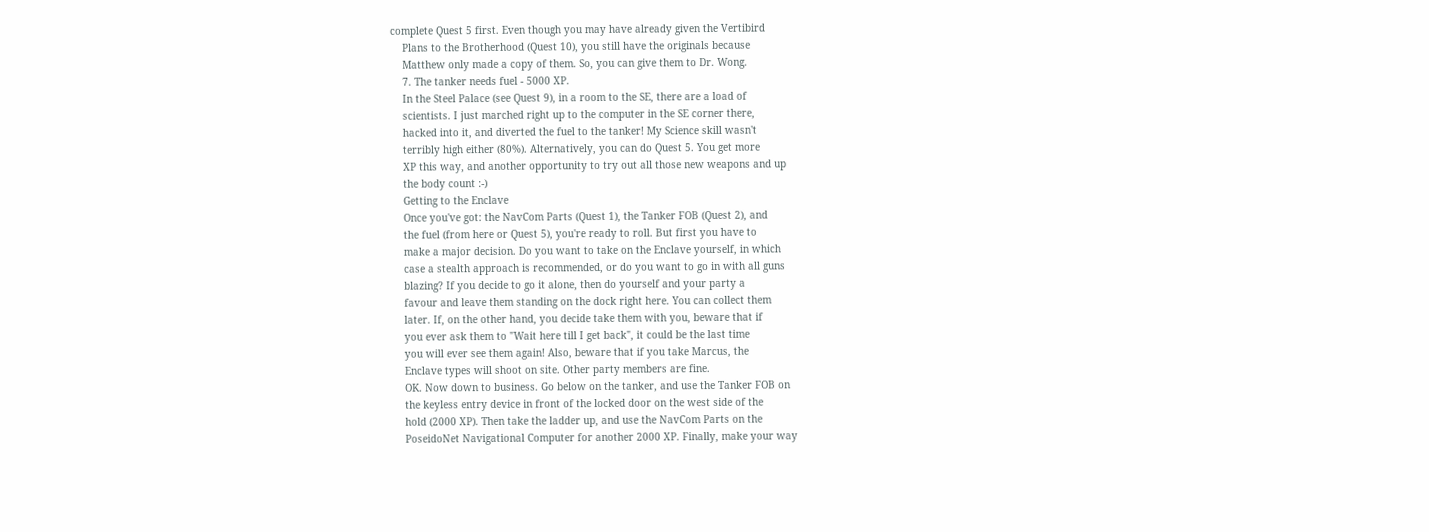complete Quest 5 first. Even though you may have already given the Vertibird
    Plans to the Brotherhood (Quest 10), you still have the originals because
    Matthew only made a copy of them. So, you can give them to Dr. Wong.
    7. The tanker needs fuel - 5000 XP.
    In the Steel Palace (see Quest 9), in a room to the SE, there are a load of
    scientists. I just marched right up to the computer in the SE corner there,
    hacked into it, and diverted the fuel to the tanker! My Science skill wasn't
    terribly high either (80%). Alternatively, you can do Quest 5. You get more
    XP this way, and another opportunity to try out all those new weapons and up
    the body count :-)
    Getting to the Enclave
    Once you've got: the NavCom Parts (Quest 1), the Tanker FOB (Quest 2), and
    the fuel (from here or Quest 5), you're ready to roll. But first you have to
    make a major decision. Do you want to take on the Enclave yourself, in which
    case a stealth approach is recommended, or do you want to go in with all guns
    blazing? If you decide to go it alone, then do yourself and your party a
    favour and leave them standing on the dock right here. You can collect them
    later. If, on the other hand, you decide take them with you, beware that if
    you ever ask them to "Wait here till I get back", it could be the last time
    you will ever see them again! Also, beware that if you take Marcus, the
    Enclave types will shoot on site. Other party members are fine.
    OK. Now down to business. Go below on the tanker, and use the Tanker FOB on
    the keyless entry device in front of the locked door on the west side of the
    hold (2000 XP). Then take the ladder up, and use the NavCom Parts on the
    PoseidoNet Navigational Computer for another 2000 XP. Finally, make your way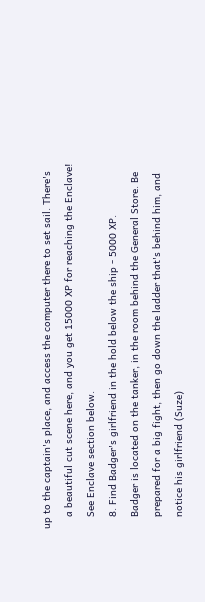up to the captain's place, and access the computer there to set sail. There's
    a beautiful cut scene here, and you get 15000 XP for reaching the Enclave!
    See Enclave section below.
    8. Find Badger's girlfriend in the hold below the ship - 5000 XP.
    Badger is located on the tanker, in the room behind the General Store. Be
    prepared for a big fight, then go down the ladder that's behind him, and
    notice his girlfriend (Suze)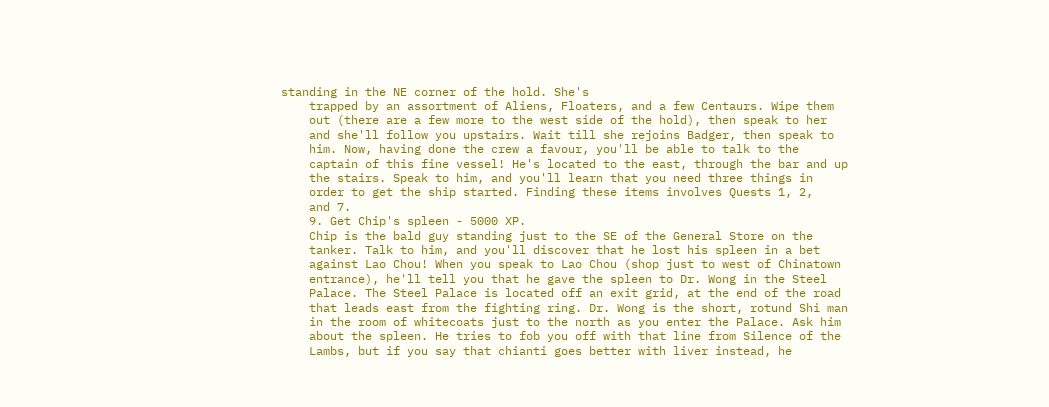standing in the NE corner of the hold. She's
    trapped by an assortment of Aliens, Floaters, and a few Centaurs. Wipe them
    out (there are a few more to the west side of the hold), then speak to her
    and she'll follow you upstairs. Wait till she rejoins Badger, then speak to
    him. Now, having done the crew a favour, you'll be able to talk to the
    captain of this fine vessel! He's located to the east, through the bar and up
    the stairs. Speak to him, and you'll learn that you need three things in
    order to get the ship started. Finding these items involves Quests 1, 2,
    and 7.
    9. Get Chip's spleen - 5000 XP.
    Chip is the bald guy standing just to the SE of the General Store on the
    tanker. Talk to him, and you'll discover that he lost his spleen in a bet
    against Lao Chou! When you speak to Lao Chou (shop just to west of Chinatown
    entrance), he'll tell you that he gave the spleen to Dr. Wong in the Steel
    Palace. The Steel Palace is located off an exit grid, at the end of the road
    that leads east from the fighting ring. Dr. Wong is the short, rotund Shi man
    in the room of whitecoats just to the north as you enter the Palace. Ask him
    about the spleen. He tries to fob you off with that line from Silence of the
    Lambs, but if you say that chianti goes better with liver instead, he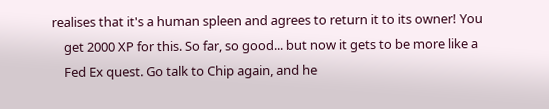realises that it's a human spleen and agrees to return it to its owner! You
    get 2000 XP for this. So far, so good... but now it gets to be more like a
    Fed Ex quest. Go talk to Chip again, and he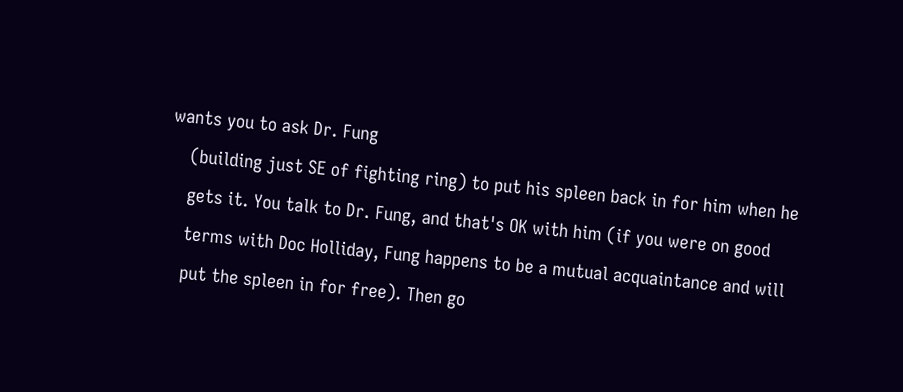wants you to ask Dr. Fung
    (building just SE of fighting ring) to put his spleen back in for him when he
    gets it. You talk to Dr. Fung, and that's OK with him (if you were on good
    terms with Doc Holliday, Fung happens to be a mutual acquaintance and will
    put the spleen in for free). Then go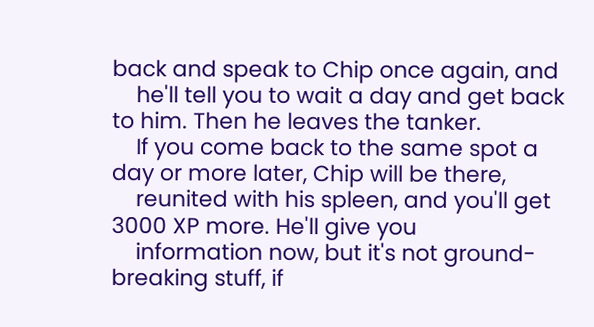back and speak to Chip once again, and
    he'll tell you to wait a day and get back to him. Then he leaves the tanker.
    If you come back to the same spot a day or more later, Chip will be there,
    reunited with his spleen, and you'll get 3000 XP more. He'll give you
    information now, but it's not ground-breaking stuff, if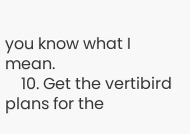you know what I mean.
    10. Get the vertibird plans for the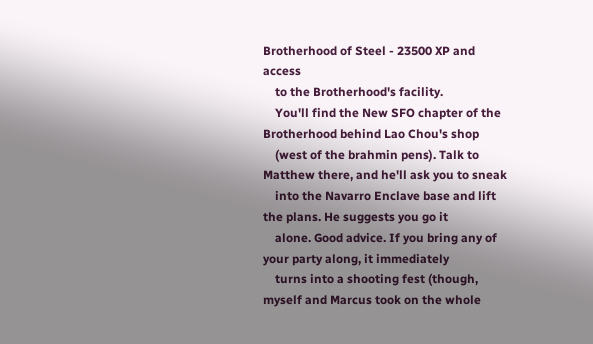Brotherhood of Steel - 23500 XP and access
    to the Brotherhood's facility.
    You'll find the New SFO chapter of the Brotherhood behind Lao Chou's shop
    (west of the brahmin pens). Talk to Matthew there, and he'll ask you to sneak
    into the Navarro Enclave base and lift the plans. He suggests you go it
    alone. Good advice. If you bring any of your party along, it immediately
    turns into a shooting fest (though, myself and Marcus took on the whole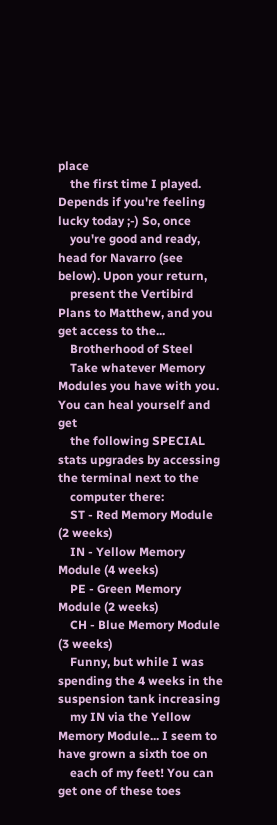place
    the first time I played. Depends if you're feeling lucky today ;-) So, once
    you're good and ready, head for Navarro (see below). Upon your return,
    present the Vertibird Plans to Matthew, and you get access to the...
    Brotherhood of Steel
    Take whatever Memory Modules you have with you. You can heal yourself and get
    the following SPECIAL stats upgrades by accessing the terminal next to the
    computer there:
    ST - Red Memory Module (2 weeks)
    IN - Yellow Memory Module (4 weeks)
    PE - Green Memory Module (2 weeks)
    CH - Blue Memory Module (3 weeks)
    Funny, but while I was spending the 4 weeks in the suspension tank increasing
    my IN via the Yellow Memory Module... I seem to have grown a sixth toe on
    each of my feet! You can get one of these toes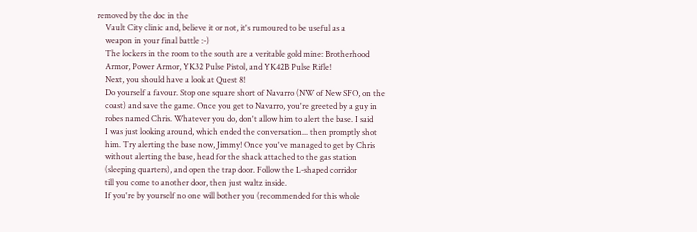removed by the doc in the
    Vault City clinic and, believe it or not, it's rumoured to be useful as a
    weapon in your final battle :-)
    The lockers in the room to the south are a veritable gold mine: Brotherhood
    Armor, Power Armor, YK32 Pulse Pistol, and YK42B Pulse Rifle!
    Next, you should have a look at Quest 8!
    Do yourself a favour. Stop one square short of Navarro (NW of New SFO, on the
    coast) and save the game. Once you get to Navarro, you're greeted by a guy in
    robes named Chris. Whatever you do, don't allow him to alert the base. I said
    I was just looking around, which ended the conversation... then promptly shot
    him. Try alerting the base now, Jimmy! Once you've managed to get by Chris
    without alerting the base, head for the shack attached to the gas station
    (sleeping quarters), and open the trap door. Follow the L-shaped corridor
    till you come to another door, then just waltz inside.
    If you're by yourself no one will bother you (recommended for this whole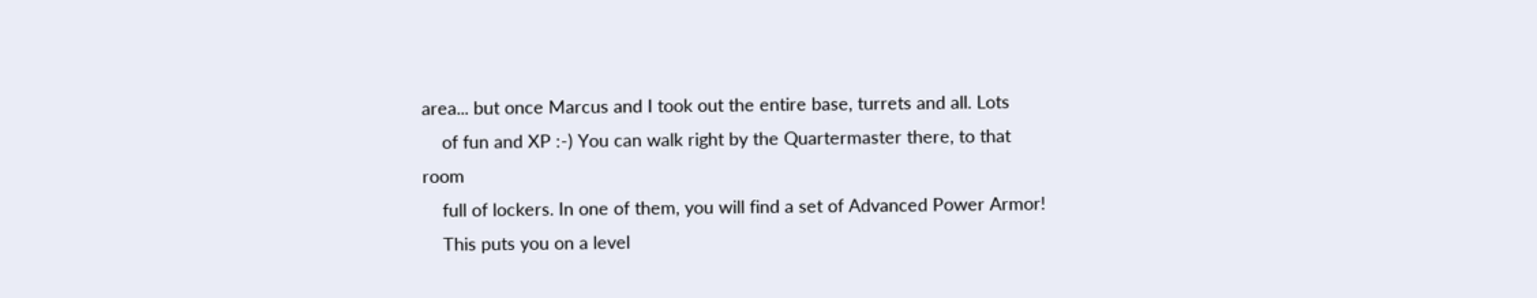area... but once Marcus and I took out the entire base, turrets and all. Lots
    of fun and XP :-) You can walk right by the Quartermaster there, to that room
    full of lockers. In one of them, you will find a set of Advanced Power Armor!
    This puts you on a level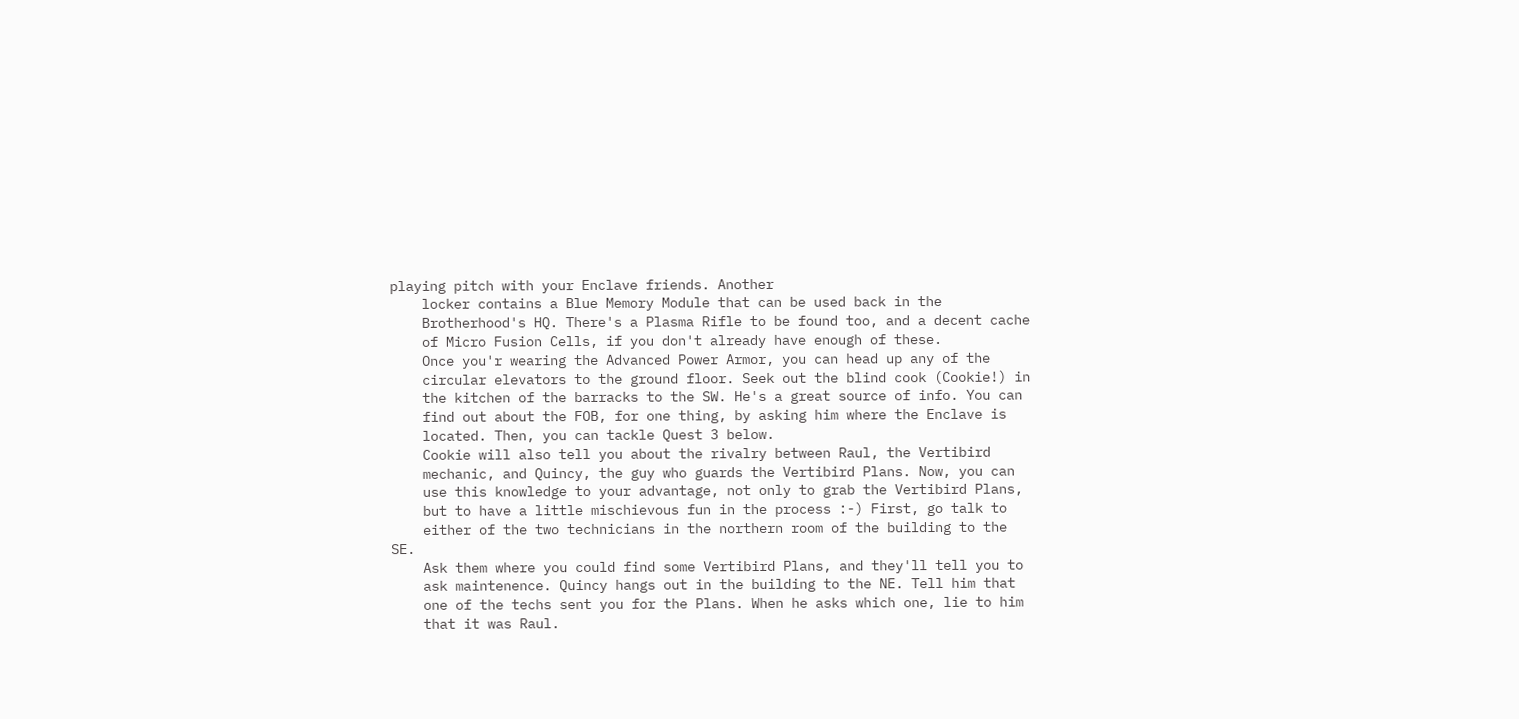playing pitch with your Enclave friends. Another
    locker contains a Blue Memory Module that can be used back in the
    Brotherhood's HQ. There's a Plasma Rifle to be found too, and a decent cache
    of Micro Fusion Cells, if you don't already have enough of these.
    Once you'r wearing the Advanced Power Armor, you can head up any of the
    circular elevators to the ground floor. Seek out the blind cook (Cookie!) in
    the kitchen of the barracks to the SW. He's a great source of info. You can
    find out about the FOB, for one thing, by asking him where the Enclave is
    located. Then, you can tackle Quest 3 below.
    Cookie will also tell you about the rivalry between Raul, the Vertibird
    mechanic, and Quincy, the guy who guards the Vertibird Plans. Now, you can
    use this knowledge to your advantage, not only to grab the Vertibird Plans,
    but to have a little mischievous fun in the process :-) First, go talk to
    either of the two technicians in the northern room of the building to the SE.
    Ask them where you could find some Vertibird Plans, and they'll tell you to
    ask maintenence. Quincy hangs out in the building to the NE. Tell him that
    one of the techs sent you for the Plans. When he asks which one, lie to him
    that it was Raul.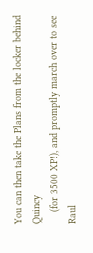You can then take the Plans from the locker behind Quincy
    (for 3500 XP!), and promptly march over to see Raul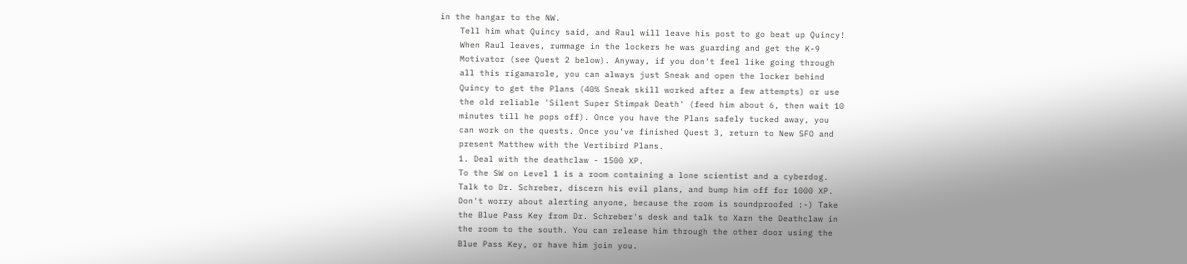in the hangar to the NW.
    Tell him what Quincy said, and Raul will leave his post to go beat up Quincy!
    When Raul leaves, rummage in the lockers he was guarding and get the K-9
    Motivator (see Quest 2 below). Anyway, if you don't feel like going through
    all this rigamarole, you can always just Sneak and open the locker behind
    Quincy to get the Plans (40% Sneak skill worked after a few attempts) or use
    the old reliable 'Silent Super Stimpak Death' (feed him about 6, then wait 10
    minutes till he pops off). Once you have the Plans safely tucked away, you
    can work on the quests. Once you've finished Quest 3, return to New SFO and
    present Matthew with the Vertibird Plans.
    1. Deal with the deathclaw - 1500 XP.
    To the SW on Level 1 is a room containing a lone scientist and a cyberdog.
    Talk to Dr. Schreber, discern his evil plans, and bump him off for 1000 XP.
    Don't worry about alerting anyone, because the room is soundproofed :-) Take
    the Blue Pass Key from Dr. Schreber's desk and talk to Xarn the Deathclaw in
    the room to the south. You can release him through the other door using the
    Blue Pass Key, or have him join you.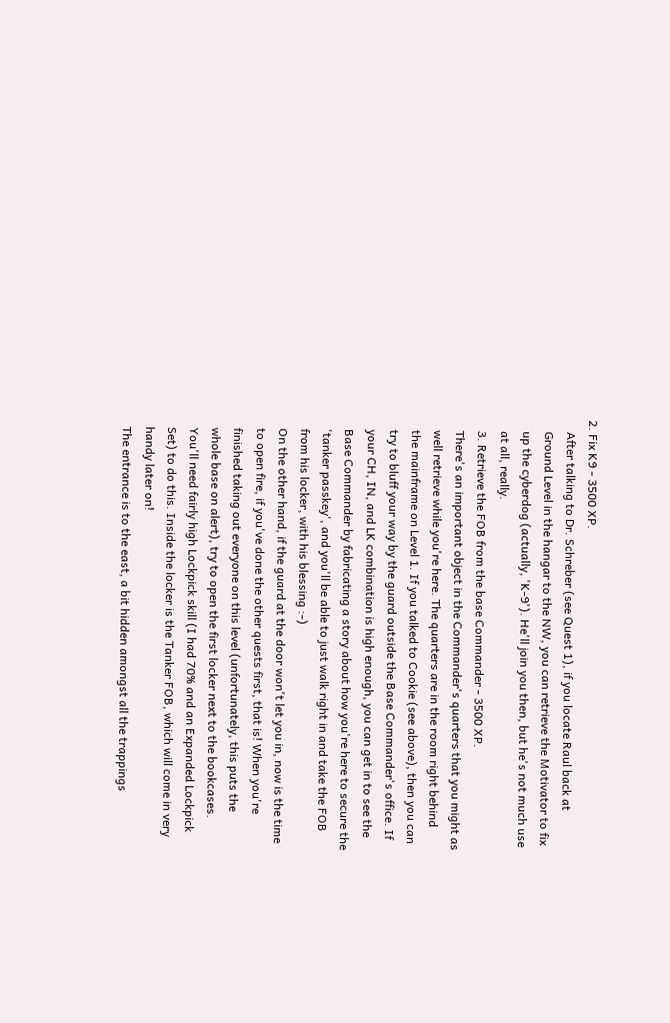2. Fix K9 - 3500 XP.
    After talking to Dr. Schreber (see Quest 1), if you locate Raul back at
    Ground Level in the hangar to the NW, you can retrieve the Motivator to fix
    up the cyberdog (actually, 'K-9'). He'll join you then, but he's not much use
    at all, really.
    3. Retrieve the FOB from the base Commander - 3500 XP.
    There's an important object in the Commander's quarters that you might as
    well retrieve while you're here. The quarters are in the room right behind
    the mainframe on Level 1. If you talked to Cookie (see above), then you can
    try to bluff your way by the guard outside the Base Commander's office. If
    your CH, IN, and LK combination is high enough, you can get in to see the
    Base Commander by fabricating a story about how you're here to secure the
    'tanker passkey', and you'll be able to just walk right in and take the FOB
    from his locker, with his blessing :-)
    On the other hand, if the guard at the door won't let you in, now is the time
    to open fire, if you've done the other quests first, that is! When you're
    finished taking out everyone on this level (unfortunately, this puts the
    whole base on alert), try to open the first locker next to the bookcases.
    You'll need fairly high Lockpick skill (I had 70% and an Expanded Lockpick
    Set) to do this. Inside the locker is the Tanker FOB, which will come in very
    handy later on!
    The entrance is to the east, a bit hidden amongst all the trappings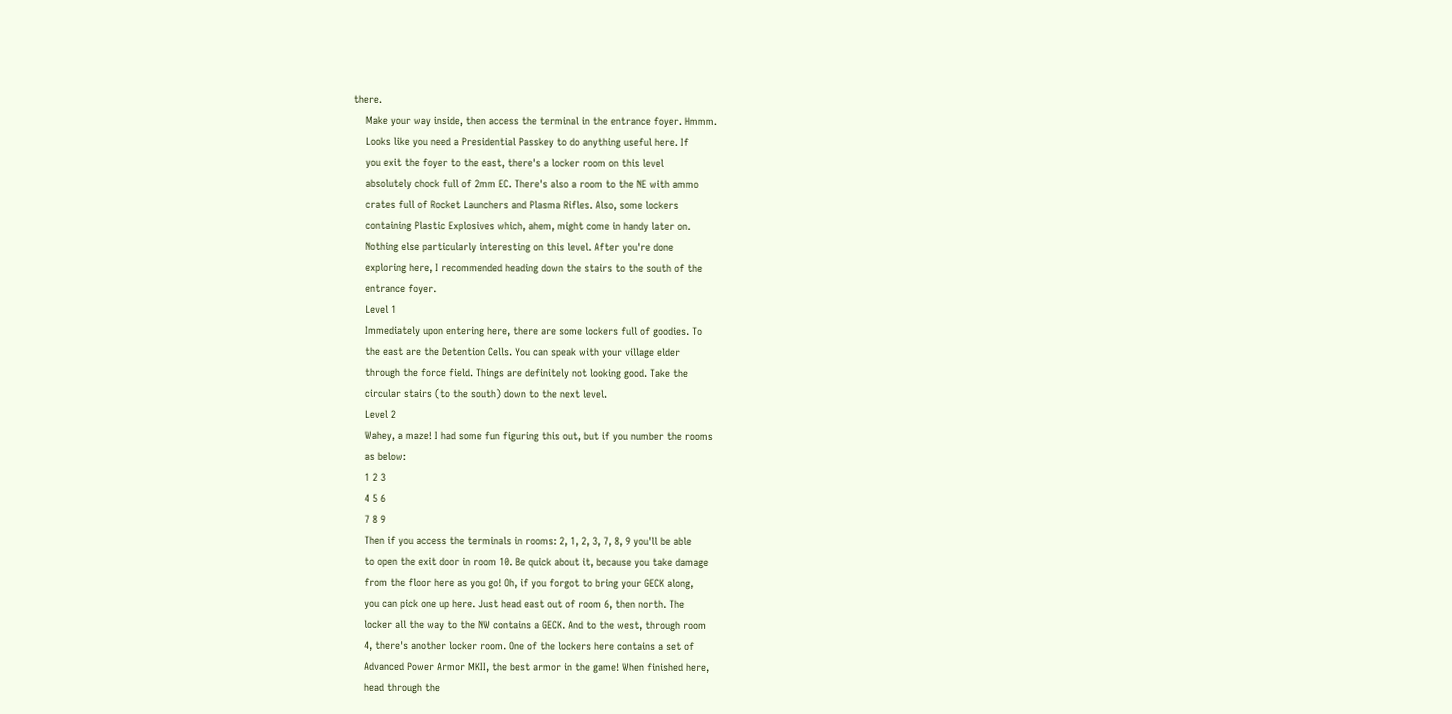there.
    Make your way inside, then access the terminal in the entrance foyer. Hmmm.
    Looks like you need a Presidential Passkey to do anything useful here. If
    you exit the foyer to the east, there's a locker room on this level
    absolutely chock full of 2mm EC. There's also a room to the NE with ammo
    crates full of Rocket Launchers and Plasma Rifles. Also, some lockers
    containing Plastic Explosives which, ahem, might come in handy later on.
    Nothing else particularly interesting on this level. After you're done
    exploring here, I recommended heading down the stairs to the south of the
    entrance foyer.
    Level 1
    Immediately upon entering here, there are some lockers full of goodies. To
    the east are the Detention Cells. You can speak with your village elder
    through the force field. Things are definitely not looking good. Take the
    circular stairs (to the south) down to the next level.
    Level 2
    Wahey, a maze! I had some fun figuring this out, but if you number the rooms
    as below:
    1 2 3
    4 5 6
    7 8 9
    Then if you access the terminals in rooms: 2, 1, 2, 3, 7, 8, 9 you'll be able
    to open the exit door in room 10. Be quick about it, because you take damage
    from the floor here as you go! Oh, if you forgot to bring your GECK along,
    you can pick one up here. Just head east out of room 6, then north. The
    locker all the way to the NW contains a GECK. And to the west, through room
    4, there's another locker room. One of the lockers here contains a set of
    Advanced Power Armor MKII, the best armor in the game! When finished here,
    head through the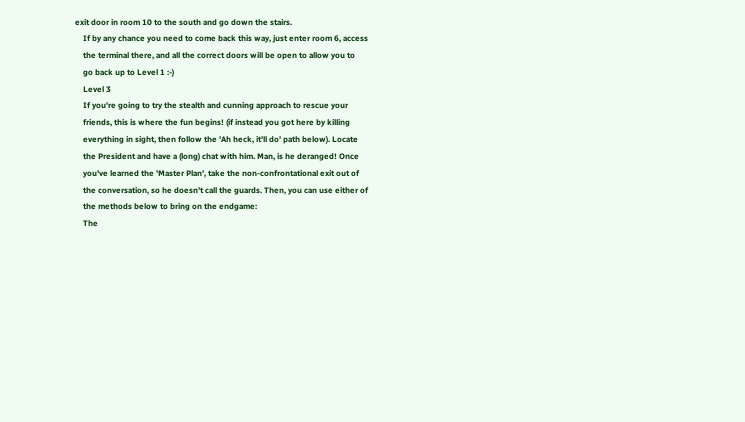exit door in room 10 to the south and go down the stairs.
    If by any chance you need to come back this way, just enter room 6, access
    the terminal there, and all the correct doors will be open to allow you to
    go back up to Level 1 :-)
    Level 3
    If you're going to try the stealth and cunning approach to rescue your
    friends, this is where the fun begins! (if instead you got here by killing
    everything in sight, then follow the 'Ah heck, it'll do' path below). Locate
    the President and have a (long) chat with him. Man, is he deranged! Once
    you've learned the 'Master Plan', take the non-confrontational exit out of
    the conversation, so he doesn't call the guards. Then, you can use either of
    the methods below to bring on the endgame:
    The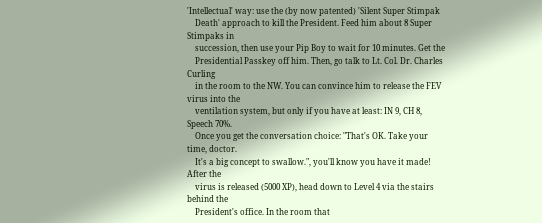'Intellectual' way: use the (by now patented) 'Silent Super Stimpak
    Death' approach to kill the President. Feed him about 8 Super Stimpaks in
    succession, then use your Pip Boy to wait for 10 minutes. Get the
    Presidential Passkey off him. Then, go talk to Lt. Col. Dr. Charles Curling
    in the room to the NW. You can convince him to release the FEV virus into the
    ventilation system, but only if you have at least: IN 9, CH 8, Speech 70%.
    Once you get the conversation choice: "That's OK. Take your time, doctor.
    It's a big concept to swallow.", you'll know you have it made! After the
    virus is released (5000 XP), head down to Level 4 via the stairs behind the
    President's office. In the room that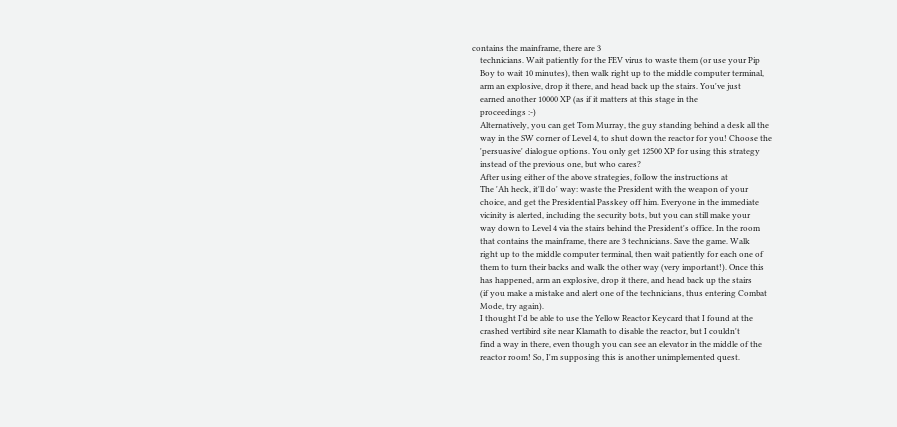contains the mainframe, there are 3
    technicians. Wait patiently for the FEV virus to waste them (or use your Pip
    Boy to wait 10 minutes), then walk right up to the middle computer terminal,
    arm an explosive, drop it there, and head back up the stairs. You've just
    earned another 10000 XP (as if it matters at this stage in the
    proceedings :-)
    Alternatively, you can get Tom Murray, the guy standing behind a desk all the
    way in the SW corner of Level 4, to shut down the reactor for you! Choose the
    'persuasive' dialogue options. You only get 12500 XP for using this strategy
    instead of the previous one, but who cares?
    After using either of the above strategies, follow the instructions at
    The 'Ah heck, it'll do' way: waste the President with the weapon of your
    choice, and get the Presidential Passkey off him. Everyone in the immediate
    vicinity is alerted, including the security bots, but you can still make your
    way down to Level 4 via the stairs behind the President's office. In the room
    that contains the mainframe, there are 3 technicians. Save the game. Walk
    right up to the middle computer terminal, then wait patiently for each one of
    them to turn their backs and walk the other way (very important!). Once this
    has happened, arm an explosive, drop it there, and head back up the stairs
    (if you make a mistake and alert one of the technicians, thus entering Combat
    Mode, try again).
    I thought I'd be able to use the Yellow Reactor Keycard that I found at the
    crashed vertibird site near Klamath to disable the reactor, but I couldn't
    find a way in there, even though you can see an elevator in the middle of the
    reactor room! So, I'm supposing this is another unimplemented quest.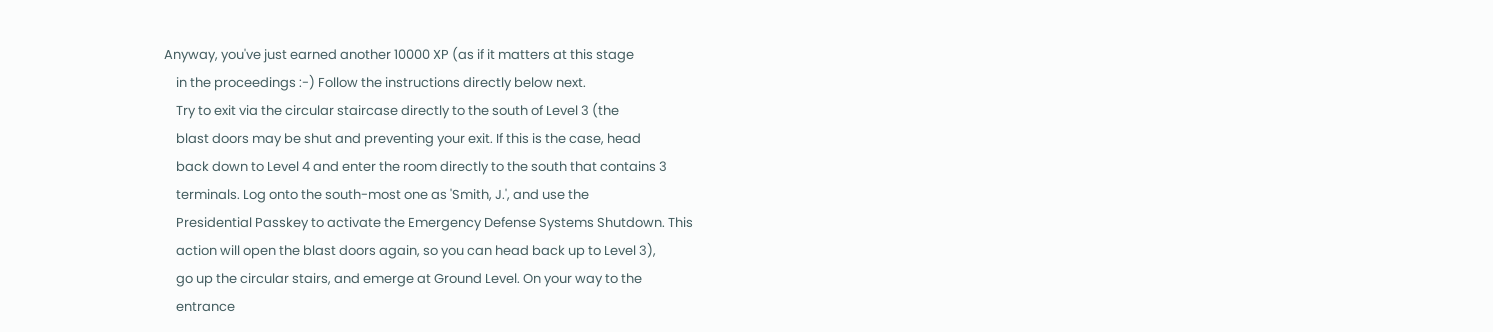Anyway, you've just earned another 10000 XP (as if it matters at this stage
    in the proceedings :-) Follow the instructions directly below next.
    Try to exit via the circular staircase directly to the south of Level 3 (the
    blast doors may be shut and preventing your exit. If this is the case, head
    back down to Level 4 and enter the room directly to the south that contains 3
    terminals. Log onto the south-most one as 'Smith, J.', and use the
    Presidential Passkey to activate the Emergency Defense Systems Shutdown. This
    action will open the blast doors again, so you can head back up to Level 3),
    go up the circular stairs, and emerge at Ground Level. On your way to the
    entrance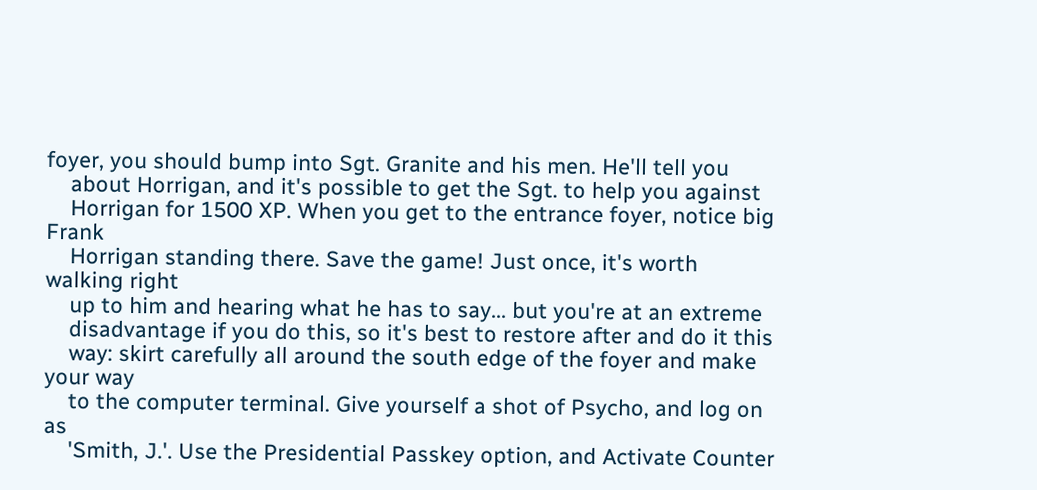foyer, you should bump into Sgt. Granite and his men. He'll tell you
    about Horrigan, and it's possible to get the Sgt. to help you against
    Horrigan for 1500 XP. When you get to the entrance foyer, notice big Frank
    Horrigan standing there. Save the game! Just once, it's worth walking right
    up to him and hearing what he has to say... but you're at an extreme
    disadvantage if you do this, so it's best to restore after and do it this
    way: skirt carefully all around the south edge of the foyer and make your way
    to the computer terminal. Give yourself a shot of Psycho, and log on as
    'Smith, J.'. Use the Presidential Passkey option, and Activate Counter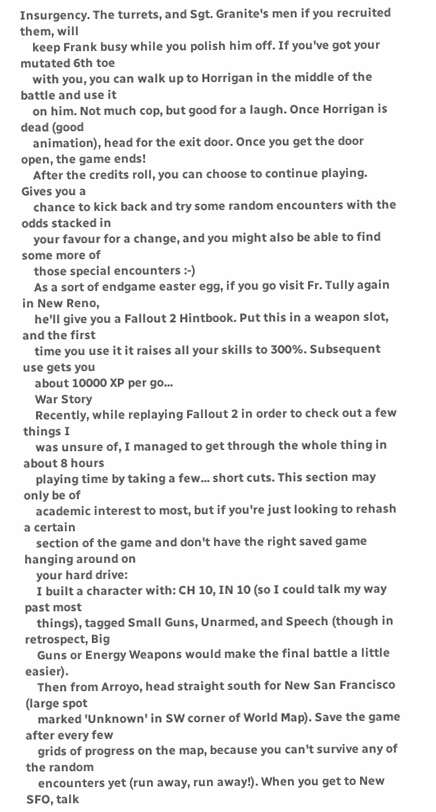Insurgency. The turrets, and Sgt. Granite's men if you recruited them, will
    keep Frank busy while you polish him off. If you've got your mutated 6th toe
    with you, you can walk up to Horrigan in the middle of the battle and use it
    on him. Not much cop, but good for a laugh. Once Horrigan is dead (good
    animation), head for the exit door. Once you get the door open, the game ends!
    After the credits roll, you can choose to continue playing. Gives you a
    chance to kick back and try some random encounters with the odds stacked in
    your favour for a change, and you might also be able to find some more of
    those special encounters :-)
    As a sort of endgame easter egg, if you go visit Fr. Tully again in New Reno,
    he'll give you a Fallout 2 Hintbook. Put this in a weapon slot, and the first
    time you use it it raises all your skills to 300%. Subsequent use gets you
    about 10000 XP per go...
    War Story
    Recently, while replaying Fallout 2 in order to check out a few things I
    was unsure of, I managed to get through the whole thing in about 8 hours
    playing time by taking a few... short cuts. This section may only be of
    academic interest to most, but if you're just looking to rehash a certain
    section of the game and don't have the right saved game hanging around on
    your hard drive:
    I built a character with: CH 10, IN 10 (so I could talk my way past most
    things), tagged Small Guns, Unarmed, and Speech (though in retrospect, Big
    Guns or Energy Weapons would make the final battle a little easier).
    Then from Arroyo, head straight south for New San Francisco (large spot
    marked 'Unknown' in SW corner of World Map). Save the game after every few
    grids of progress on the map, because you can't survive any of the random
    encounters yet (run away, run away!). When you get to New SFO, talk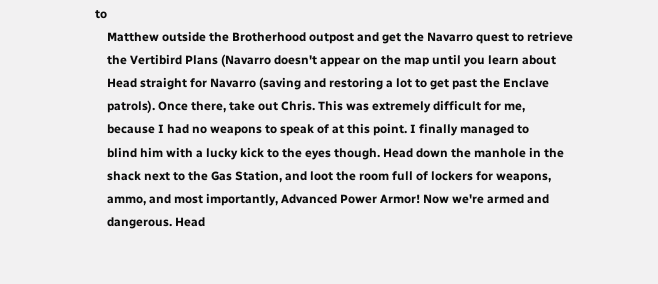to
    Matthew outside the Brotherhood outpost and get the Navarro quest to retrieve
    the Vertibird Plans (Navarro doesn't appear on the map until you learn about
    Head straight for Navarro (saving and restoring a lot to get past the Enclave
    patrols). Once there, take out Chris. This was extremely difficult for me,
    because I had no weapons to speak of at this point. I finally managed to
    blind him with a lucky kick to the eyes though. Head down the manhole in the
    shack next to the Gas Station, and loot the room full of lockers for weapons,
    ammo, and most importantly, Advanced Power Armor! Now we're armed and
    dangerous. Head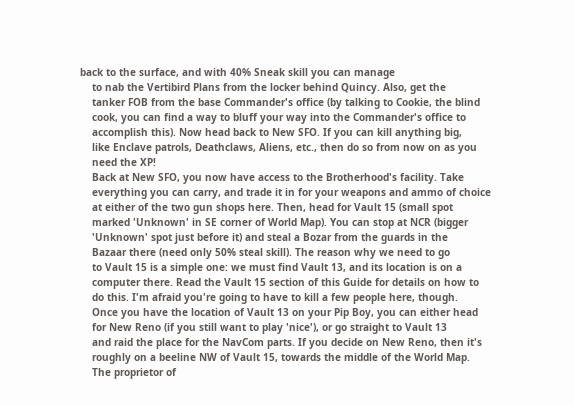back to the surface, and with 40% Sneak skill you can manage
    to nab the Vertibird Plans from the locker behind Quincy. Also, get the
    tanker FOB from the base Commander's office (by talking to Cookie, the blind
    cook, you can find a way to bluff your way into the Commander's office to
    accomplish this). Now head back to New SFO. If you can kill anything big,
    like Enclave patrols, Deathclaws, Aliens, etc., then do so from now on as you
    need the XP!
    Back at New SFO, you now have access to the Brotherhood's facility. Take
    everything you can carry, and trade it in for your weapons and ammo of choice
    at either of the two gun shops here. Then, head for Vault 15 (small spot
    marked 'Unknown' in SE corner of World Map). You can stop at NCR (bigger
    'Unknown' spot just before it) and steal a Bozar from the guards in the
    Bazaar there (need only 50% steal skill). The reason why we need to go
    to Vault 15 is a simple one: we must find Vault 13, and its location is on a
    computer there. Read the Vault 15 section of this Guide for details on how to
    do this. I'm afraid you're going to have to kill a few people here, though.
    Once you have the location of Vault 13 on your Pip Boy, you can either head
    for New Reno (if you still want to play 'nice'), or go straight to Vault 13
    and raid the place for the NavCom parts. If you decide on New Reno, then it's
    roughly on a beeline NW of Vault 15, towards the middle of the World Map.
    The proprietor of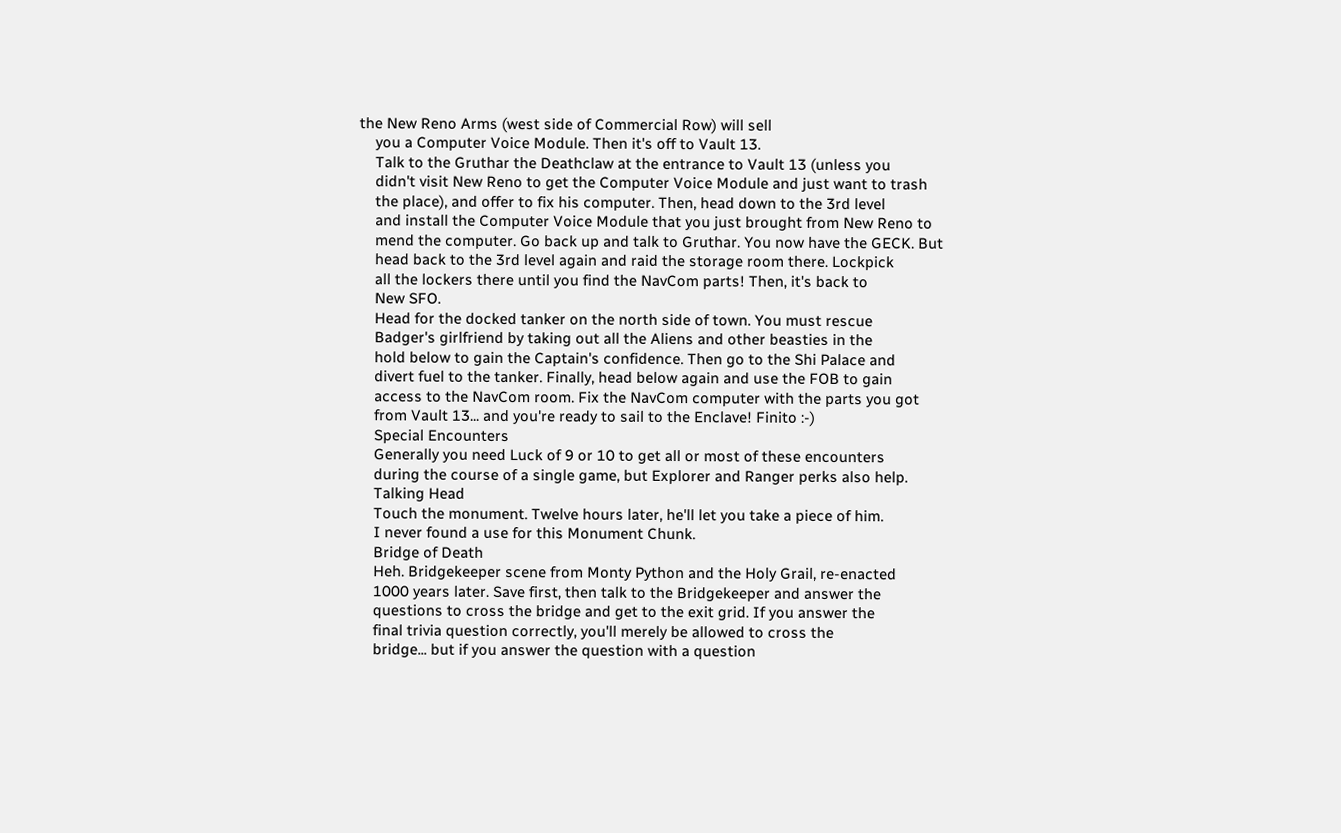the New Reno Arms (west side of Commercial Row) will sell
    you a Computer Voice Module. Then it's off to Vault 13.
    Talk to the Gruthar the Deathclaw at the entrance to Vault 13 (unless you
    didn't visit New Reno to get the Computer Voice Module and just want to trash
    the place), and offer to fix his computer. Then, head down to the 3rd level
    and install the Computer Voice Module that you just brought from New Reno to
    mend the computer. Go back up and talk to Gruthar. You now have the GECK. But
    head back to the 3rd level again and raid the storage room there. Lockpick
    all the lockers there until you find the NavCom parts! Then, it's back to
    New SFO.
    Head for the docked tanker on the north side of town. You must rescue
    Badger's girlfriend by taking out all the Aliens and other beasties in the
    hold below to gain the Captain's confidence. Then go to the Shi Palace and
    divert fuel to the tanker. Finally, head below again and use the FOB to gain
    access to the NavCom room. Fix the NavCom computer with the parts you got
    from Vault 13... and you're ready to sail to the Enclave! Finito :-)
    Special Encounters
    Generally you need Luck of 9 or 10 to get all or most of these encounters
    during the course of a single game, but Explorer and Ranger perks also help.
    Talking Head
    Touch the monument. Twelve hours later, he'll let you take a piece of him.
    I never found a use for this Monument Chunk.
    Bridge of Death
    Heh. Bridgekeeper scene from Monty Python and the Holy Grail, re-enacted
    1000 years later. Save first, then talk to the Bridgekeeper and answer the
    questions to cross the bridge and get to the exit grid. If you answer the
    final trivia question correctly, you'll merely be allowed to cross the
    bridge... but if you answer the question with a question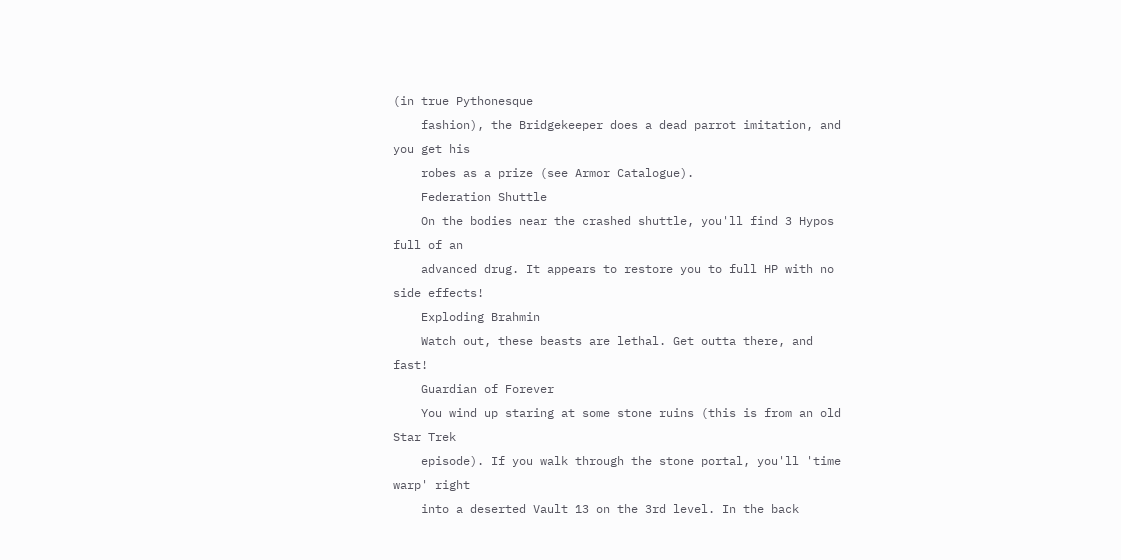(in true Pythonesque
    fashion), the Bridgekeeper does a dead parrot imitation, and you get his
    robes as a prize (see Armor Catalogue).
    Federation Shuttle
    On the bodies near the crashed shuttle, you'll find 3 Hypos full of an
    advanced drug. It appears to restore you to full HP with no side effects!
    Exploding Brahmin
    Watch out, these beasts are lethal. Get outta there, and fast!
    Guardian of Forever
    You wind up staring at some stone ruins (this is from an old Star Trek
    episode). If you walk through the stone portal, you'll 'time warp' right
    into a deserted Vault 13 on the 3rd level. In the back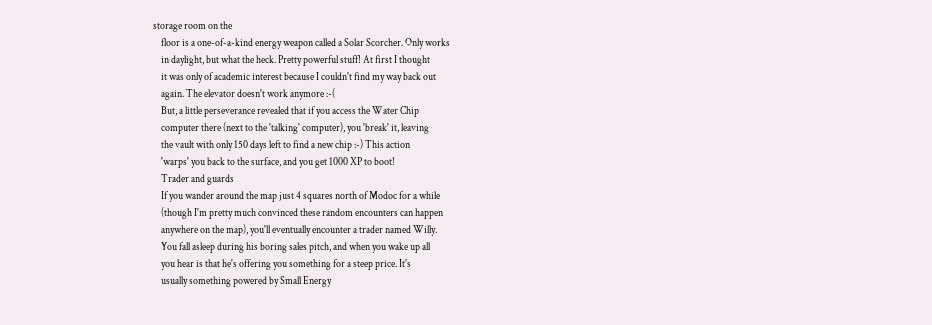storage room on the
    floor is a one-of-a-kind energy weapon called a Solar Scorcher. Only works
    in daylight, but what the heck. Pretty powerful stuff! At first I thought
    it was only of academic interest because I couldn't find my way back out
    again. The elevator doesn't work anymore :-(
    But, a little perseverance revealed that if you access the Water Chip
    computer there (next to the 'talking' computer), you 'break' it, leaving
    the vault with only 150 days left to find a new chip :-) This action
    'warps' you back to the surface, and you get 1000 XP to boot!
    Trader and guards
    If you wander around the map just 4 squares north of Modoc for a while
    (though I'm pretty much convinced these random encounters can happen
    anywhere on the map), you'll eventually encounter a trader named Willy.
    You fall asleep during his boring sales pitch, and when you wake up all
    you hear is that he's offering you something for a steep price. It's
    usually something powered by Small Energy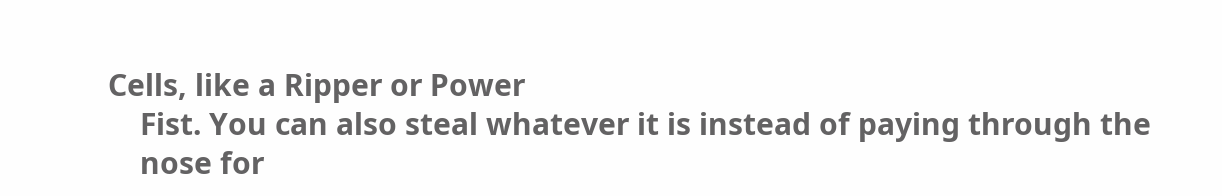Cells, like a Ripper or Power
    Fist. You can also steal whatever it is instead of paying through the
    nose for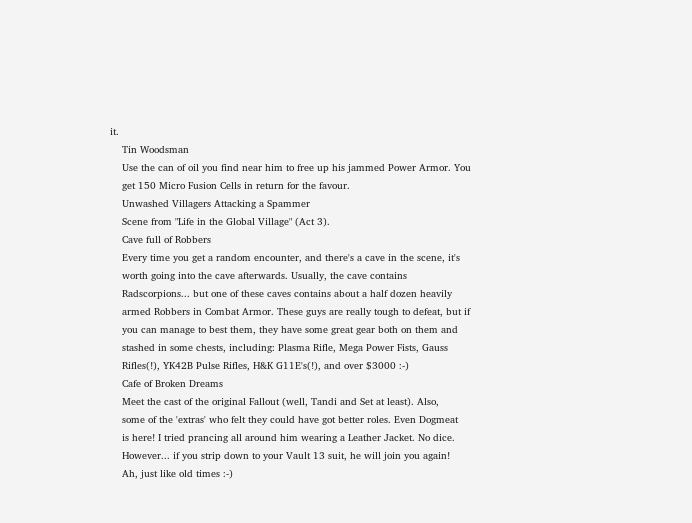it.
    Tin Woodsman
    Use the can of oil you find near him to free up his jammed Power Armor. You
    get 150 Micro Fusion Cells in return for the favour.
    Unwashed Villagers Attacking a Spammer
    Scene from "Life in the Global Village" (Act 3).
    Cave full of Robbers
    Every time you get a random encounter, and there's a cave in the scene, it's
    worth going into the cave afterwards. Usually, the cave contains
    Radscorpions... but one of these caves contains about a half dozen heavily
    armed Robbers in Combat Armor. These guys are really tough to defeat, but if
    you can manage to best them, they have some great gear both on them and
    stashed in some chests, including: Plasma Rifle, Mega Power Fists, Gauss
    Rifles(!), YK42B Pulse Rifles, H&K G11E's(!), and over $3000 :-)
    Cafe of Broken Dreams
    Meet the cast of the original Fallout (well, Tandi and Set at least). Also,
    some of the 'extras' who felt they could have got better roles. Even Dogmeat
    is here! I tried prancing all around him wearing a Leather Jacket. No dice.
    However... if you strip down to your Vault 13 suit, he will join you again!
    Ah, just like old times :-)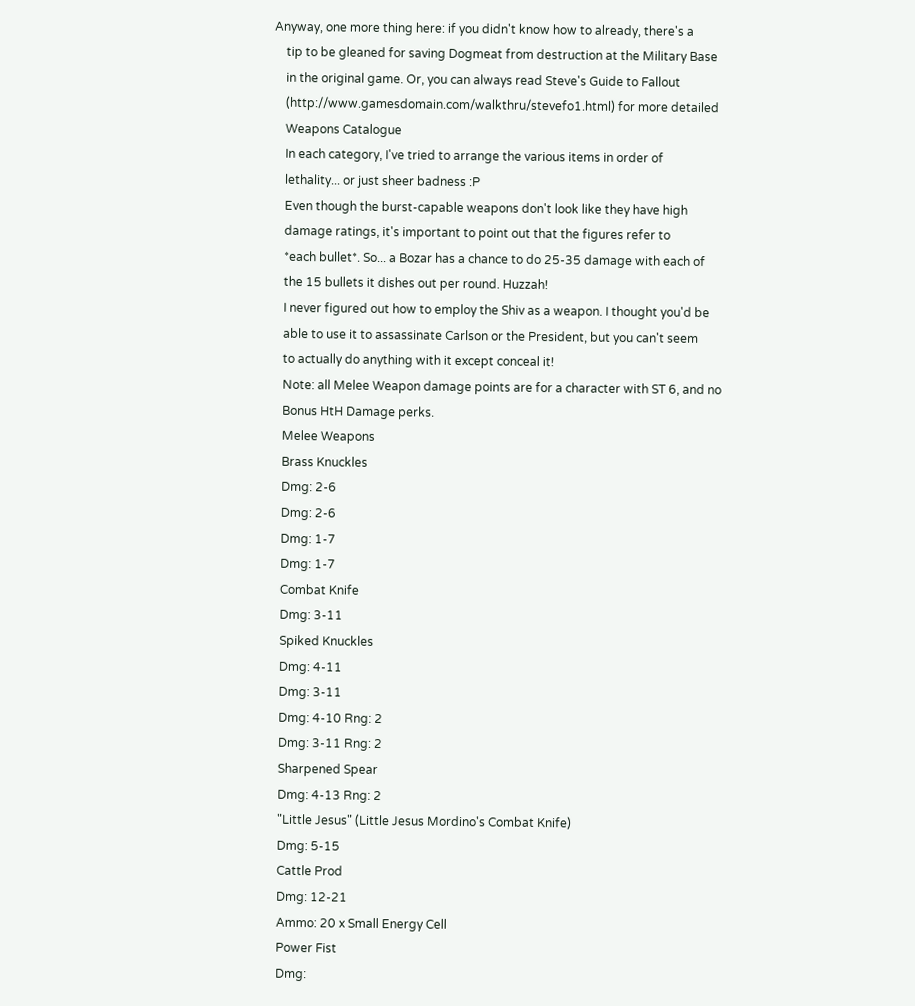Anyway, one more thing here: if you didn't know how to already, there's a
    tip to be gleaned for saving Dogmeat from destruction at the Military Base
    in the original game. Or, you can always read Steve's Guide to Fallout
    (http://www.gamesdomain.com/walkthru/stevefo1.html) for more detailed
    Weapons Catalogue
    In each category, I've tried to arrange the various items in order of
    lethality... or just sheer badness :P
    Even though the burst-capable weapons don't look like they have high
    damage ratings, it's important to point out that the figures refer to
    *each bullet*. So... a Bozar has a chance to do 25-35 damage with each of
    the 15 bullets it dishes out per round. Huzzah!
    I never figured out how to employ the Shiv as a weapon. I thought you'd be
    able to use it to assassinate Carlson or the President, but you can't seem
    to actually do anything with it except conceal it!
    Note: all Melee Weapon damage points are for a character with ST 6, and no
    Bonus HtH Damage perks.
    Melee Weapons
    Brass Knuckles
    Dmg: 2-6
    Dmg: 2-6
    Dmg: 1-7
    Dmg: 1-7
    Combat Knife
    Dmg: 3-11
    Spiked Knuckles
    Dmg: 4-11
    Dmg: 3-11
    Dmg: 4-10 Rng: 2
    Dmg: 3-11 Rng: 2
    Sharpened Spear
    Dmg: 4-13 Rng: 2
    "Little Jesus" (Little Jesus Mordino's Combat Knife)
    Dmg: 5-15
    Cattle Prod
    Dmg: 12-21
    Ammo: 20 x Small Energy Cell
    Power Fist
    Dmg: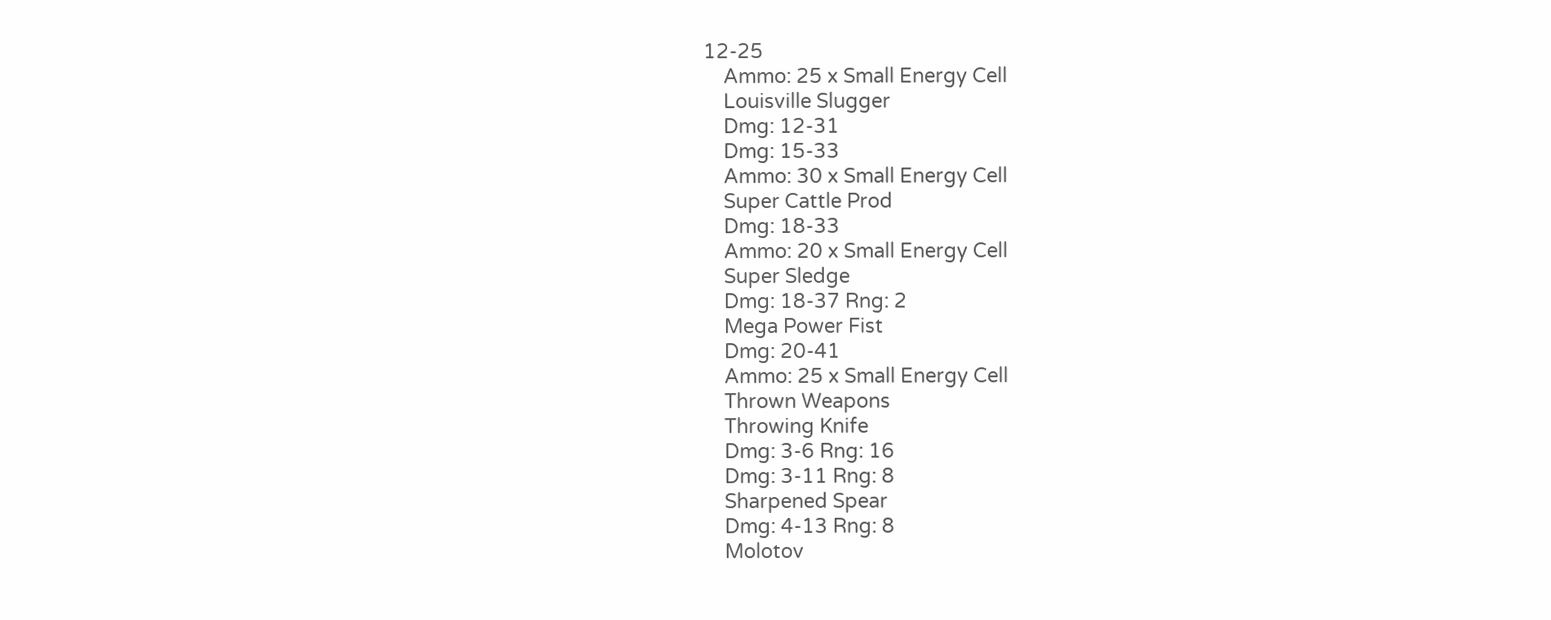12-25
    Ammo: 25 x Small Energy Cell
    Louisville Slugger
    Dmg: 12-31
    Dmg: 15-33
    Ammo: 30 x Small Energy Cell
    Super Cattle Prod
    Dmg: 18-33
    Ammo: 20 x Small Energy Cell
    Super Sledge
    Dmg: 18-37 Rng: 2
    Mega Power Fist
    Dmg: 20-41
    Ammo: 25 x Small Energy Cell
    Thrown Weapons
    Throwing Knife
    Dmg: 3-6 Rng: 16
    Dmg: 3-11 Rng: 8
    Sharpened Spear
    Dmg: 4-13 Rng: 8
    Molotov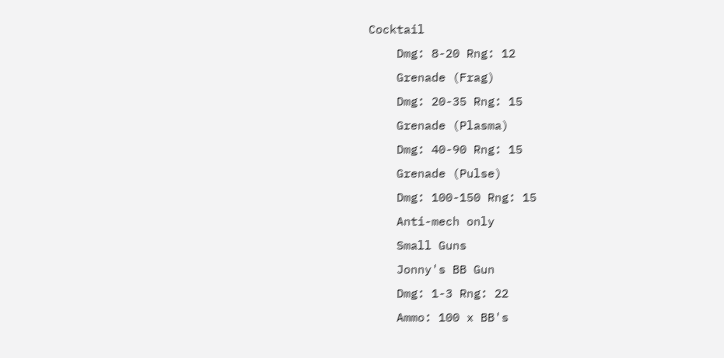Cocktail
    Dmg: 8-20 Rng: 12
    Grenade (Frag)
    Dmg: 20-35 Rng: 15
    Grenade (Plasma)
    Dmg: 40-90 Rng: 15
    Grenade (Pulse)
    Dmg: 100-150 Rng: 15
    Anti-mech only
    Small Guns
    Jonny's BB Gun
    Dmg: 1-3 Rng: 22
    Ammo: 100 x BB's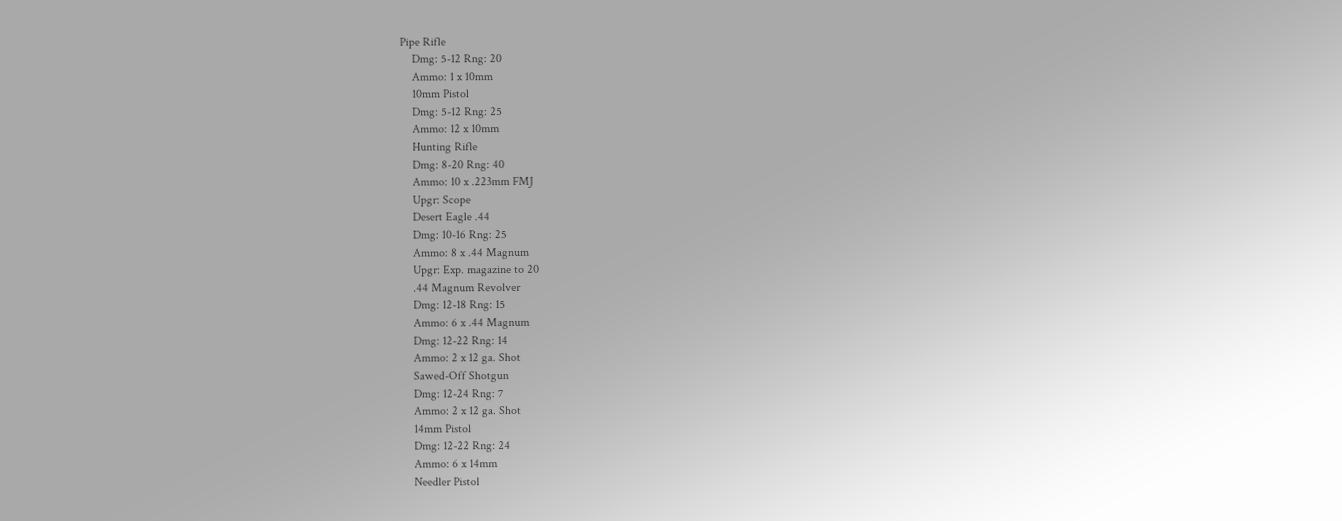Pipe Rifle
    Dmg: 5-12 Rng: 20
    Ammo: 1 x 10mm
    10mm Pistol
    Dmg: 5-12 Rng: 25
    Ammo: 12 x 10mm
    Hunting Rifle
    Dmg: 8-20 Rng: 40
    Ammo: 10 x .223mm FMJ
    Upgr: Scope
    Desert Eagle .44
    Dmg: 10-16 Rng: 25
    Ammo: 8 x .44 Magnum
    Upgr: Exp. magazine to 20
    .44 Magnum Revolver
    Dmg: 12-18 Rng: 15
    Ammo: 6 x .44 Magnum
    Dmg: 12-22 Rng: 14
    Ammo: 2 x 12 ga. Shot
    Sawed-Off Shotgun
    Dmg: 12-24 Rng: 7
    Ammo: 2 x 12 ga. Shot
    14mm Pistol
    Dmg: 12-22 Rng: 24
    Ammo: 6 x 14mm
    Needler Pistol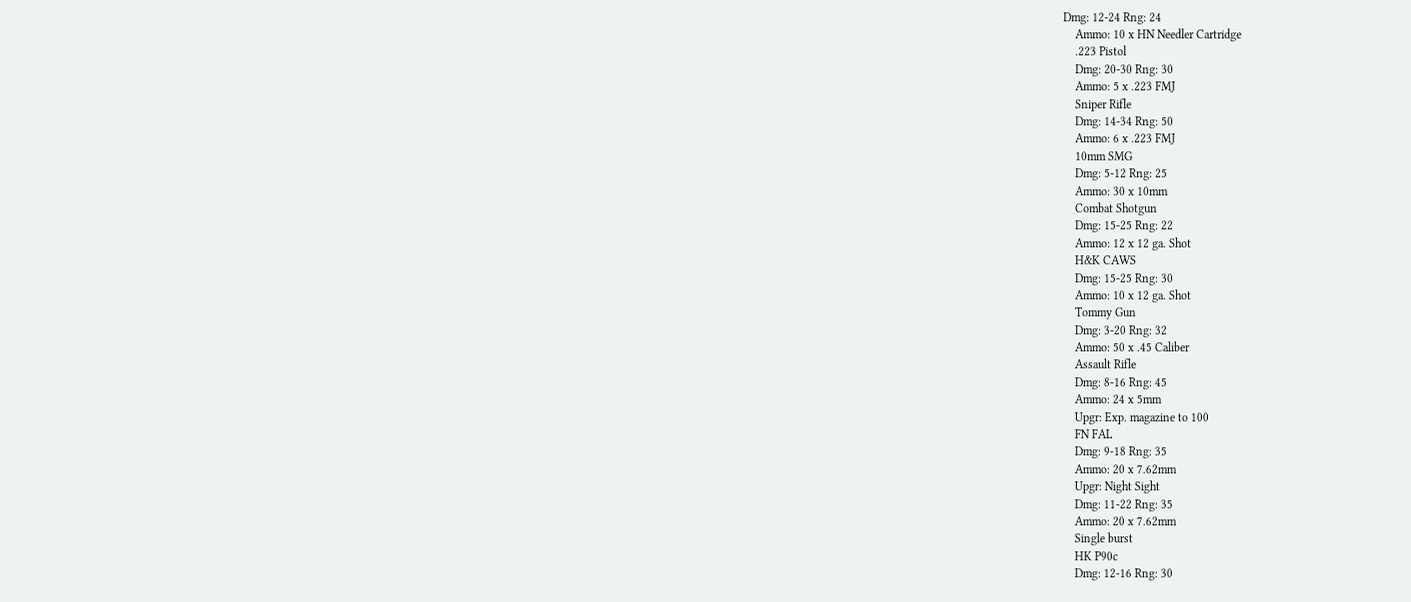Dmg: 12-24 Rng: 24
    Ammo: 10 x HN Needler Cartridge
    .223 Pistol
    Dmg: 20-30 Rng: 30
    Ammo: 5 x .223 FMJ
    Sniper Rifle
    Dmg: 14-34 Rng: 50
    Ammo: 6 x .223 FMJ
    10mm SMG
    Dmg: 5-12 Rng: 25
    Ammo: 30 x 10mm
    Combat Shotgun
    Dmg: 15-25 Rng: 22
    Ammo: 12 x 12 ga. Shot
    H&K CAWS
    Dmg: 15-25 Rng: 30
    Ammo: 10 x 12 ga. Shot
    Tommy Gun
    Dmg: 3-20 Rng: 32
    Ammo: 50 x .45 Caliber
    Assault Rifle
    Dmg: 8-16 Rng: 45
    Ammo: 24 x 5mm
    Upgr: Exp. magazine to 100
    FN FAL
    Dmg: 9-18 Rng: 35
    Ammo: 20 x 7.62mm
    Upgr: Night Sight
    Dmg: 11-22 Rng: 35
    Ammo: 20 x 7.62mm
    Single burst
    HK P90c
    Dmg: 12-16 Rng: 30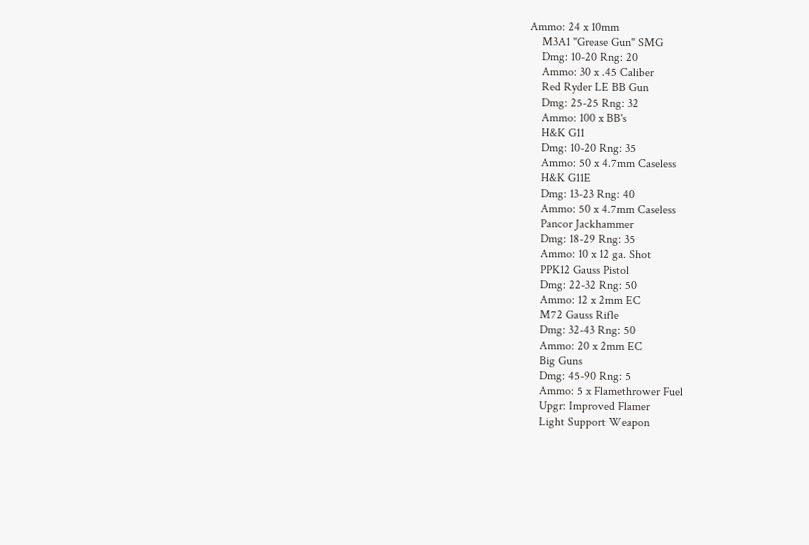Ammo: 24 x 10mm
    M3A1 "Grease Gun" SMG
    Dmg: 10-20 Rng: 20
    Ammo: 30 x .45 Caliber
    Red Ryder LE BB Gun
    Dmg: 25-25 Rng: 32
    Ammo: 100 x BB's
    H&K G11
    Dmg: 10-20 Rng: 35
    Ammo: 50 x 4.7mm Caseless
    H&K G11E
    Dmg: 13-23 Rng: 40
    Ammo: 50 x 4.7mm Caseless
    Pancor Jackhammer
    Dmg: 18-29 Rng: 35
    Ammo: 10 x 12 ga. Shot
    PPK12 Gauss Pistol
    Dmg: 22-32 Rng: 50
    Ammo: 12 x 2mm EC
    M72 Gauss Rifle
    Dmg: 32-43 Rng: 50
    Ammo: 20 x 2mm EC
    Big Guns
    Dmg: 45-90 Rng: 5
    Ammo: 5 x Flamethrower Fuel
    Upgr: Improved Flamer
    Light Support Weapon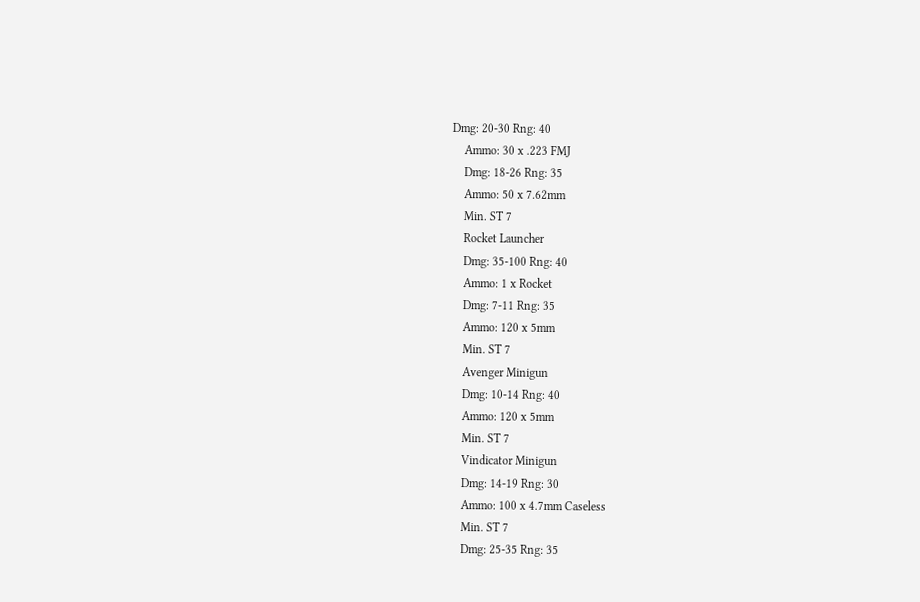Dmg: 20-30 Rng: 40
    Ammo: 30 x .223 FMJ
    Dmg: 18-26 Rng: 35
    Ammo: 50 x 7.62mm
    Min. ST 7
    Rocket Launcher
    Dmg: 35-100 Rng: 40
    Ammo: 1 x Rocket
    Dmg: 7-11 Rng: 35
    Ammo: 120 x 5mm
    Min. ST 7
    Avenger Minigun
    Dmg: 10-14 Rng: 40
    Ammo: 120 x 5mm
    Min. ST 7
    Vindicator Minigun
    Dmg: 14-19 Rng: 30
    Ammo: 100 x 4.7mm Caseless
    Min. ST 7
    Dmg: 25-35 Rng: 35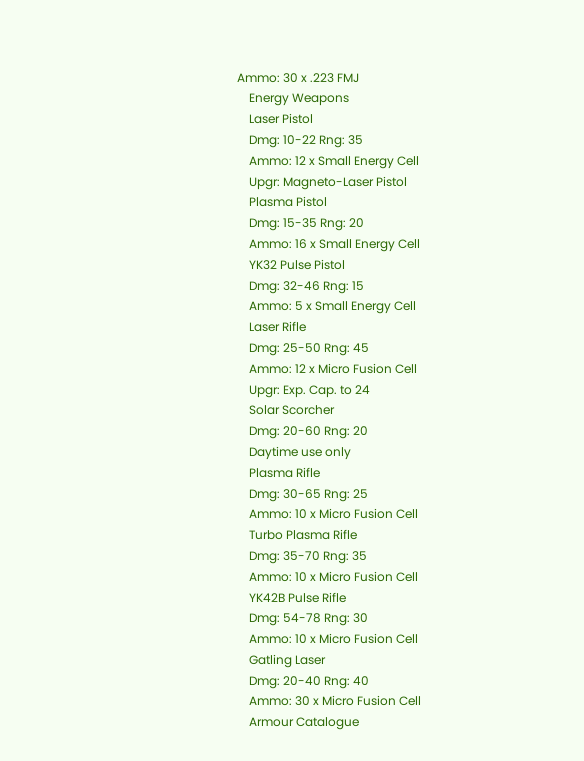Ammo: 30 x .223 FMJ
    Energy Weapons
    Laser Pistol
    Dmg: 10-22 Rng: 35
    Ammo: 12 x Small Energy Cell
    Upgr: Magneto-Laser Pistol
    Plasma Pistol
    Dmg: 15-35 Rng: 20
    Ammo: 16 x Small Energy Cell
    YK32 Pulse Pistol
    Dmg: 32-46 Rng: 15
    Ammo: 5 x Small Energy Cell
    Laser Rifle
    Dmg: 25-50 Rng: 45
    Ammo: 12 x Micro Fusion Cell
    Upgr: Exp. Cap. to 24
    Solar Scorcher
    Dmg: 20-60 Rng: 20
    Daytime use only
    Plasma Rifle
    Dmg: 30-65 Rng: 25
    Ammo: 10 x Micro Fusion Cell
    Turbo Plasma Rifle
    Dmg: 35-70 Rng: 35
    Ammo: 10 x Micro Fusion Cell
    YK42B Pulse Rifle
    Dmg: 54-78 Rng: 30
    Ammo: 10 x Micro Fusion Cell
    Gatling Laser
    Dmg: 20-40 Rng: 40
    Ammo: 30 x Micro Fusion Cell
    Armour Catalogue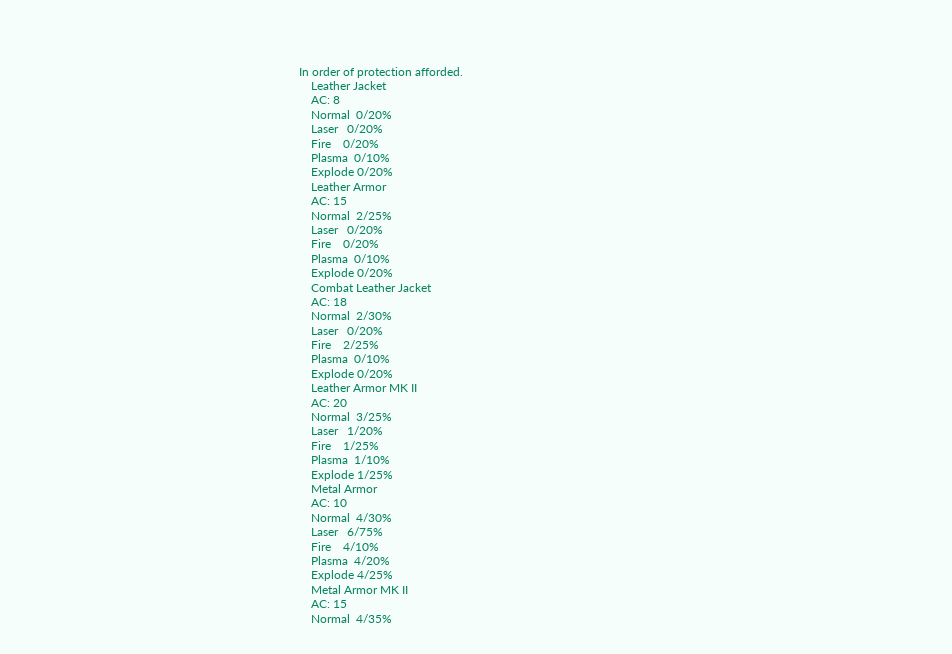In order of protection afforded.
    Leather Jacket
    AC: 8
    Normal  0/20%
    Laser   0/20%
    Fire    0/20%
    Plasma  0/10%
    Explode 0/20%
    Leather Armor
    AC: 15
    Normal  2/25%
    Laser   0/20%
    Fire    0/20%
    Plasma  0/10%
    Explode 0/20%
    Combat Leather Jacket
    AC: 18
    Normal  2/30%
    Laser   0/20%
    Fire    2/25%
    Plasma  0/10%
    Explode 0/20%
    Leather Armor MK II
    AC: 20
    Normal  3/25%
    Laser   1/20%
    Fire    1/25%
    Plasma  1/10%
    Explode 1/25%
    Metal Armor
    AC: 10
    Normal  4/30%
    Laser   6/75%
    Fire    4/10%
    Plasma  4/20%
    Explode 4/25%
    Metal Armor MK II
    AC: 15
    Normal  4/35%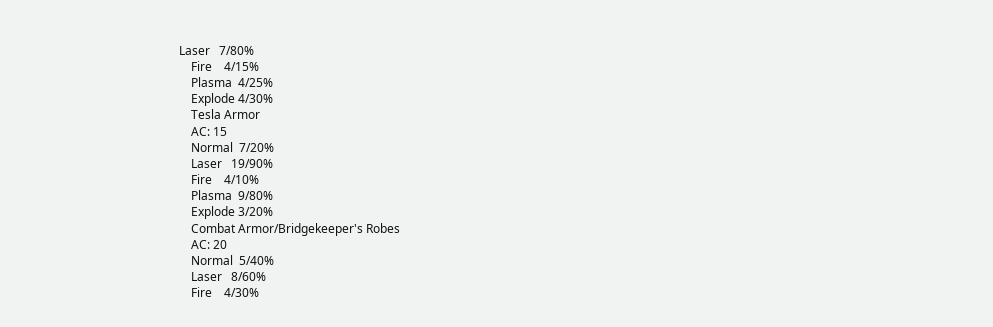Laser   7/80%
    Fire    4/15%
    Plasma  4/25%
    Explode 4/30%
    Tesla Armor
    AC: 15
    Normal  7/20%
    Laser   19/90%
    Fire    4/10%
    Plasma  9/80%
    Explode 3/20%
    Combat Armor/Bridgekeeper's Robes
    AC: 20
    Normal  5/40%
    Laser   8/60%
    Fire    4/30%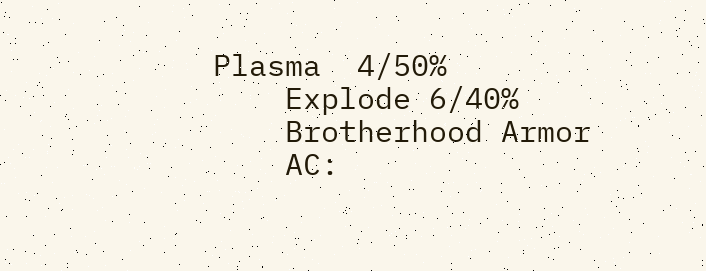Plasma  4/50%
    Explode 6/40%
    Brotherhood Armor
    AC: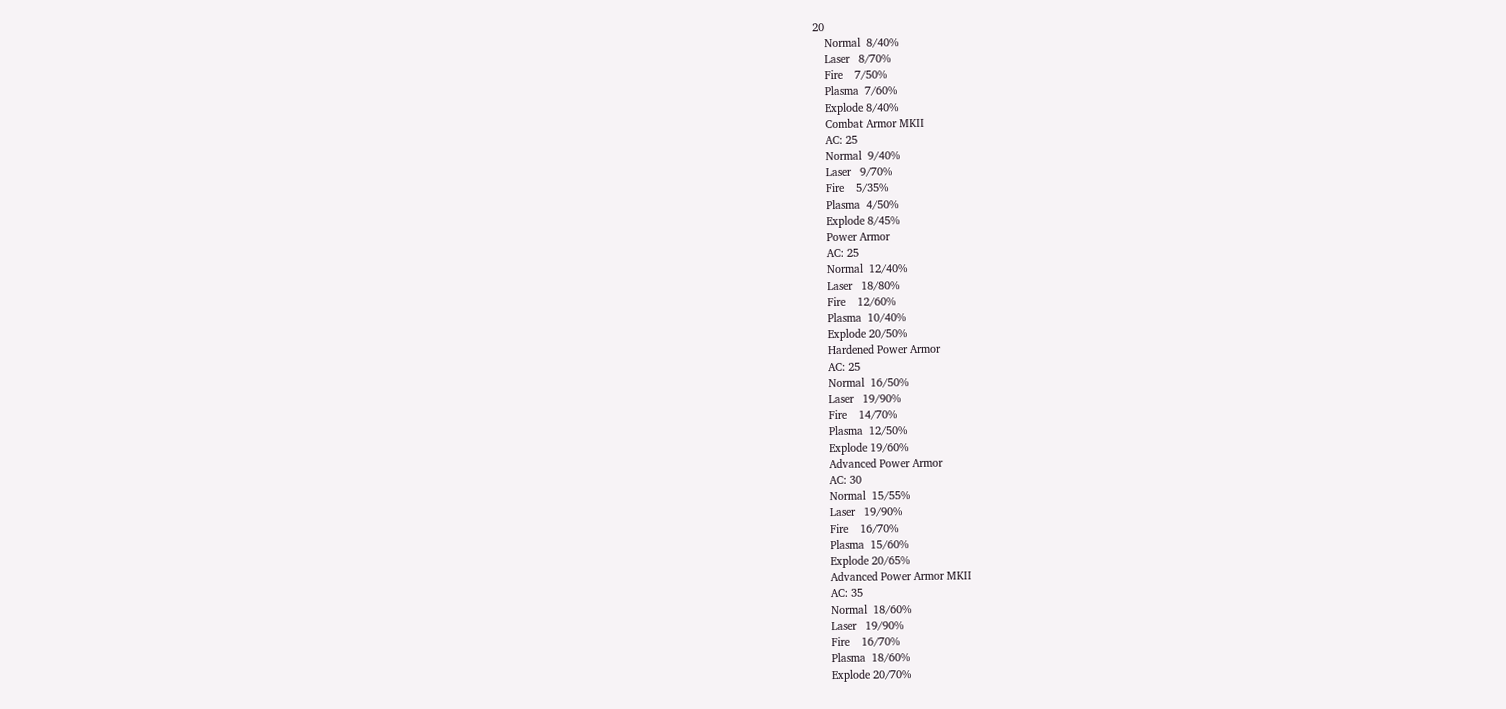20
    Normal  8/40%
    Laser   8/70%
    Fire    7/50%
    Plasma  7/60%
    Explode 8/40%
    Combat Armor MKII
    AC: 25
    Normal  9/40%
    Laser   9/70%
    Fire    5/35%
    Plasma  4/50%
    Explode 8/45%
    Power Armor
    AC: 25
    Normal  12/40%
    Laser   18/80%
    Fire    12/60%
    Plasma  10/40%
    Explode 20/50%
    Hardened Power Armor
    AC: 25
    Normal  16/50%
    Laser   19/90%
    Fire    14/70%
    Plasma  12/50%
    Explode 19/60%
    Advanced Power Armor
    AC: 30
    Normal  15/55%
    Laser   19/90%
    Fire    16/70%
    Plasma  15/60%
    Explode 20/65%
    Advanced Power Armor MKII
    AC: 35
    Normal  18/60%
    Laser   19/90%
    Fire    16/70%
    Plasma  18/60%
    Explode 20/70%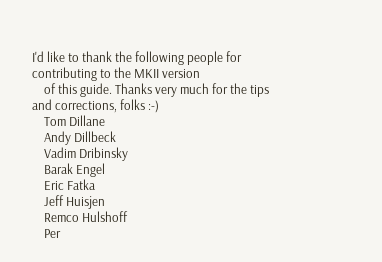I'd like to thank the following people for contributing to the MKII version
    of this guide. Thanks very much for the tips and corrections, folks :-)
    Tom Dillane
    Andy Dillbeck
    Vadim Dribinsky
    Barak Engel
    Eric Fatka
    Jeff Huisjen
    Remco Hulshoff
    Per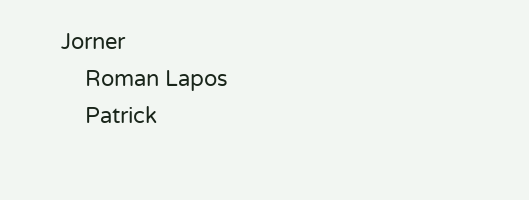Jorner
    Roman Lapos
    Patrick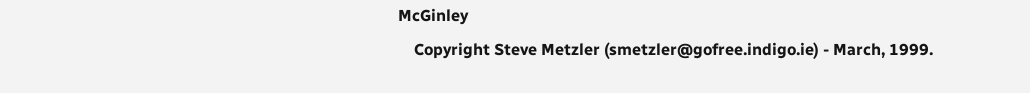McGinley
    Copyright Steve Metzler (smetzler@gofree.indigo.ie) - March, 1999.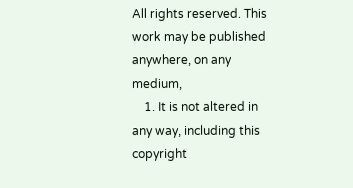All rights reserved. This work may be published anywhere, on any medium,
    1. It is not altered in any way, including this copyright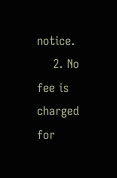notice.
    2. No fee is charged for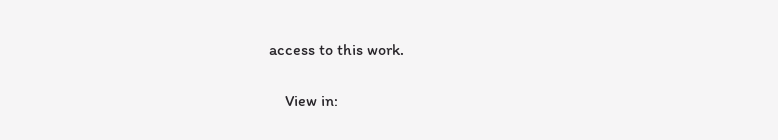access to this work.

    View in: